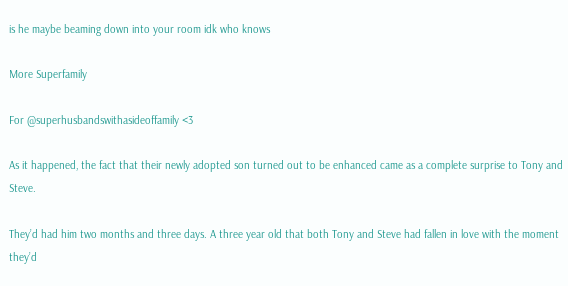is he maybe beaming down into your room idk who knows

More Superfamily

For @superhusbandswithasideoffamily <3

As it happened, the fact that their newly adopted son turned out to be enhanced came as a complete surprise to Tony and Steve.

They’d had him two months and three days. A three year old that both Tony and Steve had fallen in love with the moment they’d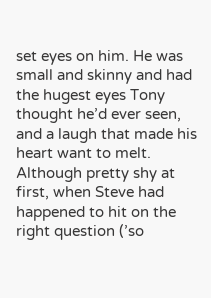set eyes on him. He was small and skinny and had the hugest eyes Tony thought he’d ever seen, and a laugh that made his heart want to melt. Although pretty shy at first, when Steve had happened to hit on the right question (’so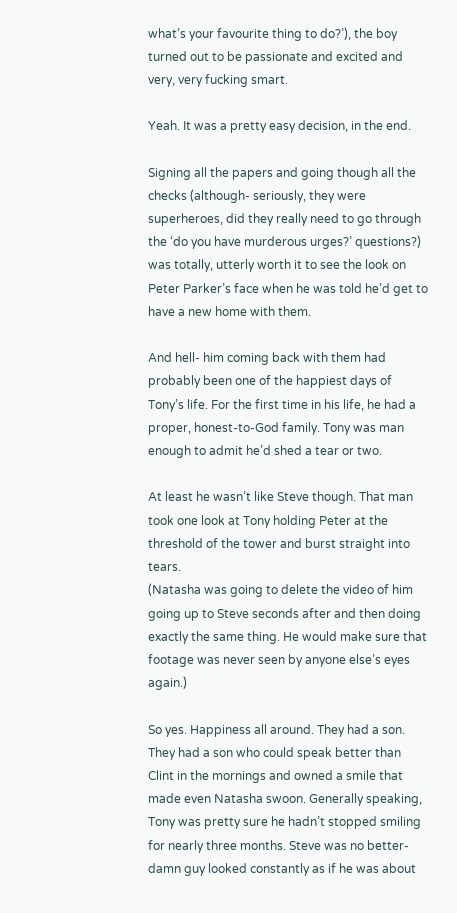what’s your favourite thing to do?’), the boy turned out to be passionate and excited and very, very fucking smart.

Yeah. It was a pretty easy decision, in the end.

Signing all the papers and going though all the checks (although- seriously, they were superheroes, did they really need to go through the ‘do you have murderous urges?’ questions?) was totally, utterly worth it to see the look on Peter Parker’s face when he was told he’d get to have a new home with them.

And hell- him coming back with them had probably been one of the happiest days of Tony’s life. For the first time in his life, he had a proper, honest-to-God family. Tony was man enough to admit he’d shed a tear or two.

At least he wasn’t like Steve though. That man took one look at Tony holding Peter at the threshold of the tower and burst straight into tears.
(Natasha was going to delete the video of him going up to Steve seconds after and then doing exactly the same thing. He would make sure that footage was never seen by anyone else’s eyes again.)

So yes. Happiness all around. They had a son. They had a son who could speak better than Clint in the mornings and owned a smile that made even Natasha swoon. Generally speaking, Tony was pretty sure he hadn’t stopped smiling for nearly three months. Steve was no better- damn guy looked constantly as if he was about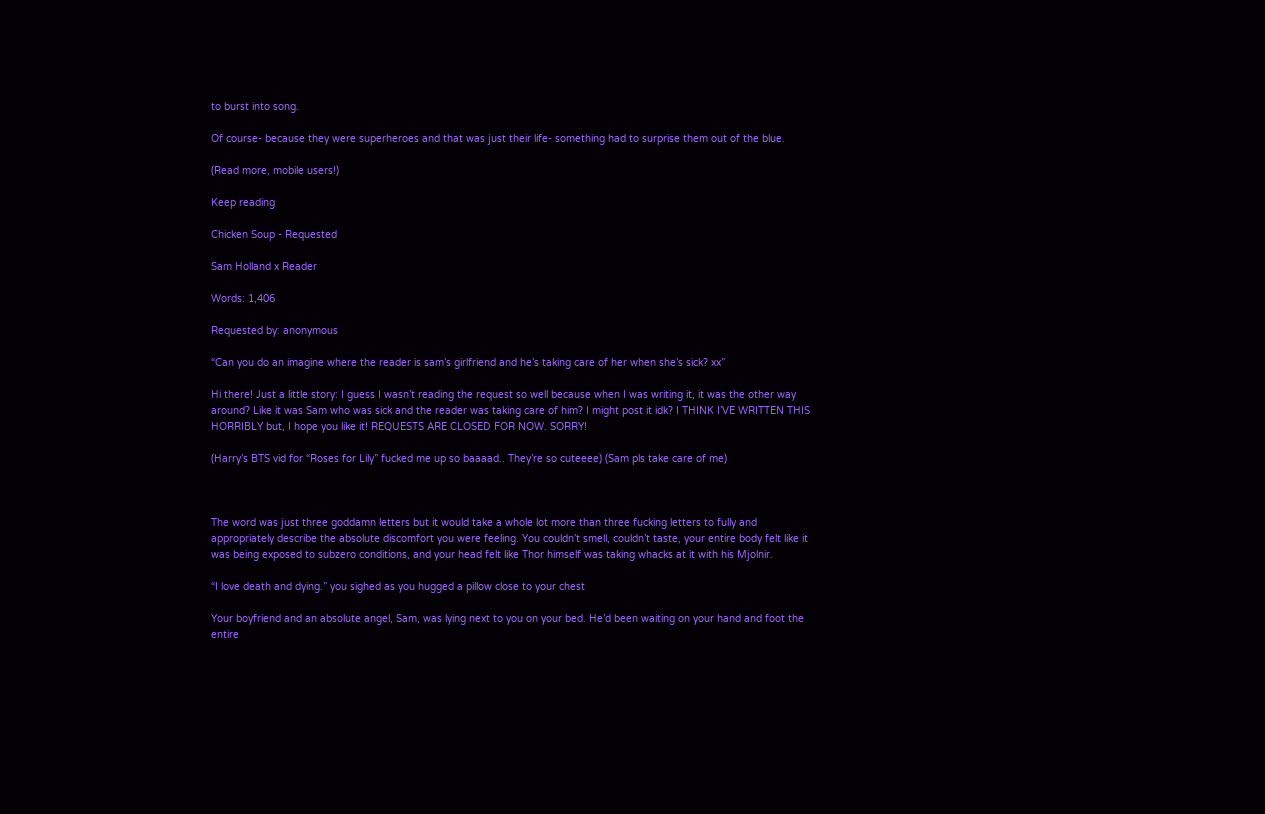to burst into song.

Of course- because they were superheroes and that was just their life- something had to surprise them out of the blue.

(Read more, mobile users!)

Keep reading

Chicken Soup - Requested

Sam Holland x Reader

Words: 1,406

Requested by: anonymous

“Can you do an imagine where the reader is sam’s girlfriend and he’s taking care of her when she’s sick? xx”

Hi there! Just a little story: I guess I wasn’t reading the request so well because when I was writing it, it was the other way around? Like it was Sam who was sick and the reader was taking care of him? I might post it idk? I THINK I’VE WRITTEN THIS HORRIBLY but, I hope you like it! REQUESTS ARE CLOSED FOR NOW. SORRY!

(Harry’s BTS vid for “Roses for Lily” fucked me up so baaaad.. They’re so cuteeee) (Sam pls take care of me)



The word was just three goddamn letters but it would take a whole lot more than three fucking letters to fully and appropriately describe the absolute discomfort you were feeling. You couldn’t smell, couldn’t taste, your entire body felt like it was being exposed to subzero conditions, and your head felt like Thor himself was taking whacks at it with his Mjolnir.

“I love death and dying.” you sighed as you hugged a pillow close to your chest

Your boyfriend and an absolute angel, Sam, was lying next to you on your bed. He’d been waiting on your hand and foot the entire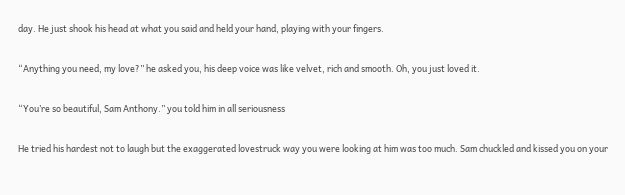day. He just shook his head at what you said and held your hand, playing with your fingers.

“Anything you need, my love?” he asked you, his deep voice was like velvet, rich and smooth. Oh, you just loved it.

“You’re so beautiful, Sam Anthony.” you told him in all seriousness

He tried his hardest not to laugh but the exaggerated lovestruck way you were looking at him was too much. Sam chuckled and kissed you on your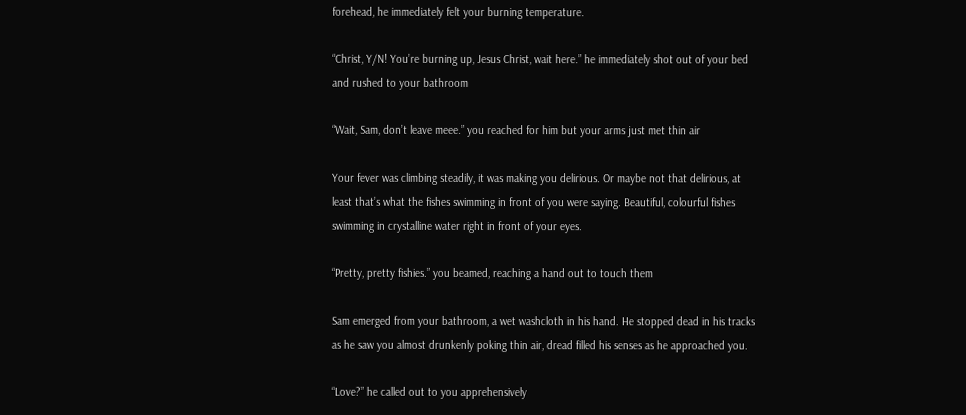forehead, he immediately felt your burning temperature.

“Christ, Y/N! You’re burning up, Jesus Christ, wait here.” he immediately shot out of your bed and rushed to your bathroom

“Wait, Sam, don’t leave meee.” you reached for him but your arms just met thin air

Your fever was climbing steadily, it was making you delirious. Or maybe not that delirious, at least that’s what the fishes swimming in front of you were saying. Beautiful, colourful fishes swimming in crystalline water right in front of your eyes.

“Pretty, pretty fishies.” you beamed, reaching a hand out to touch them

Sam emerged from your bathroom, a wet washcloth in his hand. He stopped dead in his tracks as he saw you almost drunkenly poking thin air, dread filled his senses as he approached you.

“Love?” he called out to you apprehensively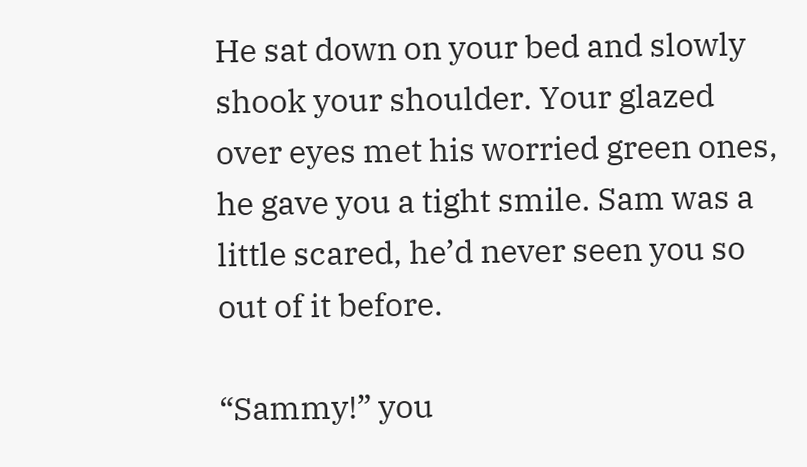He sat down on your bed and slowly shook your shoulder. Your glazed over eyes met his worried green ones, he gave you a tight smile. Sam was a little scared, he’d never seen you so out of it before.

“Sammy!” you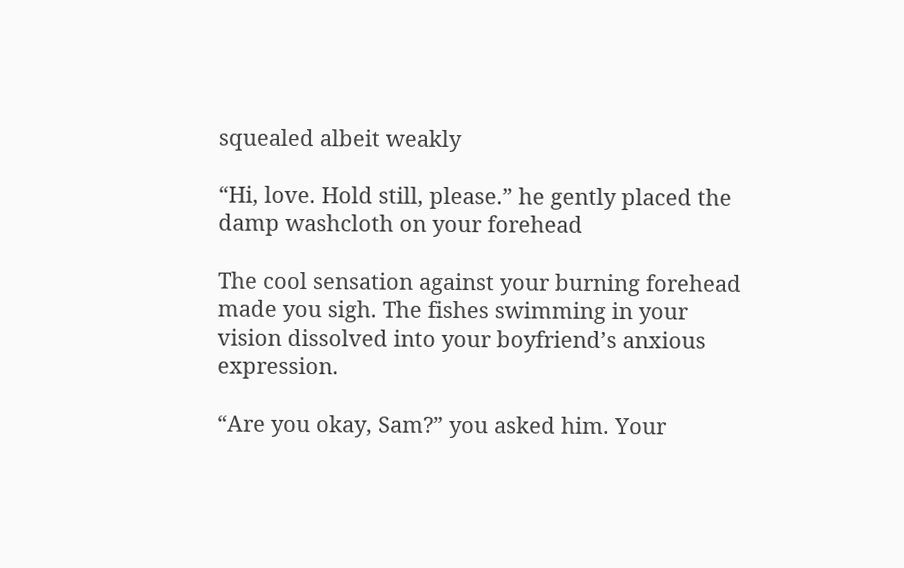squealed albeit weakly

“Hi, love. Hold still, please.” he gently placed the damp washcloth on your forehead

The cool sensation against your burning forehead made you sigh. The fishes swimming in your vision dissolved into your boyfriend’s anxious expression.

“Are you okay, Sam?” you asked him. Your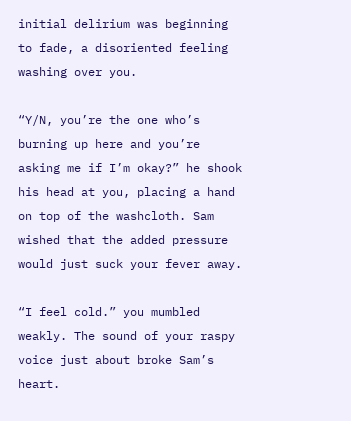initial delirium was beginning to fade, a disoriented feeling washing over you.

“Y/N, you’re the one who’s burning up here and you’re asking me if I’m okay?” he shook his head at you, placing a hand on top of the washcloth. Sam wished that the added pressure would just suck your fever away.

“I feel cold.” you mumbled weakly. The sound of your raspy voice just about broke Sam’s heart.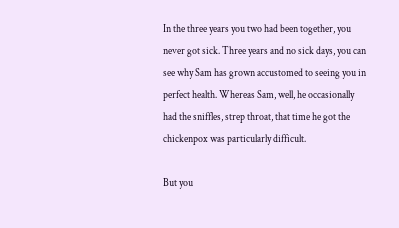In the three years you two had been together, you never got sick. Three years and no sick days, you can see why Sam has grown accustomed to seeing you in perfect health. Whereas Sam, well, he occasionally had the sniffles, strep throat, that time he got the chickenpox was particularly difficult.

But you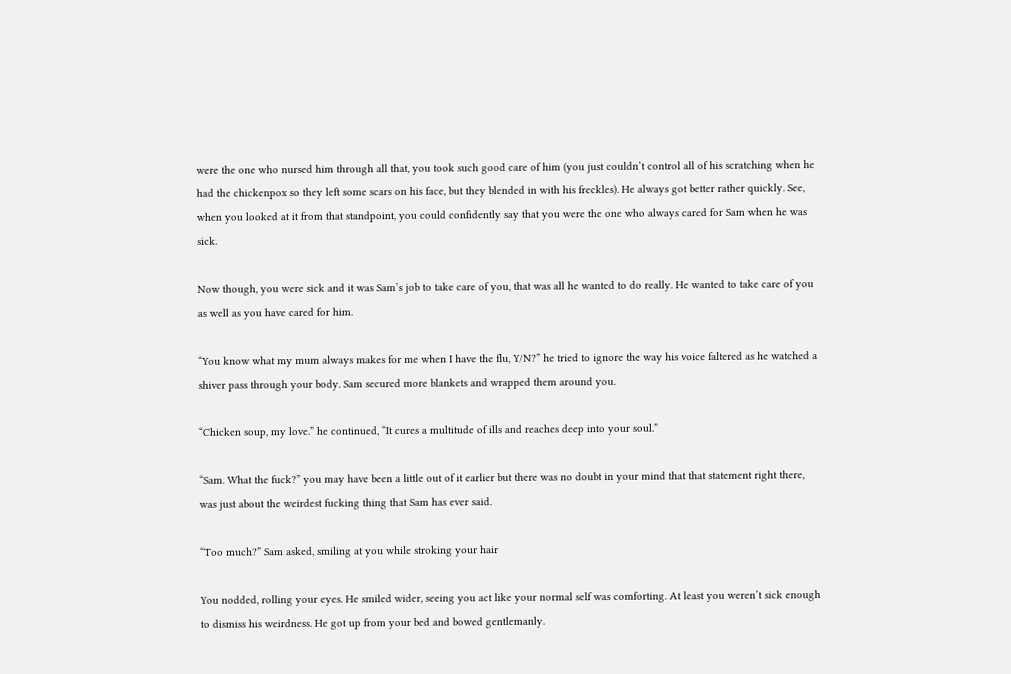were the one who nursed him through all that, you took such good care of him (you just couldn’t control all of his scratching when he had the chickenpox so they left some scars on his face, but they blended in with his freckles). He always got better rather quickly. See, when you looked at it from that standpoint, you could confidently say that you were the one who always cared for Sam when he was sick.

Now though, you were sick and it was Sam’s job to take care of you, that was all he wanted to do really. He wanted to take care of you as well as you have cared for him.

“You know what my mum always makes for me when I have the flu, Y/N?” he tried to ignore the way his voice faltered as he watched a shiver pass through your body. Sam secured more blankets and wrapped them around you.

“Chicken soup, my love.” he continued, “It cures a multitude of ills and reaches deep into your soul.”

“Sam. What the fuck?” you may have been a little out of it earlier but there was no doubt in your mind that that statement right there, was just about the weirdest fucking thing that Sam has ever said.

“Too much?” Sam asked, smiling at you while stroking your hair

You nodded, rolling your eyes. He smiled wider, seeing you act like your normal self was comforting. At least you weren’t sick enough to dismiss his weirdness. He got up from your bed and bowed gentlemanly.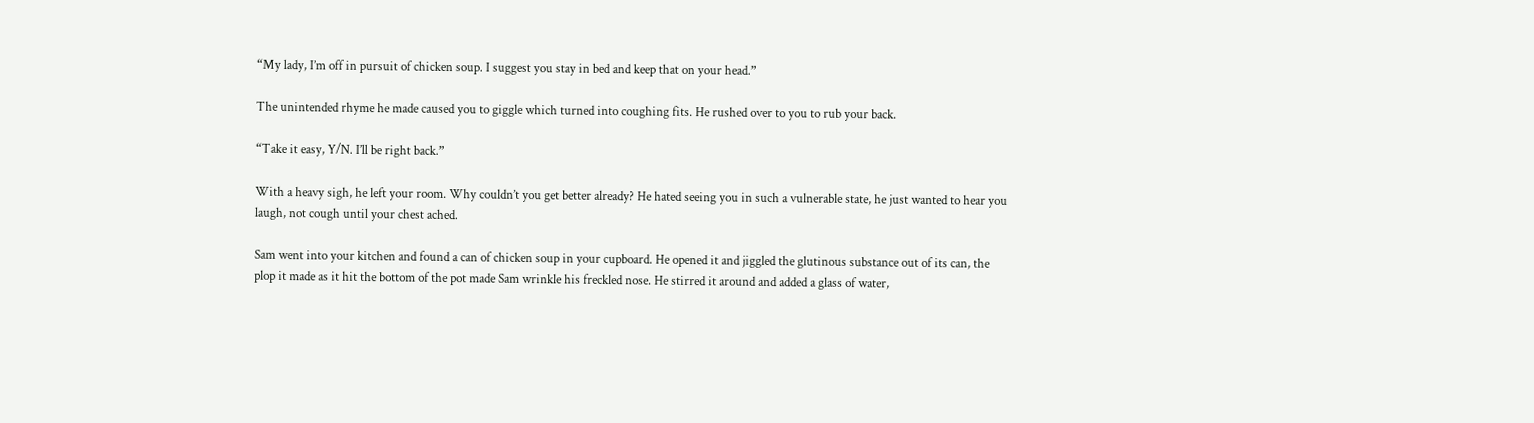“My lady, I’m off in pursuit of chicken soup. I suggest you stay in bed and keep that on your head.”

The unintended rhyme he made caused you to giggle which turned into coughing fits. He rushed over to you to rub your back.

“Take it easy, Y/N. I’ll be right back.”

With a heavy sigh, he left your room. Why couldn’t you get better already? He hated seeing you in such a vulnerable state, he just wanted to hear you laugh, not cough until your chest ached.

Sam went into your kitchen and found a can of chicken soup in your cupboard. He opened it and jiggled the glutinous substance out of its can, the plop it made as it hit the bottom of the pot made Sam wrinkle his freckled nose. He stirred it around and added a glass of water,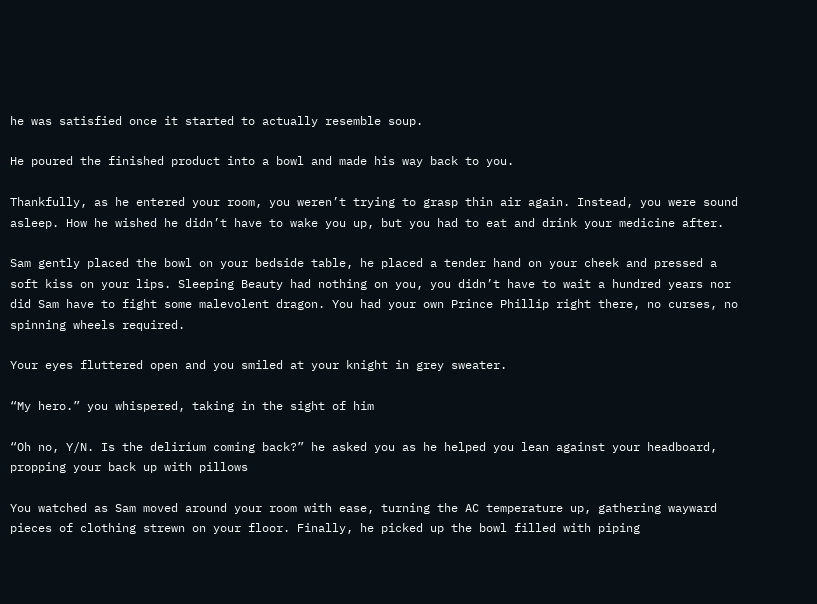he was satisfied once it started to actually resemble soup.

He poured the finished product into a bowl and made his way back to you.

Thankfully, as he entered your room, you weren’t trying to grasp thin air again. Instead, you were sound asleep. How he wished he didn’t have to wake you up, but you had to eat and drink your medicine after.

Sam gently placed the bowl on your bedside table, he placed a tender hand on your cheek and pressed a soft kiss on your lips. Sleeping Beauty had nothing on you, you didn’t have to wait a hundred years nor did Sam have to fight some malevolent dragon. You had your own Prince Phillip right there, no curses, no spinning wheels required.

Your eyes fluttered open and you smiled at your knight in grey sweater.

“My hero.” you whispered, taking in the sight of him

“Oh no, Y/N. Is the delirium coming back?” he asked you as he helped you lean against your headboard, propping your back up with pillows

You watched as Sam moved around your room with ease, turning the AC temperature up, gathering wayward pieces of clothing strewn on your floor. Finally, he picked up the bowl filled with piping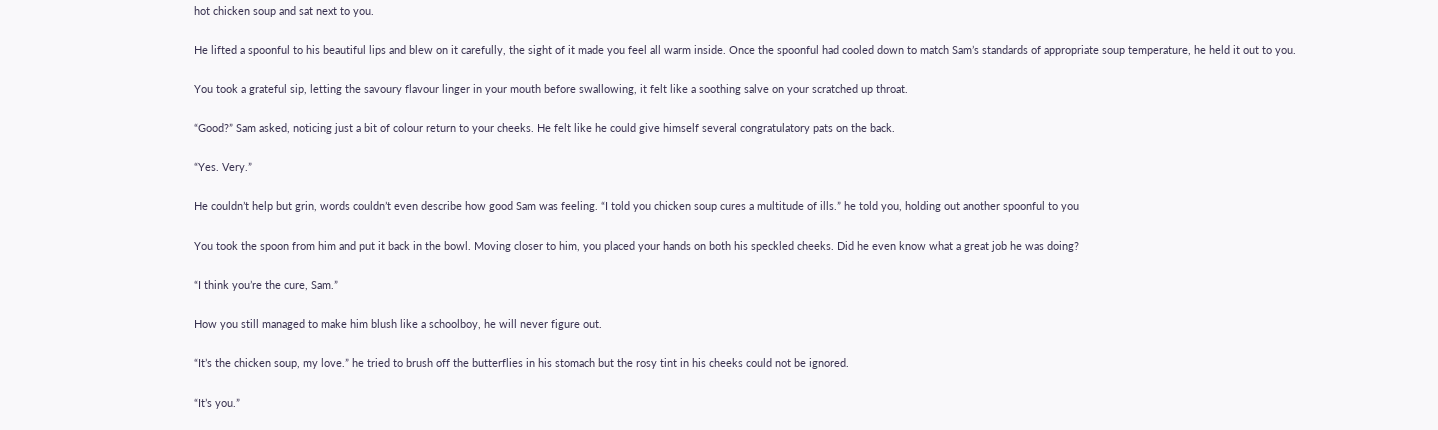hot chicken soup and sat next to you.

He lifted a spoonful to his beautiful lips and blew on it carefully, the sight of it made you feel all warm inside. Once the spoonful had cooled down to match Sam’s standards of appropriate soup temperature, he held it out to you.

You took a grateful sip, letting the savoury flavour linger in your mouth before swallowing, it felt like a soothing salve on your scratched up throat.

“Good?” Sam asked, noticing just a bit of colour return to your cheeks. He felt like he could give himself several congratulatory pats on the back.

“Yes. Very.”

He couldn’t help but grin, words couldn’t even describe how good Sam was feeling. “I told you chicken soup cures a multitude of ills.” he told you, holding out another spoonful to you

You took the spoon from him and put it back in the bowl. Moving closer to him, you placed your hands on both his speckled cheeks. Did he even know what a great job he was doing?

“I think you’re the cure, Sam.”

How you still managed to make him blush like a schoolboy, he will never figure out.

“It’s the chicken soup, my love.” he tried to brush off the butterflies in his stomach but the rosy tint in his cheeks could not be ignored.

“It’s you.”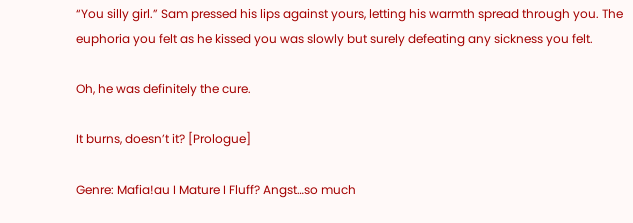“You silly girl.” Sam pressed his lips against yours, letting his warmth spread through you. The euphoria you felt as he kissed you was slowly but surely defeating any sickness you felt.

Oh, he was definitely the cure.

It burns, doesn’t it? [Prologue]

Genre: Mafia!au I Mature I Fluff? Angst…so much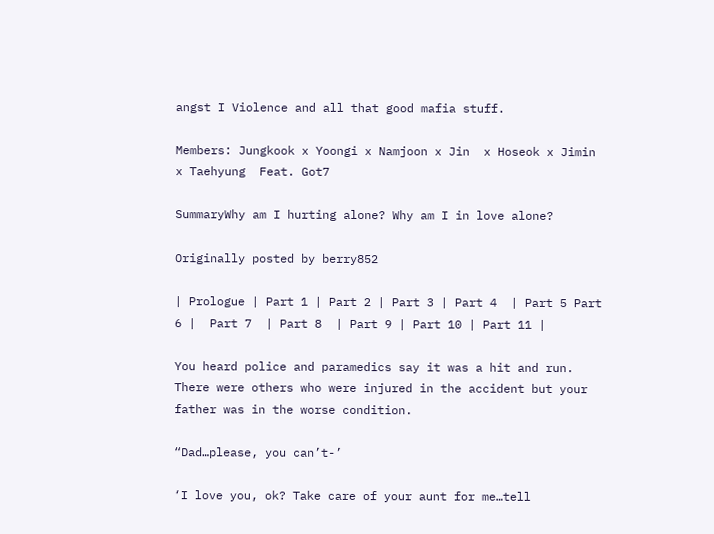angst I Violence and all that good mafia stuff.

Members: Jungkook x Yoongi x Namjoon x Jin  x Hoseok x Jimin x Taehyung  Feat. Got7

SummaryWhy am I hurting alone? Why am I in love alone?

Originally posted by berry852

| Prologue | Part 1 | Part 2 | Part 3 | Part 4  | Part 5 Part 6 |  Part 7  | Part 8  | Part 9 | Part 10 | Part 11 |

You heard police and paramedics say it was a hit and run. There were others who were injured in the accident but your father was in the worse condition.

“Dad…please, you can’t-’

‘I love you, ok? Take care of your aunt for me…tell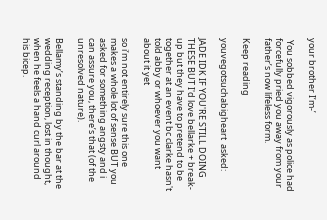your brother I’m-’

 You sobbed vigorously as police had forcefully pried you away from your father’s now lifeless form.

Keep reading

youvegotsuchabigheart  asked:

JADE IDK IF YOU'RE STILL DOING THESE BUT I'd love bellarke + break-up but they have to pretend to be together at an event bc clarke hasn't told abby or whoever you want about it yet

so i’m not entirely sure this one makes a whole lot of sense BUT you asked for something angsty and i can assure you, there’s that (of the unresolved nature).

Bellamy’s standing by the bar at the wedding reception, lost in thought, when he feels a hand curl around his bicep.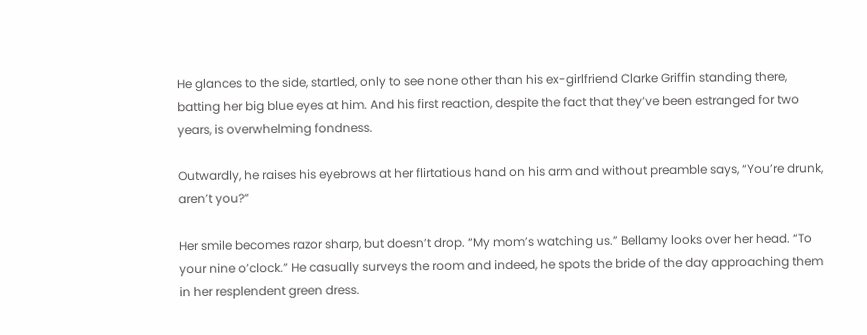He glances to the side, startled, only to see none other than his ex-girlfriend Clarke Griffin standing there, batting her big blue eyes at him. And his first reaction, despite the fact that they’ve been estranged for two years, is overwhelming fondness.

Outwardly, he raises his eyebrows at her flirtatious hand on his arm and without preamble says, “You’re drunk, aren’t you?”

Her smile becomes razor sharp, but doesn’t drop. “My mom’s watching us.” Bellamy looks over her head. “To your nine o’clock.” He casually surveys the room and indeed, he spots the bride of the day approaching them in her resplendent green dress.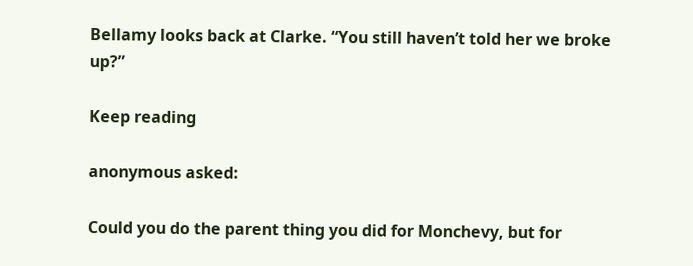Bellamy looks back at Clarke. “You still haven’t told her we broke up?”

Keep reading

anonymous asked:

Could you do the parent thing you did for Monchevy, but for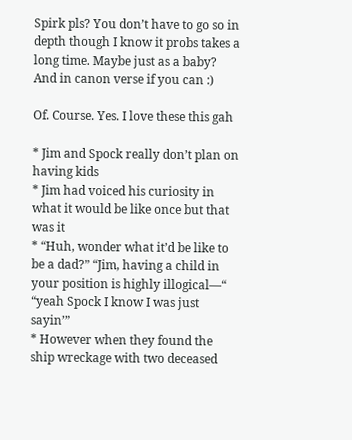Spirk pls? You don’t have to go so in depth though I know it probs takes a long time. Maybe just as a baby? And in canon verse if you can :)

Of. Course. Yes. I love these this gah

* Jim and Spock really don’t plan on having kids
* Jim had voiced his curiosity in what it would be like once but that was it
* “Huh, wonder what it’d be like to be a dad?” “Jim, having a child in your position is highly illogical—“ “yeah Spock I know I was just sayin’”
* However when they found the ship wreckage with two deceased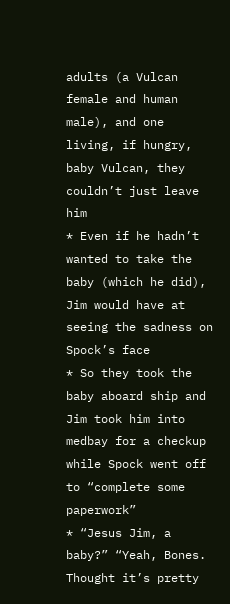adults (a Vulcan female and human male), and one living, if hungry, baby Vulcan, they couldn’t just leave him
* Even if he hadn’t wanted to take the baby (which he did), Jim would have at seeing the sadness on Spock’s face
* So they took the baby aboard ship and Jim took him into medbay for a checkup while Spock went off to “complete some paperwork”
* “Jesus Jim, a baby?” “Yeah, Bones. Thought it’s pretty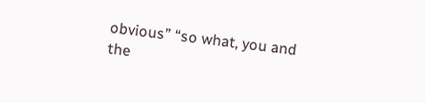obvious” “so what, you and the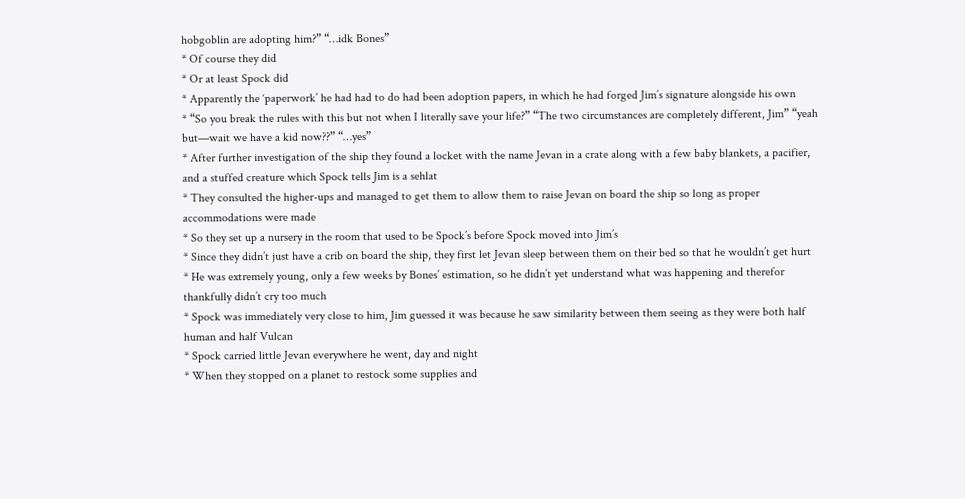hobgoblin are adopting him?” “…idk Bones”
* Of course they did
* Or at least Spock did
* Apparently the ‘paperwork’ he had had to do had been adoption papers, in which he had forged Jim’s signature alongside his own
* “So you break the rules with this but not when I literally save your life?” “The two circumstances are completely different, Jim” “yeah but—wait we have a kid now??” “…yes”
* After further investigation of the ship they found a locket with the name Jevan in a crate along with a few baby blankets, a pacifier, and a stuffed creature which Spock tells Jim is a sehlat
* They consulted the higher-ups and managed to get them to allow them to raise Jevan on board the ship so long as proper accommodations were made
* So they set up a nursery in the room that used to be Spock’s before Spock moved into Jim’s
* Since they didn’t just have a crib on board the ship, they first let Jevan sleep between them on their bed so that he wouldn’t get hurt
* He was extremely young, only a few weeks by Bones’ estimation, so he didn’t yet understand what was happening and therefor thankfully didn’t cry too much
* Spock was immediately very close to him, Jim guessed it was because he saw similarity between them seeing as they were both half human and half Vulcan
* Spock carried little Jevan everywhere he went, day and night
* When they stopped on a planet to restock some supplies and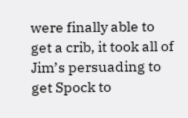were finally able to get a crib, it took all of Jim’s persuading to get Spock to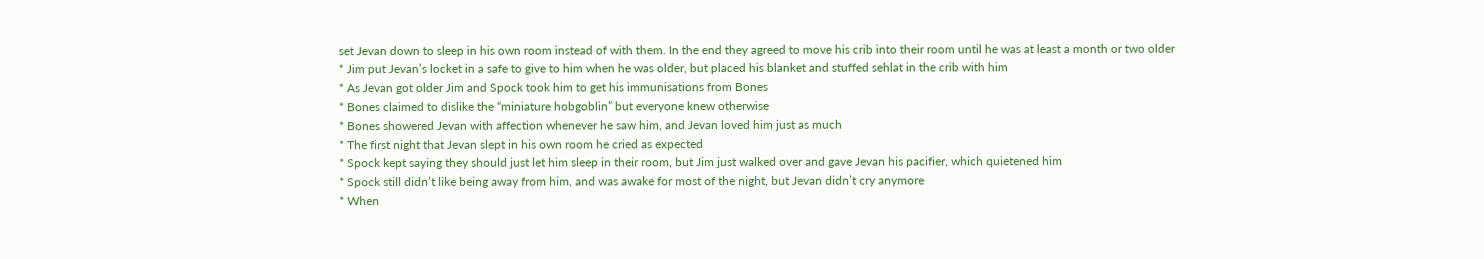set Jevan down to sleep in his own room instead of with them. In the end they agreed to move his crib into their room until he was at least a month or two older
* Jim put Jevan’s locket in a safe to give to him when he was older, but placed his blanket and stuffed sehlat in the crib with him
* As Jevan got older Jim and Spock took him to get his immunisations from Bones
* Bones claimed to dislike the “miniature hobgoblin” but everyone knew otherwise
* Bones showered Jevan with affection whenever he saw him, and Jevan loved him just as much
* The first night that Jevan slept in his own room he cried as expected
* Spock kept saying they should just let him sleep in their room, but Jim just walked over and gave Jevan his pacifier, which quietened him
* Spock still didn’t like being away from him, and was awake for most of the night, but Jevan didn’t cry anymore
* When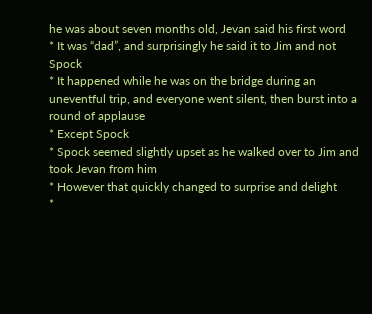he was about seven months old, Jevan said his first word
* It was “dad”, and surprisingly he said it to Jim and not Spock
* It happened while he was on the bridge during an uneventful trip, and everyone went silent, then burst into a round of applause
* Except Spock
* Spock seemed slightly upset as he walked over to Jim and took Jevan from him
* However that quickly changed to surprise and delight
*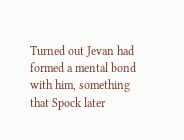Turned out Jevan had formed a mental bond with him, something that Spock later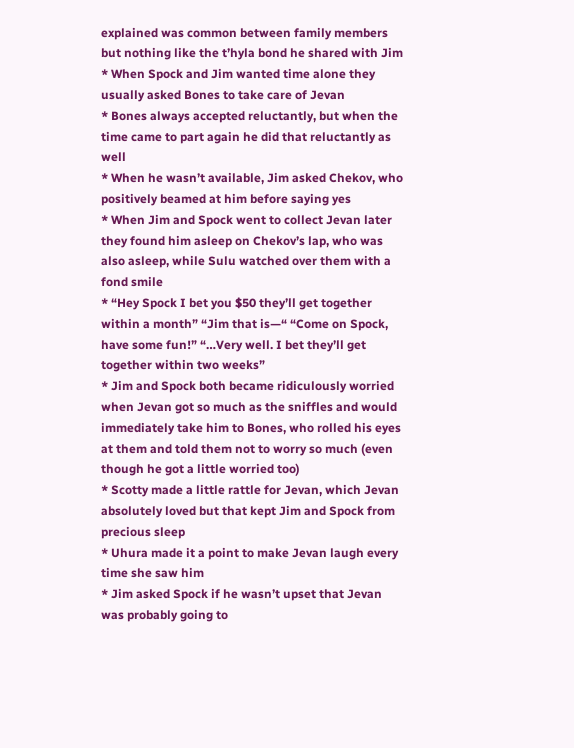explained was common between family members but nothing like the t’hyla bond he shared with Jim
* When Spock and Jim wanted time alone they usually asked Bones to take care of Jevan
* Bones always accepted reluctantly, but when the time came to part again he did that reluctantly as well
* When he wasn’t available, Jim asked Chekov, who positively beamed at him before saying yes
* When Jim and Spock went to collect Jevan later they found him asleep on Chekov’s lap, who was also asleep, while Sulu watched over them with a fond smile
* “Hey Spock I bet you $50 they’ll get together within a month” “Jim that is—“ “Come on Spock, have some fun!” “…Very well. I bet they’ll get together within two weeks”
* Jim and Spock both became ridiculously worried when Jevan got so much as the sniffles and would immediately take him to Bones, who rolled his eyes at them and told them not to worry so much (even though he got a little worried too)
* Scotty made a little rattle for Jevan, which Jevan absolutely loved but that kept Jim and Spock from precious sleep
* Uhura made it a point to make Jevan laugh every time she saw him
* Jim asked Spock if he wasn’t upset that Jevan was probably going to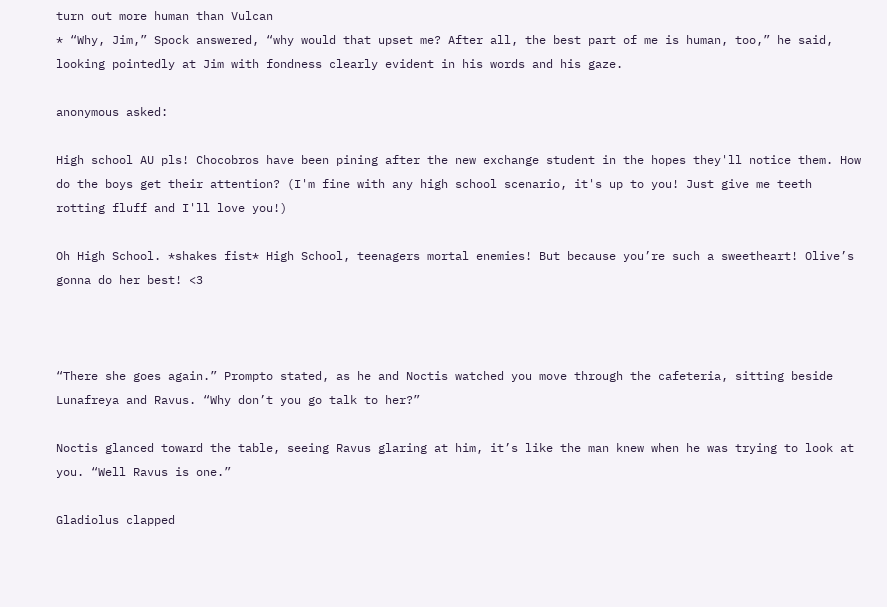turn out more human than Vulcan
* “Why, Jim,” Spock answered, “why would that upset me? After all, the best part of me is human, too,” he said, looking pointedly at Jim with fondness clearly evident in his words and his gaze.

anonymous asked:

High school AU pls! Chocobros have been pining after the new exchange student in the hopes they'll notice them. How do the boys get their attention? (I'm fine with any high school scenario, it's up to you! Just give me teeth rotting fluff and I'll love you!)

Oh High School. *shakes fist* High School, teenagers mortal enemies! But because you’re such a sweetheart! Olive’s gonna do her best! <3



“There she goes again.” Prompto stated, as he and Noctis watched you move through the cafeteria, sitting beside Lunafreya and Ravus. “Why don’t you go talk to her?”

Noctis glanced toward the table, seeing Ravus glaring at him, it’s like the man knew when he was trying to look at you. “Well Ravus is one.”

Gladiolus clapped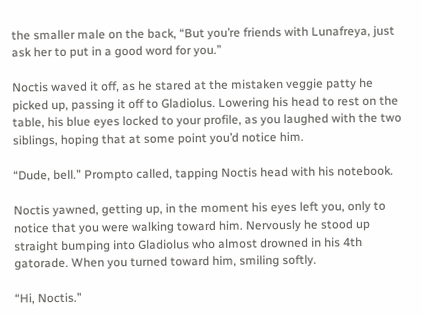the smaller male on the back, “But you’re friends with Lunafreya, just ask her to put in a good word for you.”

Noctis waved it off, as he stared at the mistaken veggie patty he picked up, passing it off to Gladiolus. Lowering his head to rest on the table, his blue eyes locked to your profile, as you laughed with the two siblings, hoping that at some point you’d notice him.

“Dude, bell.” Prompto called, tapping Noctis head with his notebook.

Noctis yawned, getting up, in the moment his eyes left you, only to notice that you were walking toward him. Nervously he stood up straight bumping into Gladiolus who almost drowned in his 4th gatorade. When you turned toward him, smiling softly.

“Hi, Noctis.”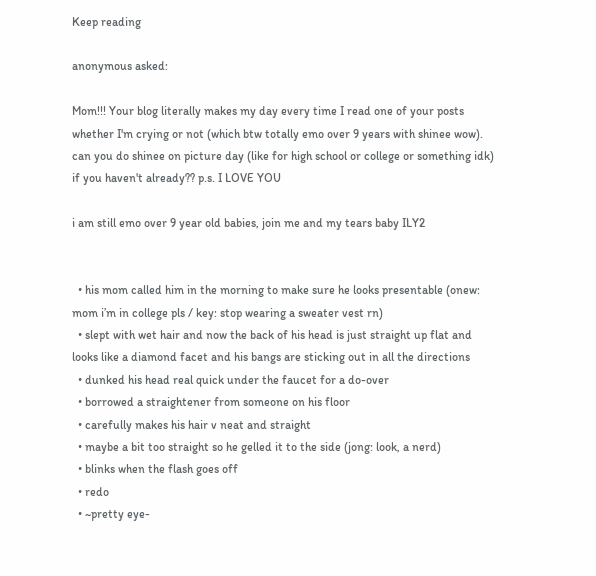Keep reading

anonymous asked:

Mom!!! Your blog literally makes my day every time I read one of your posts whether I'm crying or not (which btw totally emo over 9 years with shinee wow). can you do shinee on picture day (like for high school or college or something idk) if you haven't already?? p.s. I LOVE YOU

i am still emo over 9 year old babies, join me and my tears baby ILY2


  • his mom called him in the morning to make sure he looks presentable (onew: mom i’m in college pls / key: stop wearing a sweater vest rn)
  • slept with wet hair and now the back of his head is just straight up flat and looks like a diamond facet and his bangs are sticking out in all the directions
  • dunked his head real quick under the faucet for a do-over
  • borrowed a straightener from someone on his floor
  • carefully makes his hair v neat and straight
  • maybe a bit too straight so he gelled it to the side (jong: look, a nerd)
  • blinks when the flash goes off
  • redo
  • ~pretty eye-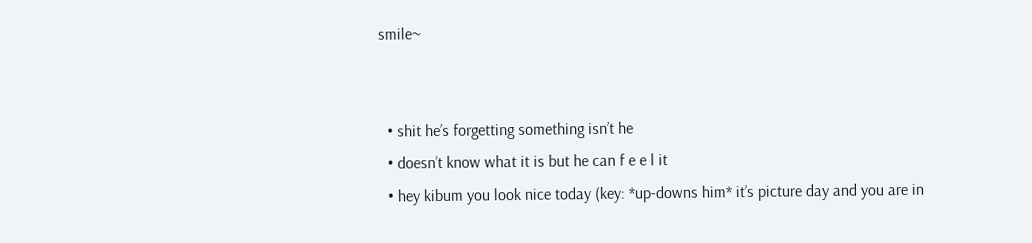smile~


  • shit he’s forgetting something isn’t he
  • doesn’t know what it is but he can f e e l it
  • hey kibum you look nice today (key: *up-downs him* it’s picture day and you are in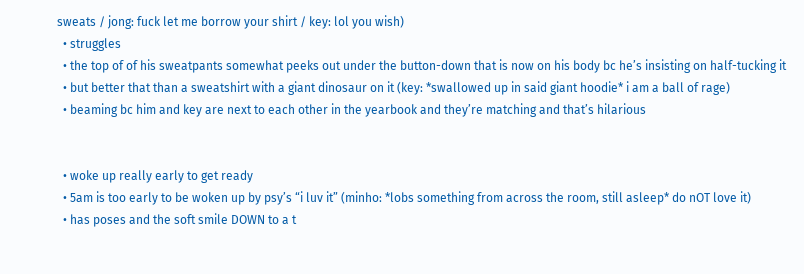sweats / jong: fuck let me borrow your shirt / key: lol you wish)
  • struggles
  • the top of of his sweatpants somewhat peeks out under the button-down that is now on his body bc he’s insisting on half-tucking it
  • but better that than a sweatshirt with a giant dinosaur on it (key: *swallowed up in said giant hoodie* i am a ball of rage)
  • beaming bc him and key are next to each other in the yearbook and they’re matching and that’s hilarious


  • woke up really early to get ready
  • 5am is too early to be woken up by psy’s “i luv it” (minho: *lobs something from across the room, still asleep* do nOT love it)
  • has poses and the soft smile DOWN to a t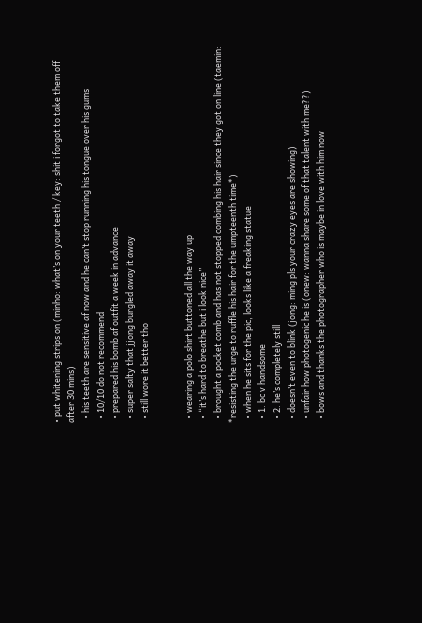• put whitening strips on (minho: what’s on your teeth / key: shit i forgot to take them off after 30 mins)
  • his teeth are sensitive af now and he can’t stop running his tongue over his gums
  • 10/10 do not recommend
  • prepared his bomb af outfit a week in advance
  • super salty that jjong burgled away it away
  • still wore it better tho


  • wearing a polo shirt buttoned all the way up
  • “it’s hard to breathe but i look nice”
  • brought a pocket comb and has not stopped combing his hair since they got on line (taemin: *resisting the urge to ruffle his hair for the umpteenth time*)
  • when he sits for the pic, looks like a freaking statue
  • 1. bc v handsome
  • 2. he’s completely still
  • doesn’t even to blink (jong: ming pls your crazy eyes are showing)
  • unfair how photogenic he is (onew: wanna share some of that talent with me??)
  • bows and thanks the photographer who is maybe in love with him now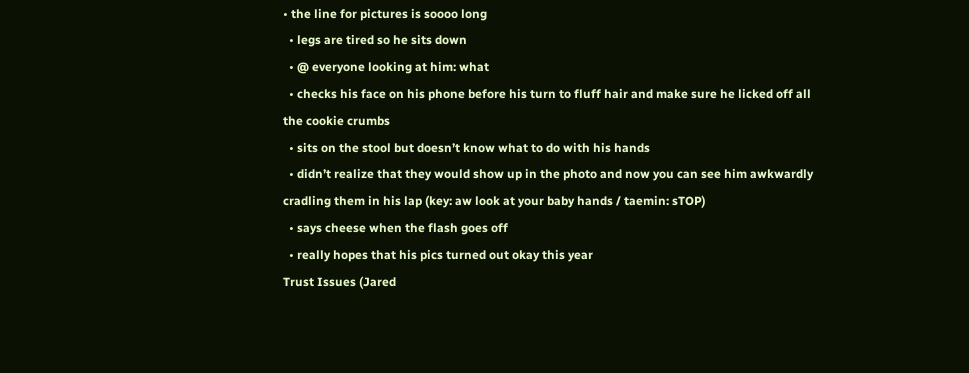• the line for pictures is soooo long
  • legs are tired so he sits down
  • @ everyone looking at him: what
  • checks his face on his phone before his turn to fluff hair and make sure he licked off all the cookie crumbs
  • sits on the stool but doesn’t know what to do with his hands
  • didn’t realize that they would show up in the photo and now you can see him awkwardly cradling them in his lap (key: aw look at your baby hands / taemin: sTOP)
  • says cheese when the flash goes off
  • really hopes that his pics turned out okay this year
Trust Issues (Jared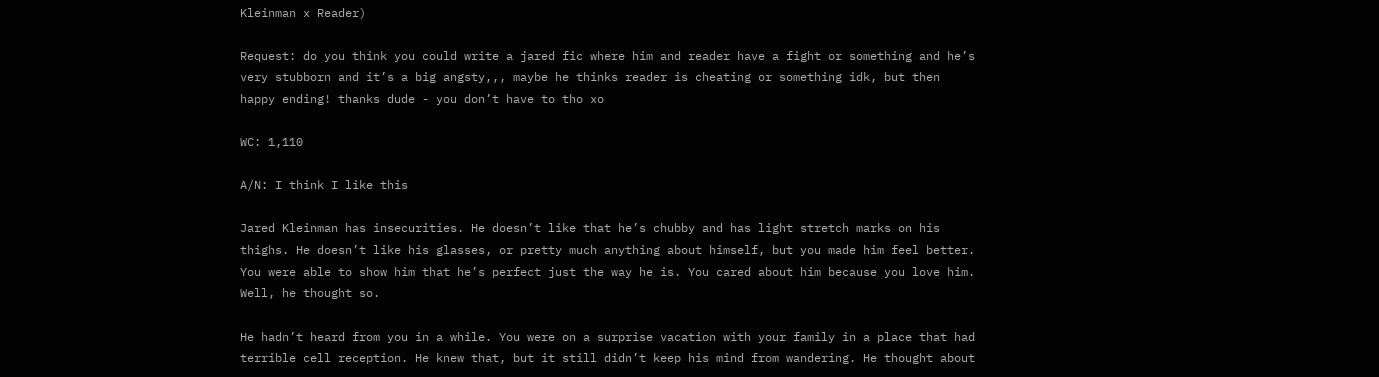Kleinman x Reader)

Request: do you think you could write a jared fic where him and reader have a fight or something and he’s very stubborn and it’s a big angsty,,, maybe he thinks reader is cheating or something idk, but then happy ending! thanks dude - you don’t have to tho xo

WC: 1,110

A/N: I think I like this

Jared Kleinman has insecurities. He doesn’t like that he’s chubby and has light stretch marks on his thighs. He doesn’t like his glasses, or pretty much anything about himself, but you made him feel better. You were able to show him that he’s perfect just the way he is. You cared about him because you love him. Well, he thought so.

He hadn’t heard from you in a while. You were on a surprise vacation with your family in a place that had terrible cell reception. He knew that, but it still didn’t keep his mind from wandering. He thought about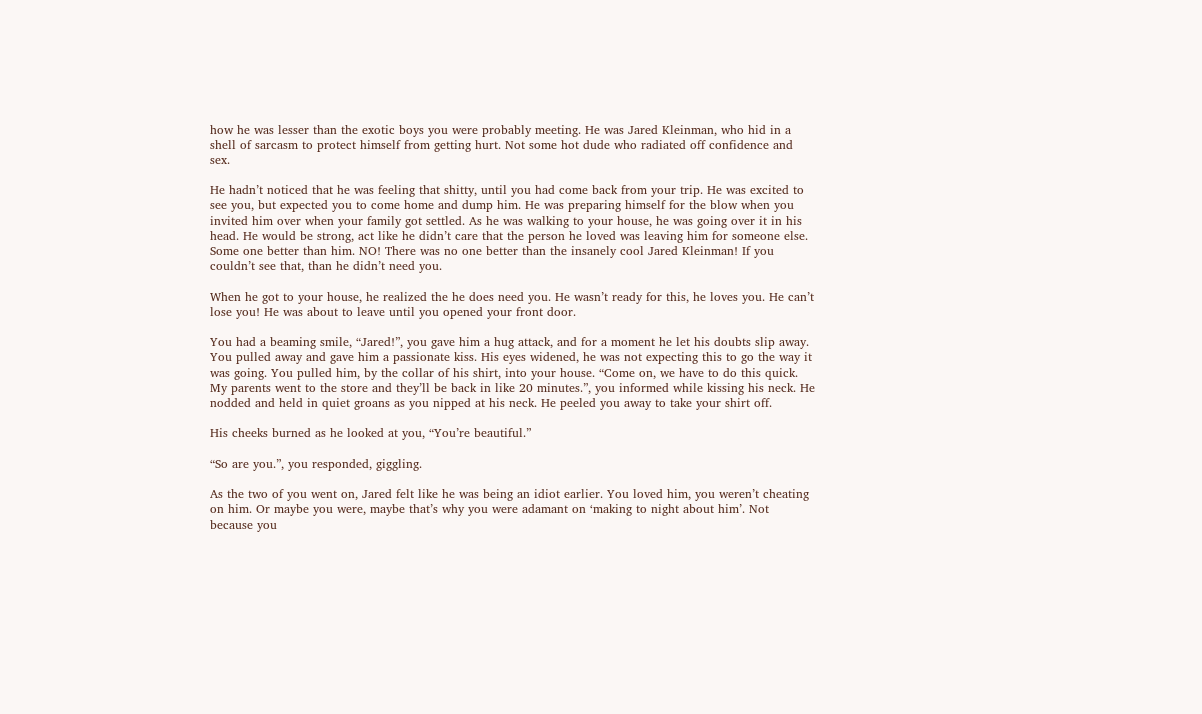how he was lesser than the exotic boys you were probably meeting. He was Jared Kleinman, who hid in a shell of sarcasm to protect himself from getting hurt. Not some hot dude who radiated off confidence and sex.

He hadn’t noticed that he was feeling that shitty, until you had come back from your trip. He was excited to see you, but expected you to come home and dump him. He was preparing himself for the blow when you invited him over when your family got settled. As he was walking to your house, he was going over it in his head. He would be strong, act like he didn’t care that the person he loved was leaving him for someone else. Some one better than him. NO! There was no one better than the insanely cool Jared Kleinman! If you couldn’t see that, than he didn’t need you.

When he got to your house, he realized the he does need you. He wasn’t ready for this, he loves you. He can’t lose you! He was about to leave until you opened your front door.

You had a beaming smile, “Jared!”, you gave him a hug attack, and for a moment he let his doubts slip away. You pulled away and gave him a passionate kiss. His eyes widened, he was not expecting this to go the way it was going. You pulled him, by the collar of his shirt, into your house. “Come on, we have to do this quick. My parents went to the store and they’ll be back in like 20 minutes.”, you informed while kissing his neck. He nodded and held in quiet groans as you nipped at his neck. He peeled you away to take your shirt off.

His cheeks burned as he looked at you, “You’re beautiful.”

“So are you.”, you responded, giggling.

As the two of you went on, Jared felt like he was being an idiot earlier. You loved him, you weren’t cheating on him. Or maybe you were, maybe that’s why you were adamant on ‘making to night about him’. Not because you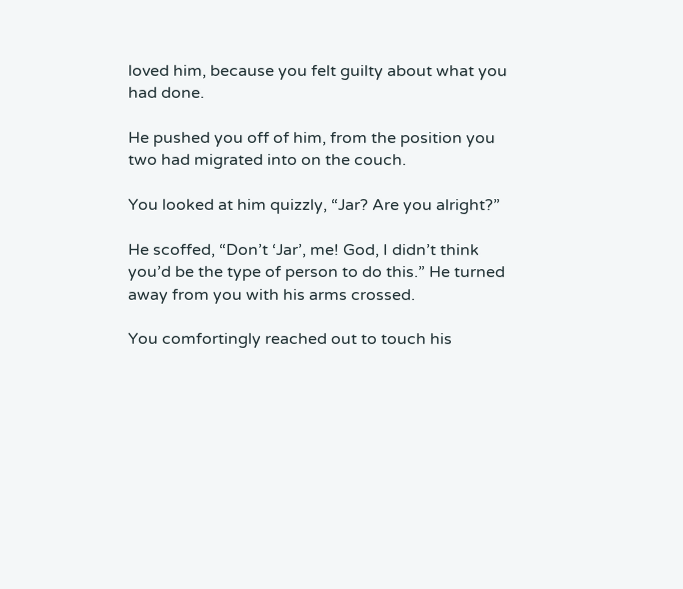loved him, because you felt guilty about what you had done.

He pushed you off of him, from the position you two had migrated into on the couch.

You looked at him quizzly, “Jar? Are you alright?”

He scoffed, “Don’t ‘Jar’, me! God, I didn’t think you’d be the type of person to do this.” He turned away from you with his arms crossed.

You comfortingly reached out to touch his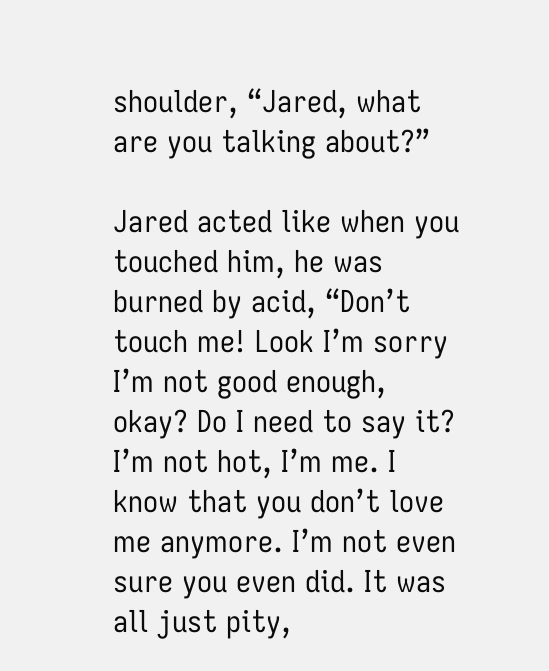shoulder, “Jared, what are you talking about?”

Jared acted like when you touched him, he was burned by acid, “Don’t touch me! Look I’m sorry I’m not good enough, okay? Do I need to say it? I’m not hot, I’m me. I know that you don’t love me anymore. I’m not even sure you even did. It was all just pity,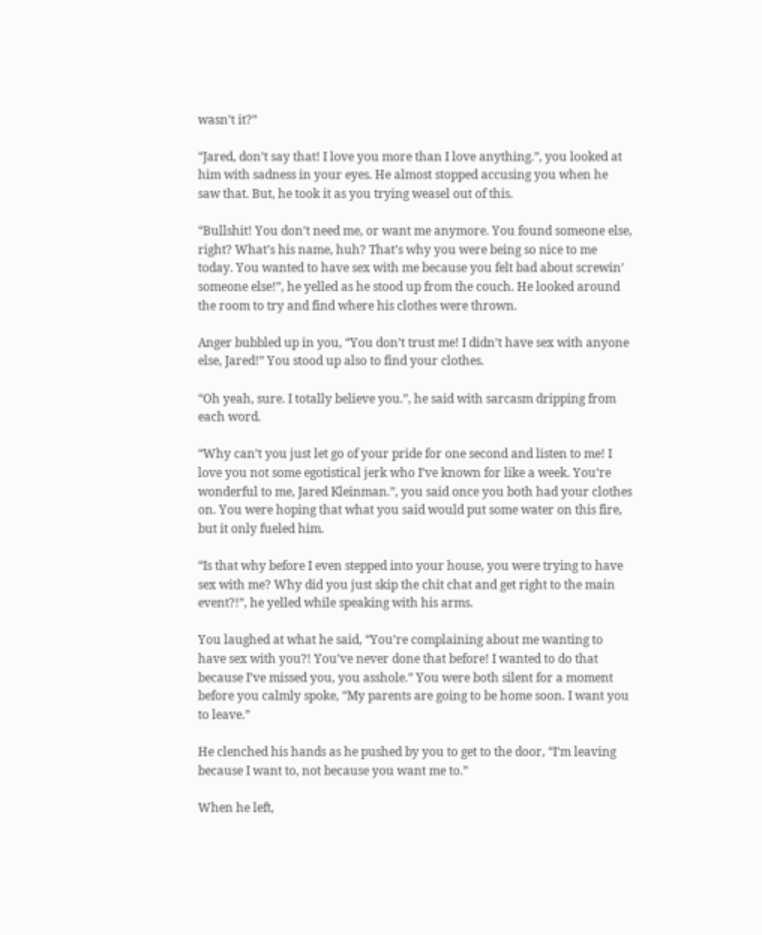wasn’t it?”

“Jared, don’t say that! I love you more than I love anything.”, you looked at him with sadness in your eyes. He almost stopped accusing you when he saw that. But, he took it as you trying weasel out of this.

“Bullshit! You don’t need me, or want me anymore. You found someone else, right? What’s his name, huh? That’s why you were being so nice to me today. You wanted to have sex with me because you felt bad about screwin’ someone else!”, he yelled as he stood up from the couch. He looked around the room to try and find where his clothes were thrown.

Anger bubbled up in you, “You don’t trust me! I didn’t have sex with anyone else, Jared!” You stood up also to find your clothes.

“Oh yeah, sure. I totally believe you.”, he said with sarcasm dripping from each word.

“Why can’t you just let go of your pride for one second and listen to me! I love you not some egotistical jerk who I’ve known for like a week. You’re wonderful to me, Jared Kleinman.”, you said once you both had your clothes on. You were hoping that what you said would put some water on this fire, but it only fueled him.

“Is that why before I even stepped into your house, you were trying to have sex with me? Why did you just skip the chit chat and get right to the main event?!”, he yelled while speaking with his arms.

You laughed at what he said, “You’re complaining about me wanting to have sex with you?! You’ve never done that before! I wanted to do that because I’ve missed you, you asshole.” You were both silent for a moment before you calmly spoke, “My parents are going to be home soon. I want you to leave.”

He clenched his hands as he pushed by you to get to the door, “I’m leaving because I want to, not because you want me to.”

When he left,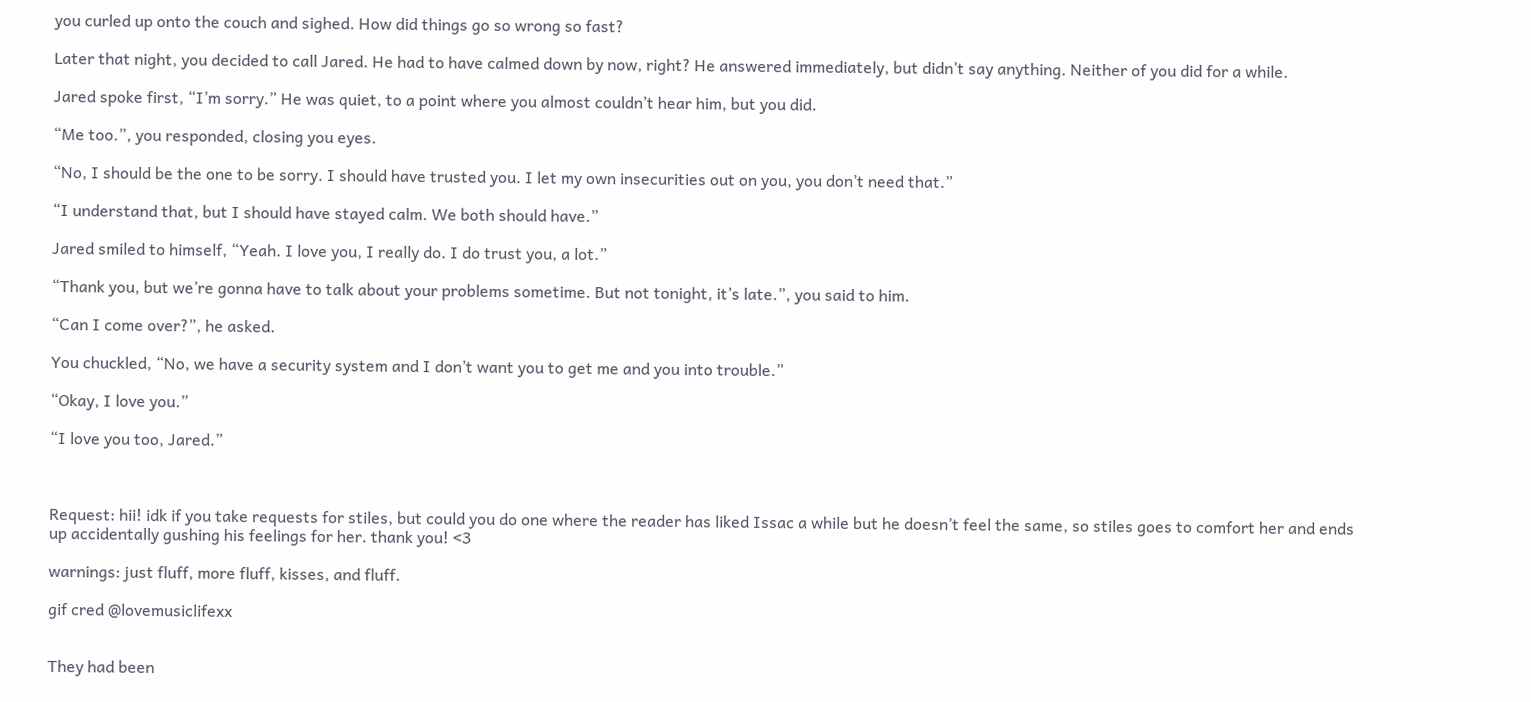you curled up onto the couch and sighed. How did things go so wrong so fast?

Later that night, you decided to call Jared. He had to have calmed down by now, right? He answered immediately, but didn’t say anything. Neither of you did for a while.

Jared spoke first, “I’m sorry.” He was quiet, to a point where you almost couldn’t hear him, but you did.

“Me too.”, you responded, closing you eyes.

“No, I should be the one to be sorry. I should have trusted you. I let my own insecurities out on you, you don’t need that.”

“I understand that, but I should have stayed calm. We both should have.”

Jared smiled to himself, “Yeah. I love you, I really do. I do trust you, a lot.”

“Thank you, but we’re gonna have to talk about your problems sometime. But not tonight, it’s late.”, you said to him.

“Can I come over?”, he asked.

You chuckled, “No, we have a security system and I don’t want you to get me and you into trouble.”

“Okay, I love you.”

“I love you too, Jared.”



Request: hii! idk if you take requests for stiles, but could you do one where the reader has liked Issac a while but he doesn’t feel the same, so stiles goes to comfort her and ends up accidentally gushing his feelings for her. thank you! <3

warnings: just fluff, more fluff, kisses, and fluff.

gif cred @lovemusiclifexx


They had been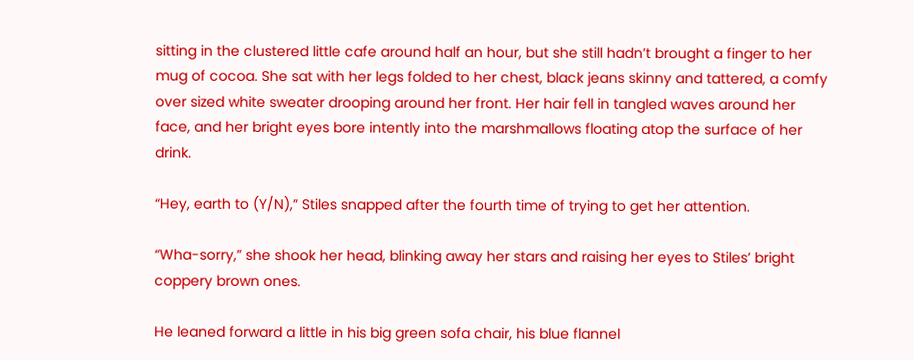sitting in the clustered little cafe around half an hour, but she still hadn’t brought a finger to her mug of cocoa. She sat with her legs folded to her chest, black jeans skinny and tattered, a comfy over sized white sweater drooping around her front. Her hair fell in tangled waves around her face, and her bright eyes bore intently into the marshmallows floating atop the surface of her drink.

“Hey, earth to (Y/N),” Stiles snapped after the fourth time of trying to get her attention.

“Wha-sorry,” she shook her head, blinking away her stars and raising her eyes to Stiles’ bright coppery brown ones.

He leaned forward a little in his big green sofa chair, his blue flannel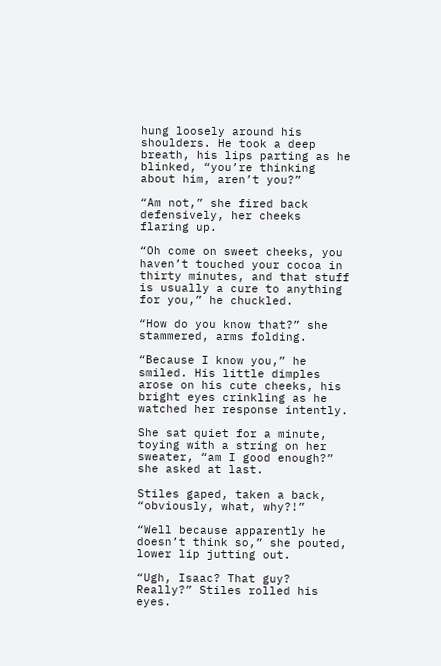hung loosely around his shoulders. He took a deep breath, his lips parting as he blinked, “you’re thinking about him, aren’t you?”

“Am not,” she fired back defensively, her cheeks flaring up.

“Oh come on sweet cheeks, you haven’t touched your cocoa in thirty minutes, and that stuff is usually a cure to anything for you,” he chuckled.

“How do you know that?” she stammered, arms folding.

“Because I know you,” he smiled. His little dimples arose on his cute cheeks, his bright eyes crinkling as he watched her response intently.

She sat quiet for a minute, toying with a string on her sweater, “am I good enough?” she asked at last.

Stiles gaped, taken a back, “obviously, what, why?!”

“Well because apparently he doesn’t think so,” she pouted, lower lip jutting out.

“Ugh, Isaac? That guy? Really?” Stiles rolled his eyes.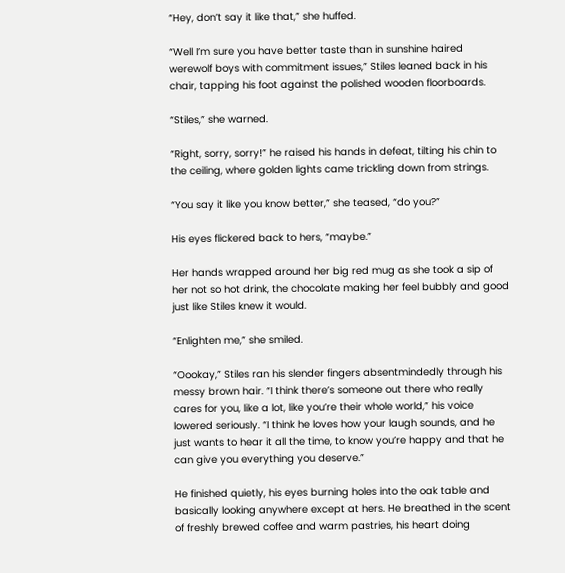“Hey, don’t say it like that,” she huffed.

“Well I’m sure you have better taste than in sunshine haired werewolf boys with commitment issues,” Stiles leaned back in his chair, tapping his foot against the polished wooden floorboards.

“Stiles,” she warned.

“Right, sorry, sorry!” he raised his hands in defeat, tilting his chin to the ceiling, where golden lights came trickling down from strings.

“You say it like you know better,” she teased, “do you?”

His eyes flickered back to hers, “maybe.”

Her hands wrapped around her big red mug as she took a sip of her not so hot drink, the chocolate making her feel bubbly and good just like Stiles knew it would.

“Enlighten me,” she smiled.

“Oookay,” Stiles ran his slender fingers absentmindedly through his messy brown hair. “I think there’s someone out there who really cares for you, like a lot, like you’re their whole world,” his voice lowered seriously. “I think he loves how your laugh sounds, and he just wants to hear it all the time, to know you’re happy and that he can give you everything you deserve.”

He finished quietly, his eyes burning holes into the oak table and basically looking anywhere except at hers. He breathed in the scent of freshly brewed coffee and warm pastries, his heart doing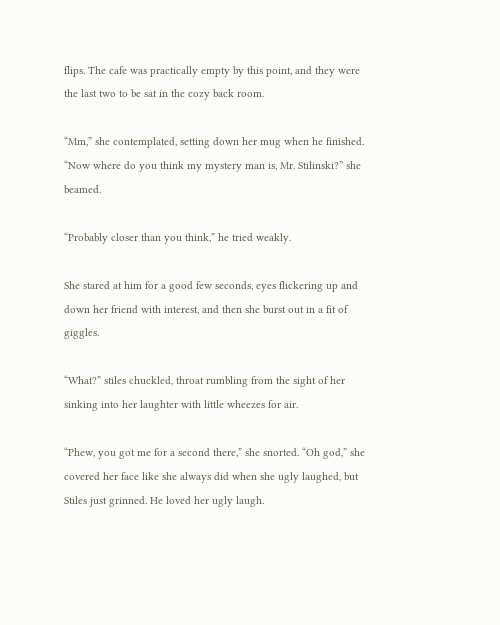flips. The cafe was practically empty by this point, and they were the last two to be sat in the cozy back room.

“Mm,” she contemplated, setting down her mug when he finished. “Now where do you think my mystery man is, Mr. Stilinski?” she beamed.

“Probably closer than you think,” he tried weakly.

She stared at him for a good few seconds, eyes flickering up and down her friend with interest, and then she burst out in a fit of giggles.

“What?” stiles chuckled, throat rumbling from the sight of her sinking into her laughter with little wheezes for air.

“Phew, you got me for a second there,” she snorted. “Oh god,” she covered her face like she always did when she ugly laughed, but Stiles just grinned. He loved her ugly laugh.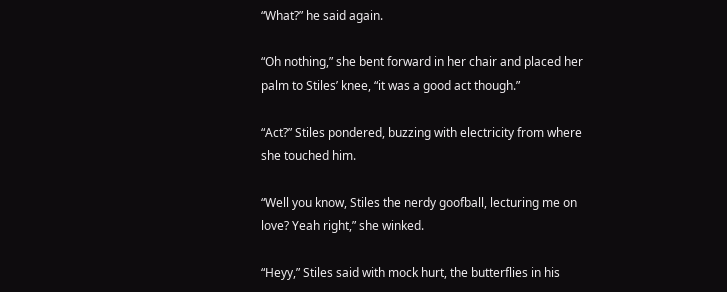“What?” he said again.

“Oh nothing,” she bent forward in her chair and placed her palm to Stiles’ knee, “it was a good act though.”

“Act?” Stiles pondered, buzzing with electricity from where she touched him.

“Well you know, Stiles the nerdy goofball, lecturing me on love? Yeah right,” she winked.

“Heyy,” Stiles said with mock hurt, the butterflies in his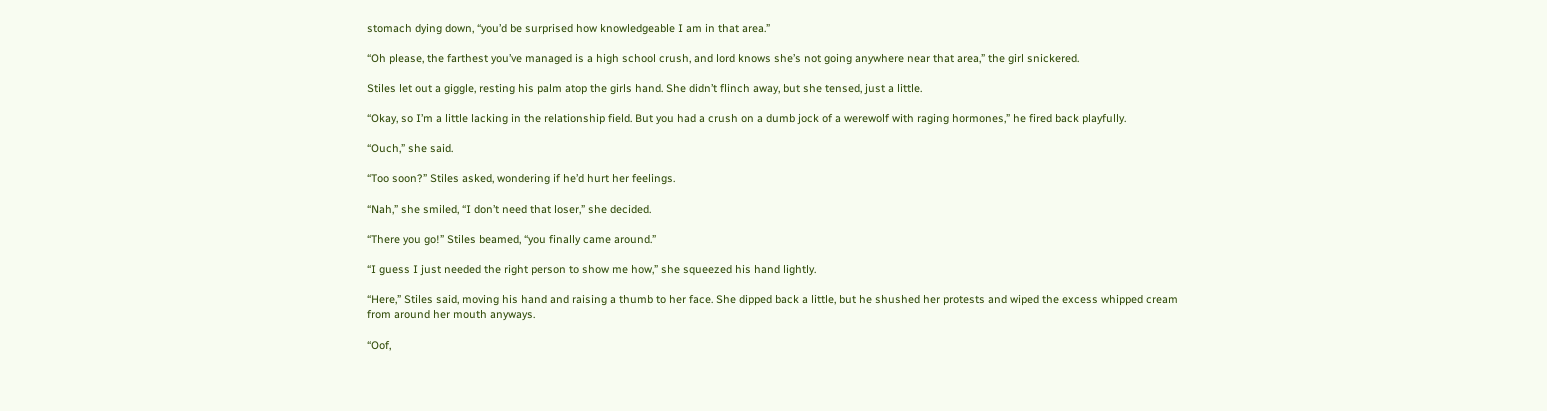stomach dying down, “you’d be surprised how knowledgeable I am in that area.”

“Oh please, the farthest you’ve managed is a high school crush, and lord knows she’s not going anywhere near that area,” the girl snickered.

Stiles let out a giggle, resting his palm atop the girls hand. She didn’t flinch away, but she tensed, just a little.

“Okay, so I’m a little lacking in the relationship field. But you had a crush on a dumb jock of a werewolf with raging hormones,” he fired back playfully.

“Ouch,” she said.

“Too soon?” Stiles asked, wondering if he’d hurt her feelings.

“Nah,” she smiled, “I don’t need that loser,” she decided.

“There you go!” Stiles beamed, “you finally came around.”

“I guess I just needed the right person to show me how,” she squeezed his hand lightly.

“Here,” Stiles said, moving his hand and raising a thumb to her face. She dipped back a little, but he shushed her protests and wiped the excess whipped cream from around her mouth anyways.

“Oof,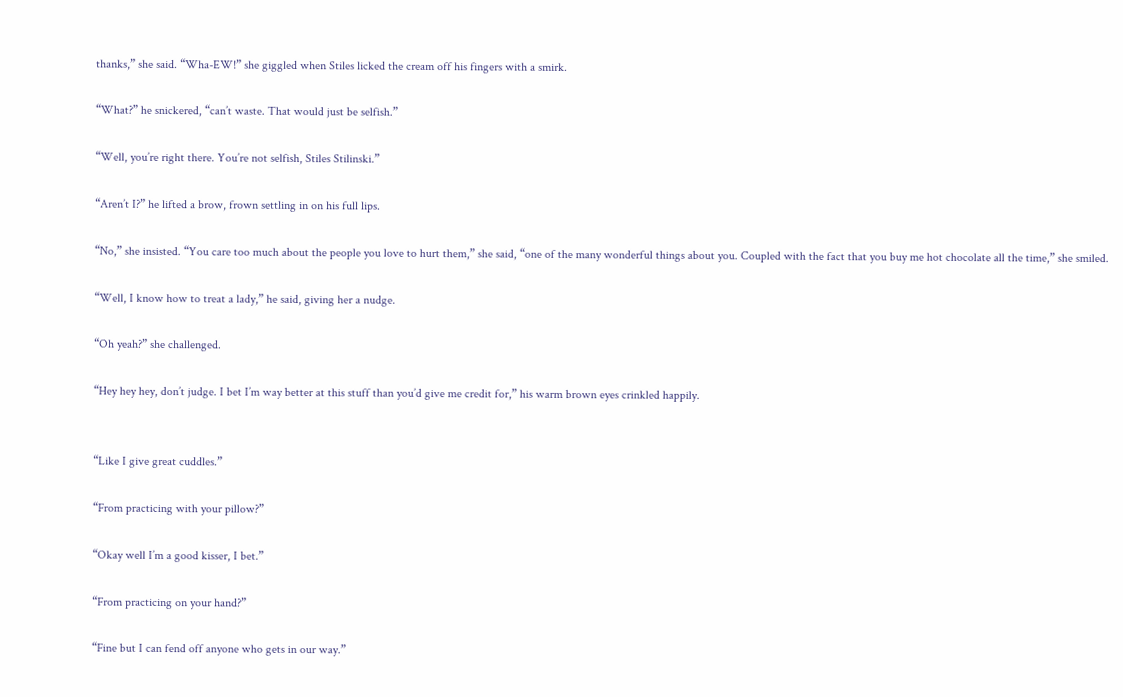thanks,” she said. “Wha-EW!” she giggled when Stiles licked the cream off his fingers with a smirk.

“What?” he snickered, “can’t waste. That would just be selfish.”

“Well, you’re right there. You’re not selfish, Stiles Stilinski.”

“Aren’t I?” he lifted a brow, frown settling in on his full lips.

“No,” she insisted. “You care too much about the people you love to hurt them,” she said, “one of the many wonderful things about you. Coupled with the fact that you buy me hot chocolate all the time,” she smiled.

“Well, I know how to treat a lady,” he said, giving her a nudge.

“Oh yeah?” she challenged.

“Hey hey hey, don’t judge. I bet I’m way better at this stuff than you’d give me credit for,” his warm brown eyes crinkled happily.


“Like I give great cuddles.”

“From practicing with your pillow?”

“Okay well I’m a good kisser, I bet.”

“From practicing on your hand?”

“Fine but I can fend off anyone who gets in our way.”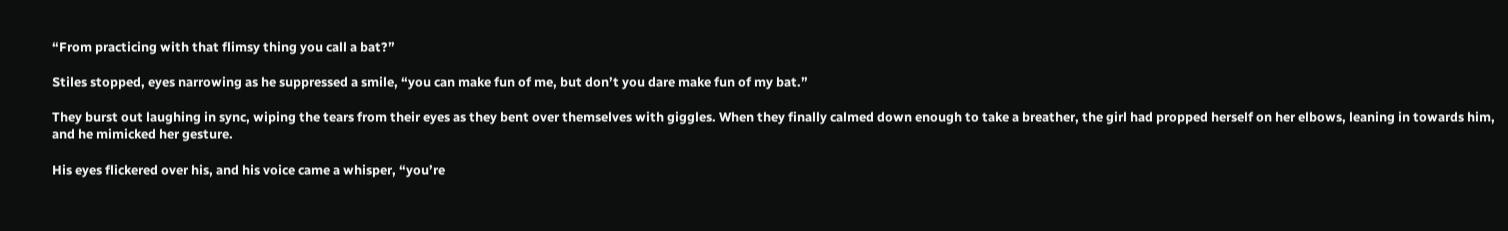“From practicing with that flimsy thing you call a bat?”

Stiles stopped, eyes narrowing as he suppressed a smile, “you can make fun of me, but don’t you dare make fun of my bat.”

They burst out laughing in sync, wiping the tears from their eyes as they bent over themselves with giggles. When they finally calmed down enough to take a breather, the girl had propped herself on her elbows, leaning in towards him, and he mimicked her gesture.

His eyes flickered over his, and his voice came a whisper, “you’re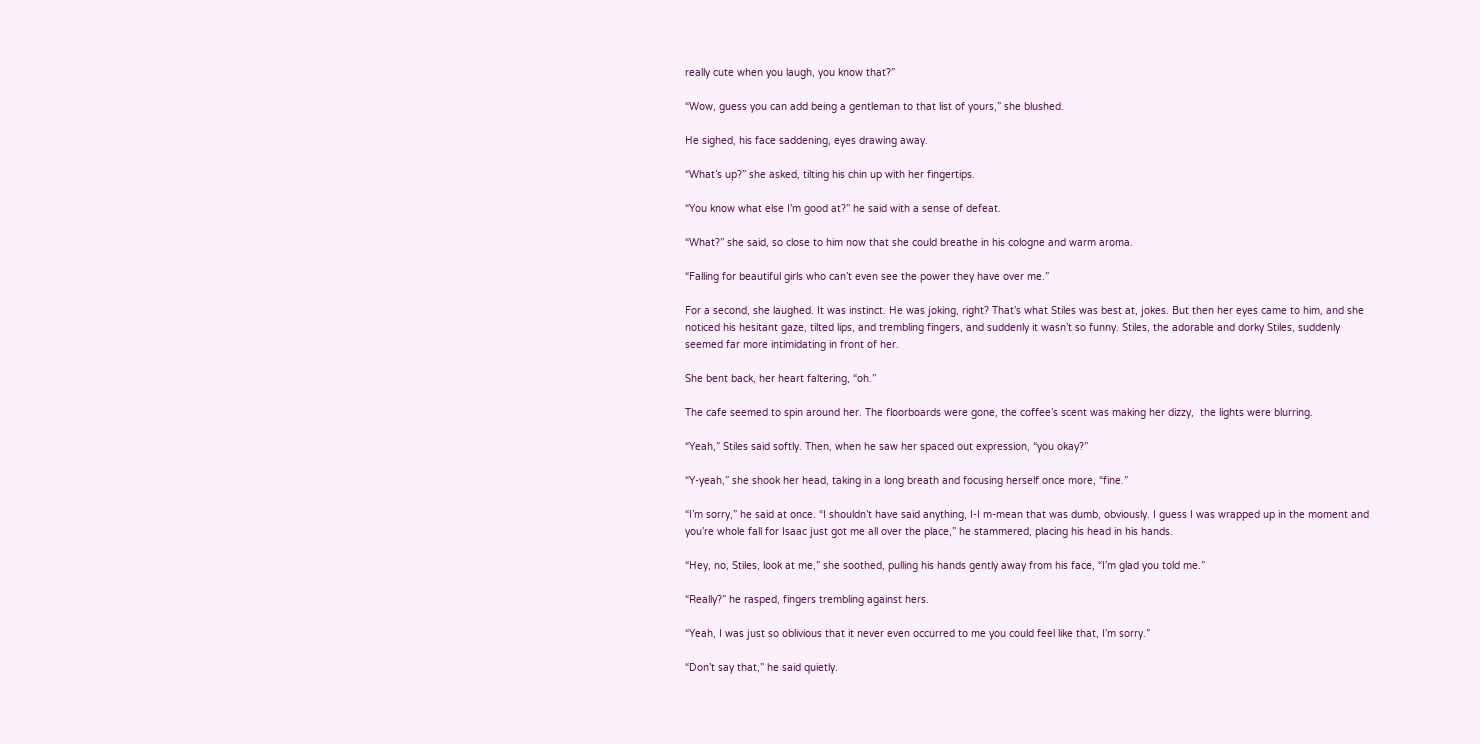really cute when you laugh, you know that?”

“Wow, guess you can add being a gentleman to that list of yours,” she blushed.

He sighed, his face saddening, eyes drawing away.

“What’s up?” she asked, tilting his chin up with her fingertips.

“You know what else I’m good at?” he said with a sense of defeat.

“What?” she said, so close to him now that she could breathe in his cologne and warm aroma.

“Falling for beautiful girls who can’t even see the power they have over me.”

For a second, she laughed. It was instinct. He was joking, right? That’s what Stiles was best at, jokes. But then her eyes came to him, and she noticed his hesitant gaze, tilted lips, and trembling fingers, and suddenly it wasn’t so funny. Stiles, the adorable and dorky Stiles, suddenly seemed far more intimidating in front of her.

She bent back, her heart faltering, “oh.”

The cafe seemed to spin around her. The floorboards were gone, the coffee’s scent was making her dizzy,  the lights were blurring.

“Yeah,” Stiles said softly. Then, when he saw her spaced out expression, “you okay?”

“Y-yeah,” she shook her head, taking in a long breath and focusing herself once more, “fine.”

“I’m sorry,” he said at once. “I shouldn’t have said anything, I-I m-mean that was dumb, obviously. I guess I was wrapped up in the moment and you’re whole fall for Isaac just got me all over the place,” he stammered, placing his head in his hands.

“Hey, no, Stiles, look at me,” she soothed, pulling his hands gently away from his face, “I’m glad you told me.”

“Really?” he rasped, fingers trembling against hers.

“Yeah, I was just so oblivious that it never even occurred to me you could feel like that, I’m sorry.”

“Don’t say that,” he said quietly.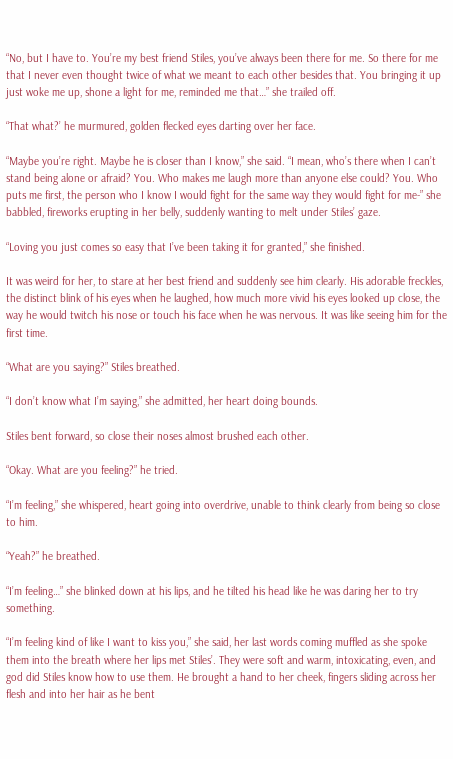“No, but I have to. You’re my best friend Stiles, you’ve always been there for me. So there for me that I never even thought twice of what we meant to each other besides that. You bringing it up just woke me up, shone a light for me, reminded me that…” she trailed off.

“That what?’ he murmured, golden flecked eyes darting over her face.

“Maybe you’re right. Maybe he is closer than I know,” she said. “I mean, who’s there when I can’t stand being alone or afraid? You. Who makes me laugh more than anyone else could? You. Who puts me first, the person who I know I would fight for the same way they would fight for me-” she babbled, fireworks erupting in her belly, suddenly wanting to melt under Stiles’ gaze.

“Loving you just comes so easy that I’ve been taking it for granted,” she finished.

It was weird for her, to stare at her best friend and suddenly see him clearly. His adorable freckles, the distinct blink of his eyes when he laughed, how much more vivid his eyes looked up close, the way he would twitch his nose or touch his face when he was nervous. It was like seeing him for the first time.

“What are you saying?” Stiles breathed.

“I don’t know what I’m saying,” she admitted, her heart doing bounds.

Stiles bent forward, so close their noses almost brushed each other.

“Okay. What are you feeling?” he tried.

“I’m feeling,” she whispered, heart going into overdrive, unable to think clearly from being so close to him.

“Yeah?” he breathed.

“I’m feeling…” she blinked down at his lips, and he tilted his head like he was daring her to try something.

“I’m feeling kind of like I want to kiss you,” she said, her last words coming muffled as she spoke them into the breath where her lips met Stiles’. They were soft and warm, intoxicating, even, and god did Stiles know how to use them. He brought a hand to her cheek, fingers sliding across her flesh and into her hair as he bent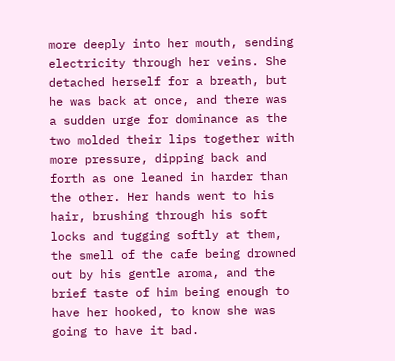more deeply into her mouth, sending electricity through her veins. She detached herself for a breath, but he was back at once, and there was a sudden urge for dominance as the two molded their lips together with more pressure, dipping back and forth as one leaned in harder than the other. Her hands went to his hair, brushing through his soft locks and tugging softly at them, the smell of the cafe being drowned out by his gentle aroma, and the brief taste of him being enough to have her hooked, to know she was going to have it bad.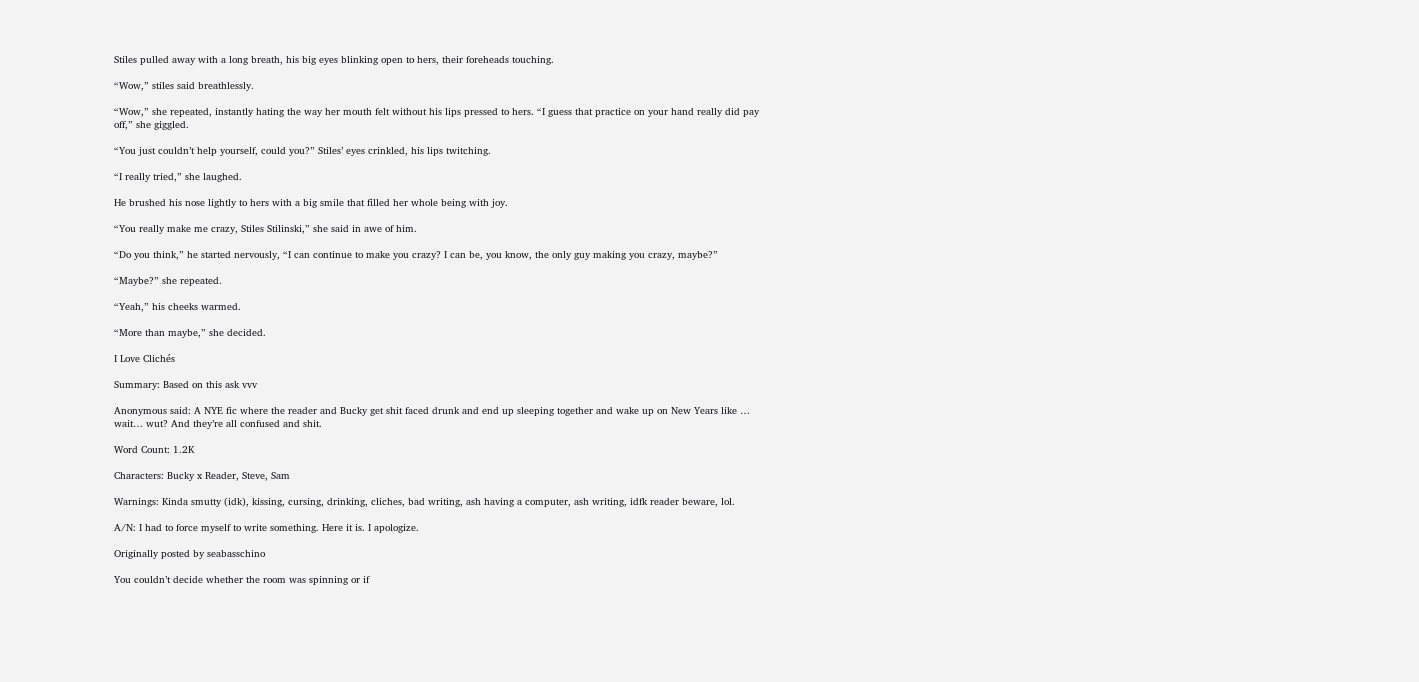Stiles pulled away with a long breath, his big eyes blinking open to hers, their foreheads touching.

“Wow,” stiles said breathlessly.

“Wow,” she repeated, instantly hating the way her mouth felt without his lips pressed to hers. “I guess that practice on your hand really did pay off,” she giggled.

“You just couldn’t help yourself, could you?” Stiles’ eyes crinkled, his lips twitching.

“I really tried,” she laughed.

He brushed his nose lightly to hers with a big smile that filled her whole being with joy.

“You really make me crazy, Stiles Stilinski,” she said in awe of him.

“Do you think,” he started nervously, “I can continue to make you crazy? I can be, you know, the only guy making you crazy, maybe?”

“Maybe?” she repeated.

“Yeah,” his cheeks warmed.

“More than maybe,” she decided.

I Love Clichés

Summary: Based on this ask vvv

Anonymous said: A NYE fic where the reader and Bucky get shit faced drunk and end up sleeping together and wake up on New Years like … wait… wut? And they’re all confused and shit.

Word Count: 1.2K

Characters: Bucky x Reader, Steve, Sam

Warnings: Kinda smutty (idk), kissing, cursing, drinking, cliches, bad writing, ash having a computer, ash writing, idfk reader beware, lol.

A/N: I had to force myself to write something. Here it is. I apologize.

Originally posted by seabasschino

You couldn’t decide whether the room was spinning or if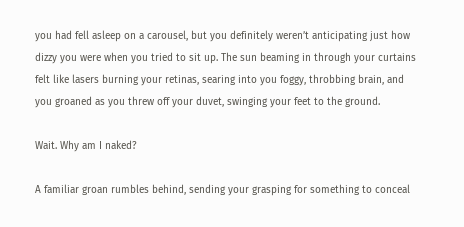you had fell asleep on a carousel, but you definitely weren’t anticipating just how dizzy you were when you tried to sit up. The sun beaming in through your curtains felt like lasers burning your retinas, searing into you foggy, throbbing brain, and you groaned as you threw off your duvet, swinging your feet to the ground.

Wait. Why am I naked?

A familiar groan rumbles behind, sending your grasping for something to conceal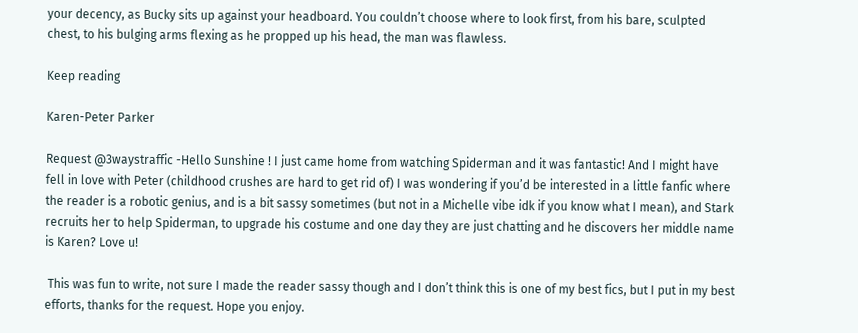your decency, as Bucky sits up against your headboard. You couldn’t choose where to look first, from his bare, sculpted chest, to his bulging arms flexing as he propped up his head, the man was flawless.

Keep reading

Karen-Peter Parker

Request @3waystraffic -Hello Sunshine ! I just came home from watching Spiderman and it was fantastic! And I might have fell in love with Peter (childhood crushes are hard to get rid of) I was wondering if you’d be interested in a little fanfic where the reader is a robotic genius, and is a bit sassy sometimes (but not in a Michelle vibe idk if you know what I mean), and Stark recruits her to help Spiderman, to upgrade his costume and one day they are just chatting and he discovers her middle name is Karen? Love u!

 This was fun to write, not sure I made the reader sassy though and I don’t think this is one of my best fics, but I put in my best efforts, thanks for the request. Hope you enjoy.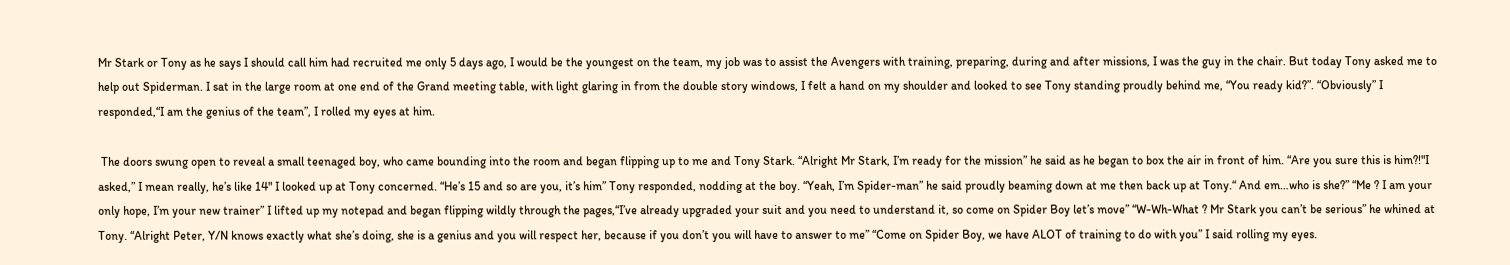Mr Stark or Tony as he says I should call him had recruited me only 5 days ago, I would be the youngest on the team, my job was to assist the Avengers with training, preparing, during and after missions, I was the guy in the chair. But today Tony asked me to help out Spiderman. I sat in the large room at one end of the Grand meeting table, with light glaring in from the double story windows, I felt a hand on my shoulder and looked to see Tony standing proudly behind me, “You ready kid?”. “Obviously” I responded,“I am the genius of the team”, I rolled my eyes at him.

 The doors swung open to reveal a small teenaged boy, who came bounding into the room and began flipping up to me and Tony Stark. “Alright Mr Stark, I’m ready for the mission” he said as he began to box the air in front of him. “Are you sure this is him?!"I asked,” I mean really, he’s like 14" I looked up at Tony concerned. “He’s 15 and so are you, it’s him” Tony responded, nodding at the boy. “Yeah, I’m Spider-man” he said proudly beaming down at me then back up at Tony.“ And em…who is she?” “Me ? I am your only hope, I’m your new trainer” I lifted up my notepad and began flipping wildly through the pages,“I’ve already upgraded your suit and you need to understand it, so come on Spider Boy let’s move” “W-Wh-What ? Mr Stark you can’t be serious” he whined at Tony. “Alright Peter, Y/N knows exactly what she’s doing, she is a genius and you will respect her, because if you don’t you will have to answer to me” “Come on Spider Boy, we have ALOT of training to do with you” I said rolling my eyes.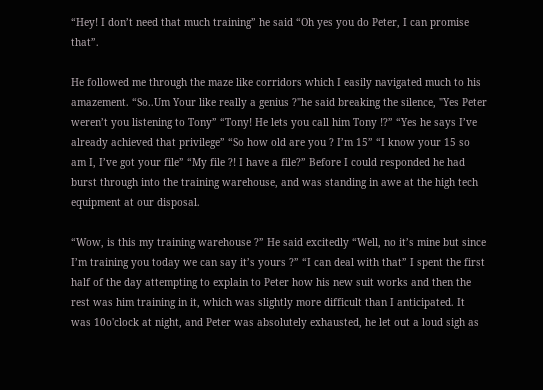“Hey! I don’t need that much training” he said “Oh yes you do Peter, I can promise that”.

He followed me through the maze like corridors which I easily navigated much to his amazement. “So..Um Your like really a genius ?"he said breaking the silence, "Yes Peter weren’t you listening to Tony” “Tony! He lets you call him Tony !?” “Yes he says I’ve already achieved that privilege” “So how old are you ? I’m 15” “I know your 15 so am I, I’ve got your file” “My file ?! I have a file?” Before I could responded he had burst through into the training warehouse, and was standing in awe at the high tech equipment at our disposal.

“Wow, is this my training warehouse ?” He said excitedly “Well, no it’s mine but since I’m training you today we can say it’s yours ?” “I can deal with that” I spent the first half of the day attempting to explain to Peter how his new suit works and then the rest was him training in it, which was slightly more difficult than I anticipated. It was 10o'clock at night, and Peter was absolutely exhausted, he let out a loud sigh as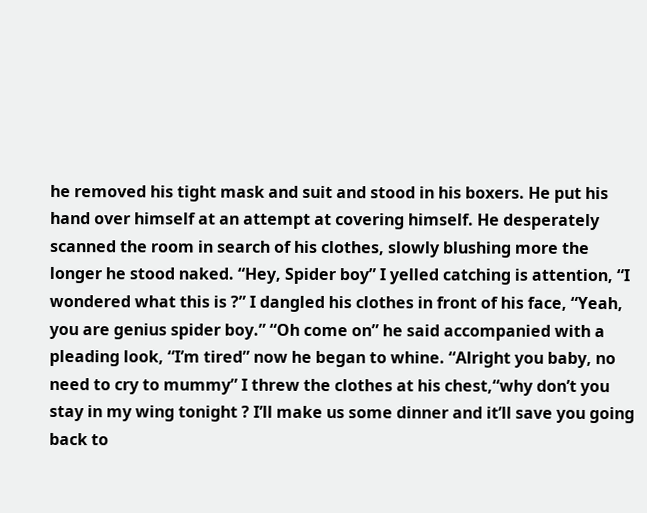he removed his tight mask and suit and stood in his boxers. He put his hand over himself at an attempt at covering himself. He desperately scanned the room in search of his clothes, slowly blushing more the longer he stood naked. “Hey, Spider boy” I yelled catching is attention, “I wondered what this is ?” I dangled his clothes in front of his face, “Yeah, you are genius spider boy.” “Oh come on” he said accompanied with a pleading look, “I’m tired” now he began to whine. “Alright you baby, no need to cry to mummy” I threw the clothes at his chest,“why don’t you stay in my wing tonight ? I’ll make us some dinner and it’ll save you going back to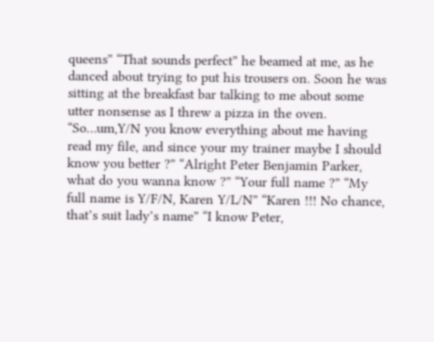queens” “That sounds perfect” he beamed at me, as he danced about trying to put his trousers on. Soon he was sitting at the breakfast bar talking to me about some utter nonsense as I threw a pizza in the oven. “So…um,Y/N you know everything about me having read my file, and since your my trainer maybe I should know you better ?” “Alright Peter Benjamin Parker, what do you wanna know ?” “Your full name ?” “My full name is Y/F/N, Karen Y/L/N” “Karen !!! No chance, that’s suit lady’s name” “I know Peter,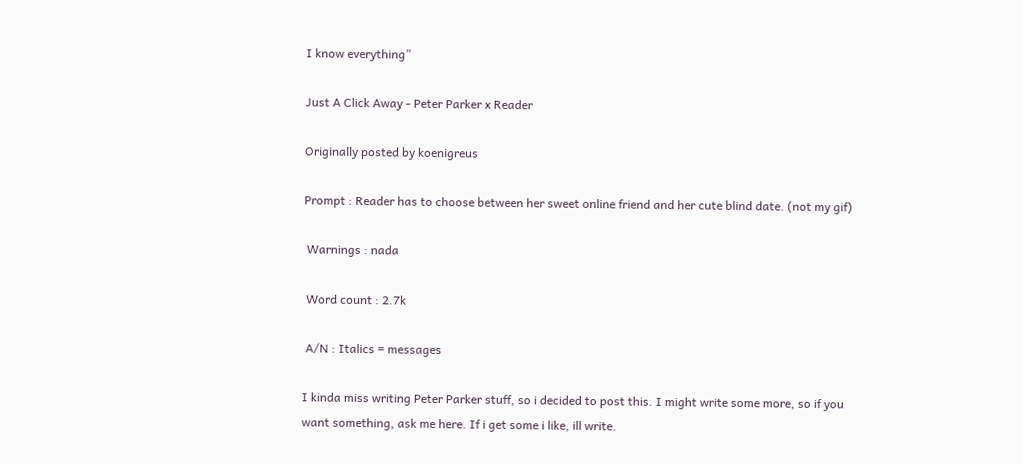I know everything”

Just A Click Away - Peter Parker x Reader

Originally posted by koenigreus

Prompt : Reader has to choose between her sweet online friend and her cute blind date. (not my gif)

 Warnings : nada

 Word count : 2.7k

 A/N : Italics = messages

I kinda miss writing Peter Parker stuff, so i decided to post this. I might write some more, so if you want something, ask me here. If i get some i like, ill write.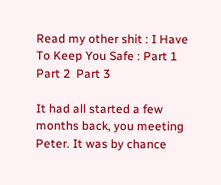Read my other shit : I Have To Keep You Safe : Part 1 Part 2  Part 3

It had all started a few months back, you meeting Peter. It was by chance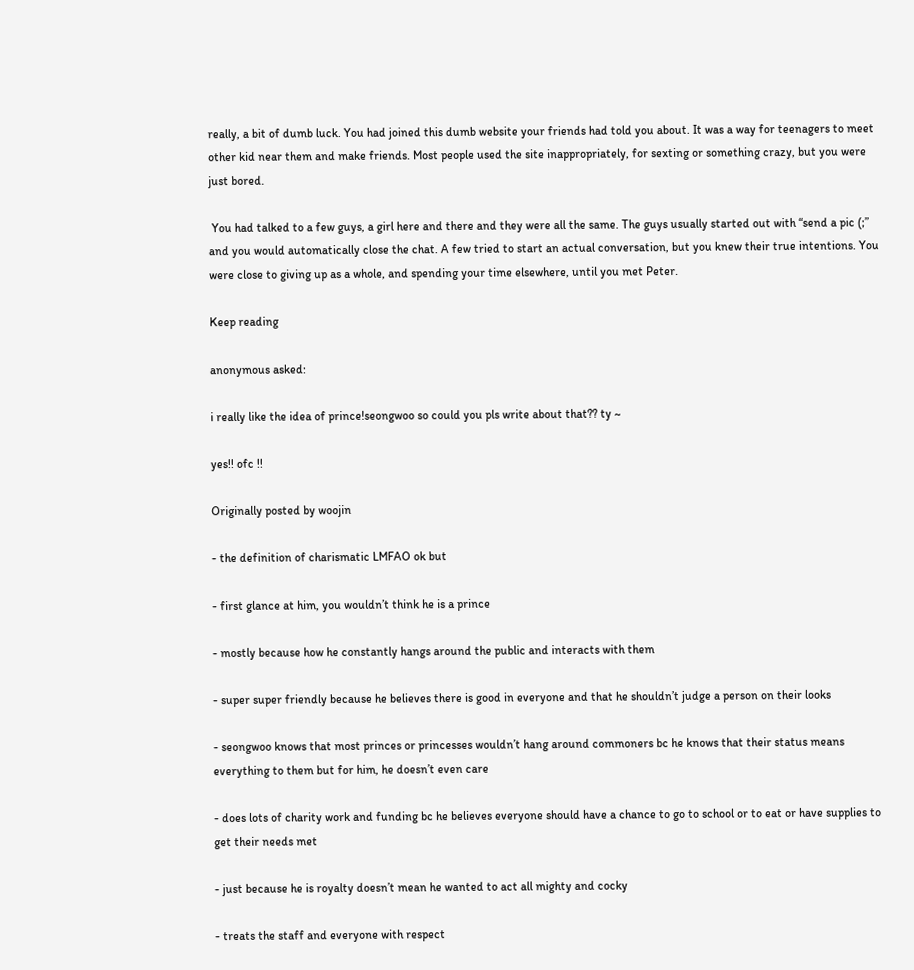really, a bit of dumb luck. You had joined this dumb website your friends had told you about. It was a way for teenagers to meet other kid near them and make friends. Most people used the site inappropriately, for sexting or something crazy, but you were just bored.

 You had talked to a few guys, a girl here and there and they were all the same. The guys usually started out with “send a pic (;” and you would automatically close the chat. A few tried to start an actual conversation, but you knew their true intentions. You were close to giving up as a whole, and spending your time elsewhere, until you met Peter.

Keep reading

anonymous asked:

i really like the idea of prince!seongwoo so could you pls write about that?? ty ~

yes!! ofc !!

Originally posted by woojin

- the definition of charismatic LMFAO ok but

- first glance at him, you wouldn’t think he is a prince

- mostly because how he constantly hangs around the public and interacts with them

- super super friendly because he believes there is good in everyone and that he shouldn’t judge a person on their looks

- seongwoo knows that most princes or princesses wouldn’t hang around commoners bc he knows that their status means everything to them but for him, he doesn’t even care

- does lots of charity work and funding bc he believes everyone should have a chance to go to school or to eat or have supplies to get their needs met

- just because he is royalty doesn’t mean he wanted to act all mighty and cocky

- treats the staff and everyone with respect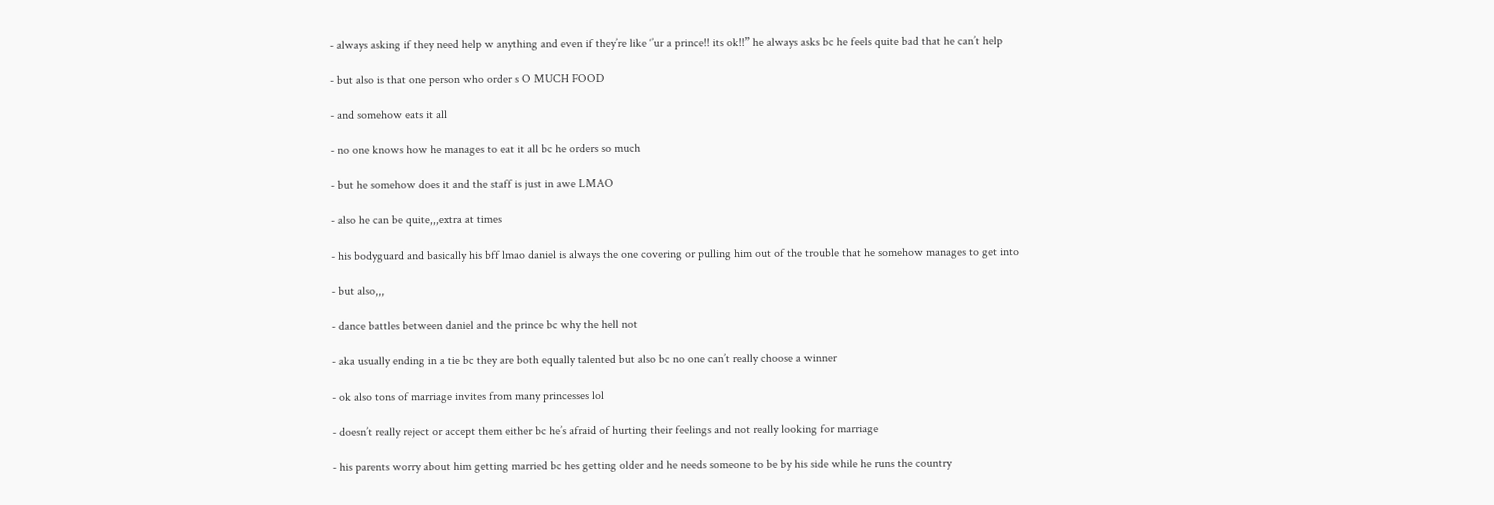- always asking if they need help w anything and even if they’re like ‘’ur a prince!! its ok!!” he always asks bc he feels quite bad that he can’t help

- but also is that one person who order s O MUCH FOOD

- and somehow eats it all

- no one knows how he manages to eat it all bc he orders so much

- but he somehow does it and the staff is just in awe LMAO

- also he can be quite,,,extra at times

- his bodyguard and basically his bff lmao daniel is always the one covering or pulling him out of the trouble that he somehow manages to get into

- but also,,,

- dance battles between daniel and the prince bc why the hell not

- aka usually ending in a tie bc they are both equally talented but also bc no one can’t really choose a winner

- ok also tons of marriage invites from many princesses lol

- doesn’t really reject or accept them either bc he’s afraid of hurting their feelings and not really looking for marriage

- his parents worry about him getting married bc hes getting older and he needs someone to be by his side while he runs the country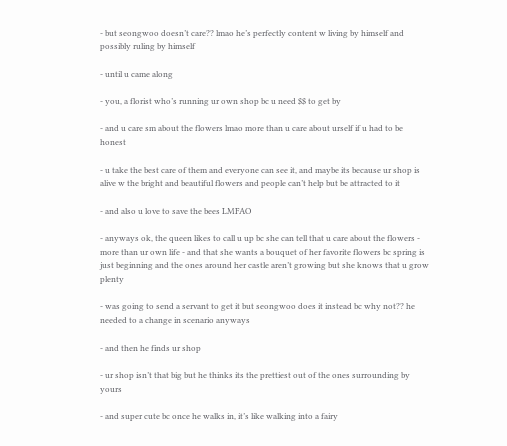- but seongwoo doesn’t care?? lmao he’s perfectly content w living by himself and possibly ruling by himself

- until u came along

- you, a florist who’s running ur own shop bc u need $$ to get by

- and u care sm about the flowers lmao more than u care about urself if u had to be honest

- u take the best care of them and everyone can see it, and maybe its because ur shop is alive w the bright and beautiful flowers and people can’t help but be attracted to it

- and also u love to save the bees LMFAO

- anyways ok, the queen likes to call u up bc she can tell that u care about the flowers - more than ur own life - and that she wants a bouquet of her favorite flowers bc spring is just beginning and the ones around her castle aren’t growing but she knows that u grow plenty

- was going to send a servant to get it but seongwoo does it instead bc why not?? he needed to a change in scenario anyways

- and then he finds ur shop

- ur shop isn’t that big but he thinks its the prettiest out of the ones surrounding by yours

- and super cute bc once he walks in, it’s like walking into a fairy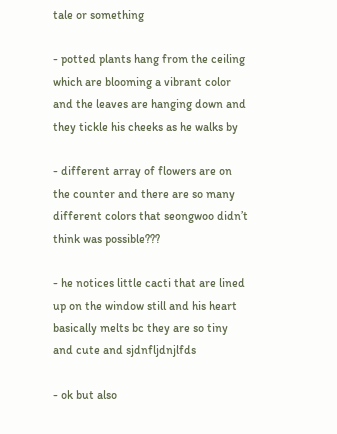tale or something

- potted plants hang from the ceiling which are blooming a vibrant color and the leaves are hanging down and they tickle his cheeks as he walks by

- different array of flowers are on the counter and there are so many different colors that seongwoo didn’t think was possible???

- he notices little cacti that are lined up on the window still and his heart basically melts bc they are so tiny and cute and sjdnfljdnjlfds

- ok but also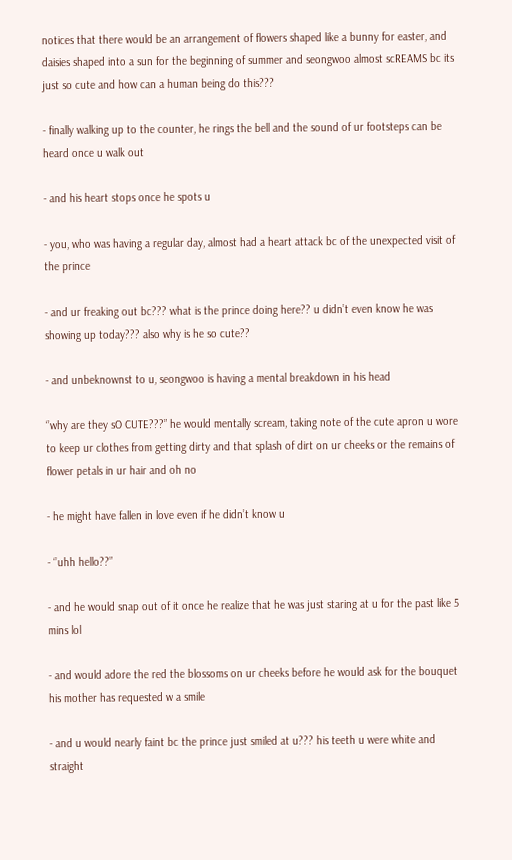notices that there would be an arrangement of flowers shaped like a bunny for easter, and daisies shaped into a sun for the beginning of summer and seongwoo almost scREAMS bc its just so cute and how can a human being do this???

- finally walking up to the counter, he rings the bell and the sound of ur footsteps can be heard once u walk out

- and his heart stops once he spots u

- you, who was having a regular day, almost had a heart attack bc of the unexpected visit of the prince

- and ur freaking out bc??? what is the prince doing here?? u didn’t even know he was showing up today??? also why is he so cute??

- and unbeknownst to u, seongwoo is having a mental breakdown in his head

‘’why are they sO CUTE???” he would mentally scream, taking note of the cute apron u wore to keep ur clothes from getting dirty and that splash of dirt on ur cheeks or the remains of flower petals in ur hair and oh no

- he might have fallen in love even if he didn’t know u

- ‘’uhh hello??”

- and he would snap out of it once he realize that he was just staring at u for the past like 5 mins lol

- and would adore the red the blossoms on ur cheeks before he would ask for the bouquet his mother has requested w a smile

- and u would nearly faint bc the prince just smiled at u??? his teeth u were white and straight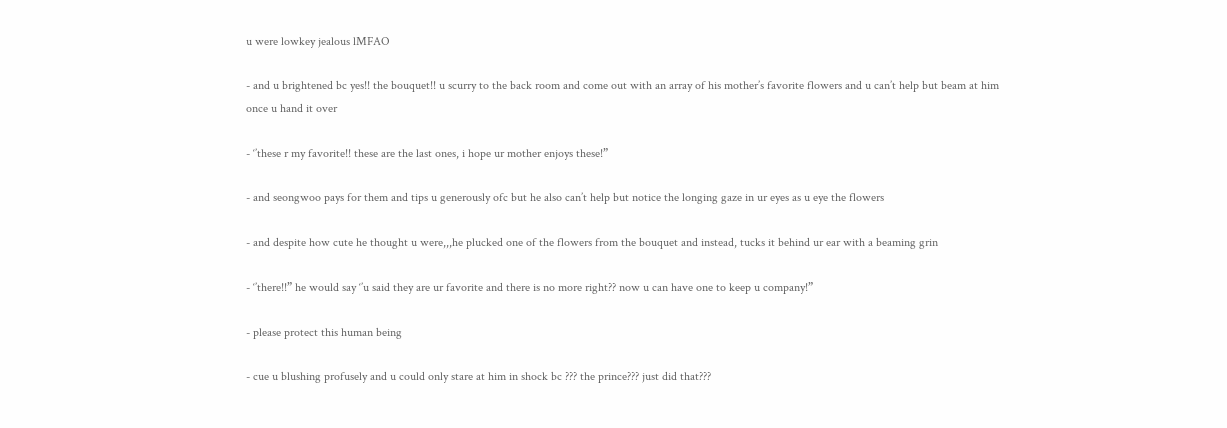u were lowkey jealous lMFAO

- and u brightened bc yes!! the bouquet!! u scurry to the back room and come out with an array of his mother’s favorite flowers and u can’t help but beam at him once u hand it over

- ‘’these r my favorite!! these are the last ones, i hope ur mother enjoys these!”

- and seongwoo pays for them and tips u generously ofc but he also can’t help but notice the longing gaze in ur eyes as u eye the flowers

- and despite how cute he thought u were,,,he plucked one of the flowers from the bouquet and instead, tucks it behind ur ear with a beaming grin

- ‘’there!!” he would say ‘’u said they are ur favorite and there is no more right?? now u can have one to keep u company!”

- please protect this human being

- cue u blushing profusely and u could only stare at him in shock bc ??? the prince??? just did that???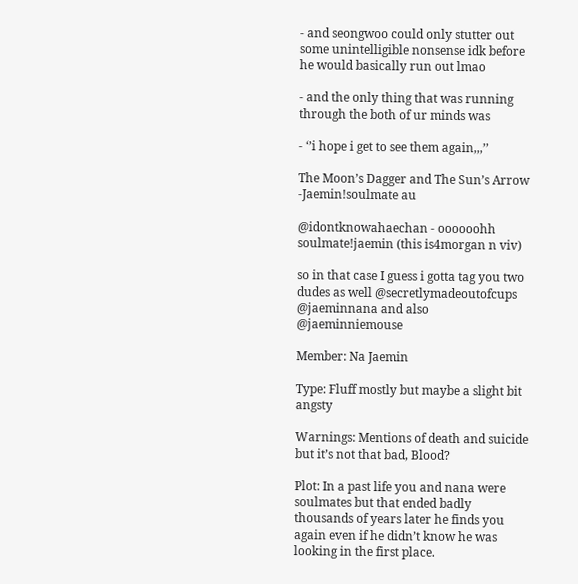- and seongwoo could only stutter out some unintelligible nonsense idk before he would basically run out lmao

- and the only thing that was running through the both of ur minds was

- ‘’i hope i get to see them again,,,’’

The Moon’s Dagger and The Sun’s Arrow -Jaemin!soulmate au

@idontknowahaechan - oooooohh soulmate!jaemin (this is4morgan n viv)

so in that case I guess i gotta tag you two dudes as well @secretlymadeoutofcups @jaeminnana and also @jaeminniemouse

Member: Na Jaemin

Type: Fluff mostly but maybe a slight bit angsty

Warnings: Mentions of death and suicide but it’s not that bad, Blood?

Plot: In a past life you and nana were soulmates but that ended badly thousands of years later he finds you again even if he didn’t know he was looking in the first place.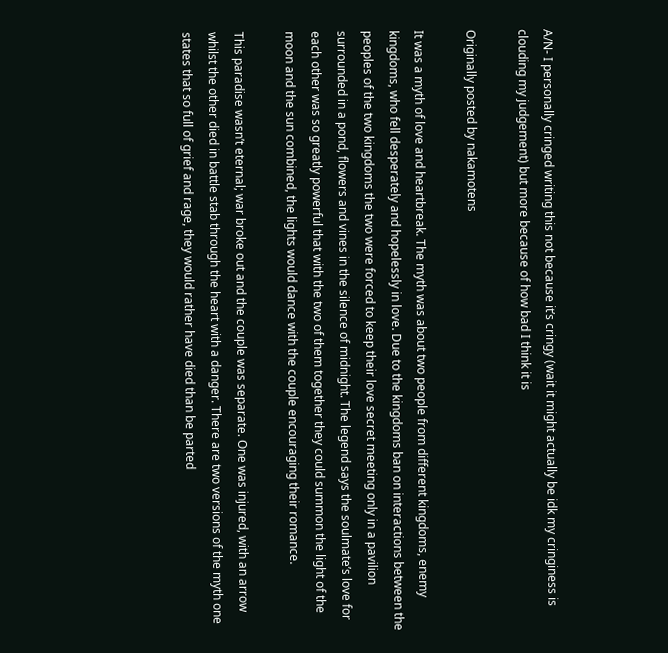A/N- I personally cringed writing this not because it’s cringy (wait it might actually be idk my cringiness is clouding my judgement) but more because of how bad I think it is

Originally posted by nakamotens

It was a myth of love and heartbreak. The myth was about two people from different kingdoms, enemy kingdoms, who fell desperately and hopelessly in love. Due to the kingdoms ban on interactions between the peoples of the two kingdoms the two were forced to keep their love secret meeting only in a pavilion surrounded in a pond, flowers and vines in the silence of midnight. The legend says the soulmate’s love for each other was so greatly powerful that with the two of them together they could summon the light of the moon and the sun combined, the lights would dance with the couple encouraging their romance.

This paradise wasn’t eternal; war broke out and the couple was separate. One was injured, with an arrow whilst the other died in battle stab through the heart with a danger. There are two versions of the myth one states that so full of grief and rage, they would rather have died than be parted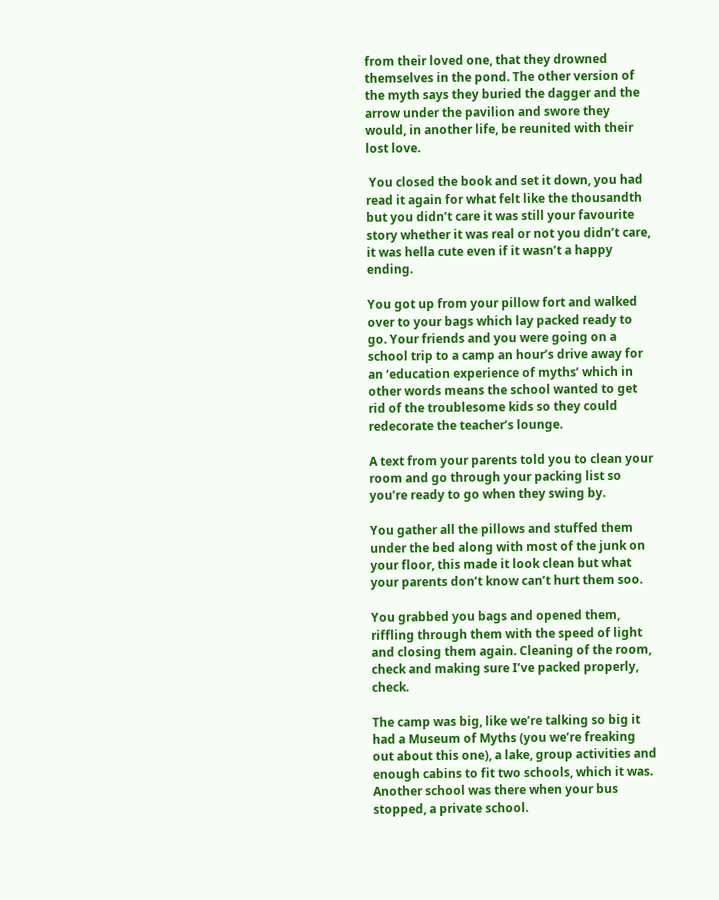from their loved one, that they drowned themselves in the pond. The other version of the myth says they buried the dagger and the arrow under the pavilion and swore they would, in another life, be reunited with their lost love.

 You closed the book and set it down, you had read it again for what felt like the thousandth but you didn’t care it was still your favourite story whether it was real or not you didn’t care, it was hella cute even if it wasn’t a happy ending.

You got up from your pillow fort and walked over to your bags which lay packed ready to go. Your friends and you were going on a school trip to a camp an hour’s drive away for an ‘education experience of myths’ which in other words means the school wanted to get rid of the troublesome kids so they could redecorate the teacher’s lounge.

A text from your parents told you to clean your room and go through your packing list so you’re ready to go when they swing by.

You gather all the pillows and stuffed them under the bed along with most of the junk on your floor, this made it look clean but what your parents don’t know can’t hurt them soo.

You grabbed you bags and opened them, riffling through them with the speed of light and closing them again. Cleaning of the room, check and making sure I’ve packed properly, check.

The camp was big, like we’re talking so big it had a Museum of Myths (you we’re freaking out about this one), a lake, group activities and enough cabins to fit two schools, which it was. Another school was there when your bus stopped, a private school.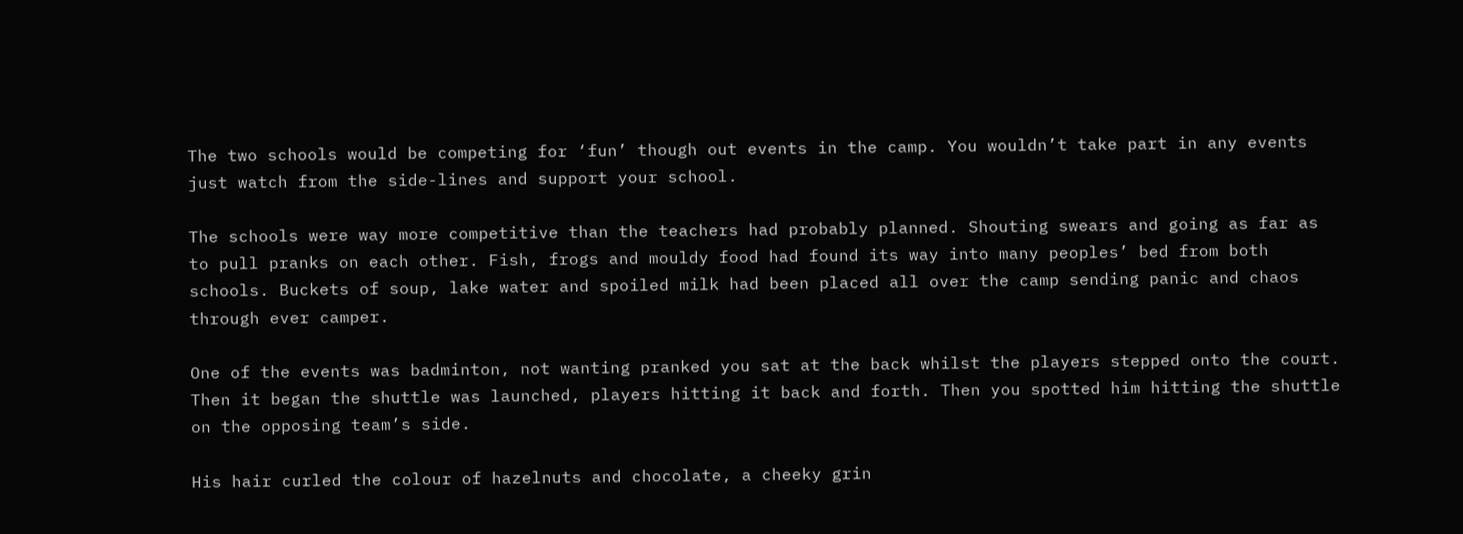The two schools would be competing for ‘fun’ though out events in the camp. You wouldn’t take part in any events just watch from the side-lines and support your school.

The schools were way more competitive than the teachers had probably planned. Shouting swears and going as far as to pull pranks on each other. Fish, frogs and mouldy food had found its way into many peoples’ bed from both schools. Buckets of soup, lake water and spoiled milk had been placed all over the camp sending panic and chaos through ever camper.

One of the events was badminton, not wanting pranked you sat at the back whilst the players stepped onto the court. Then it began the shuttle was launched, players hitting it back and forth. Then you spotted him hitting the shuttle on the opposing team’s side.

His hair curled the colour of hazelnuts and chocolate, a cheeky grin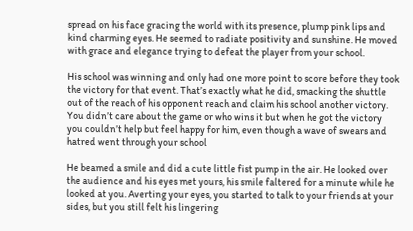spread on his face gracing the world with its presence, plump pink lips and kind charming eyes. He seemed to radiate positivity and sunshine. He moved with grace and elegance trying to defeat the player from your school.

His school was winning and only had one more point to score before they took the victory for that event. That’s exactly what he did, smacking the shuttle out of the reach of his opponent reach and claim his school another victory. You didn’t care about the game or who wins it but when he got the victory you couldn’t help but feel happy for him, even though a wave of swears and hatred went through your school

He beamed a smile and did a cute little fist pump in the air. He looked over the audience and his eyes met yours, his smile faltered for a minute while he looked at you. Averting your eyes, you started to talk to your friends at your sides, but you still felt his lingering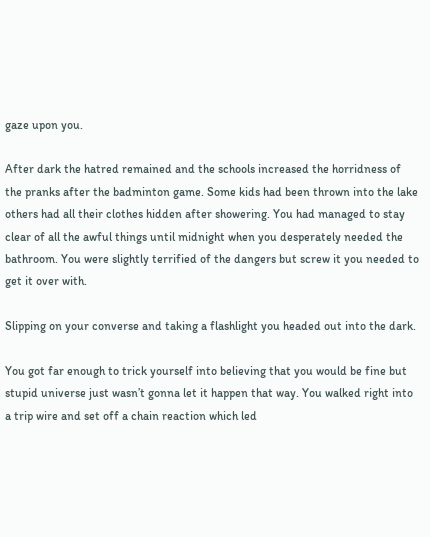gaze upon you.

After dark the hatred remained and the schools increased the horridness of the pranks after the badminton game. Some kids had been thrown into the lake others had all their clothes hidden after showering. You had managed to stay clear of all the awful things until midnight when you desperately needed the bathroom. You were slightly terrified of the dangers but screw it you needed to get it over with.

Slipping on your converse and taking a flashlight you headed out into the dark.

You got far enough to trick yourself into believing that you would be fine but stupid universe just wasn’t gonna let it happen that way. You walked right into a trip wire and set off a chain reaction which led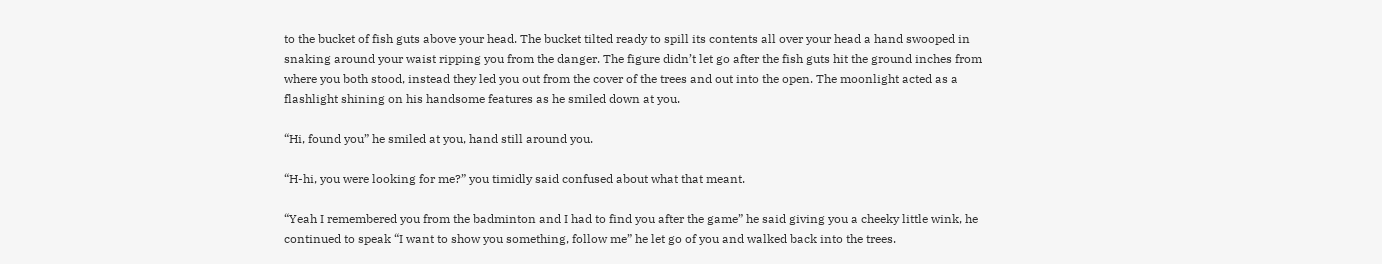to the bucket of fish guts above your head. The bucket tilted ready to spill its contents all over your head a hand swooped in snaking around your waist ripping you from the danger. The figure didn’t let go after the fish guts hit the ground inches from where you both stood, instead they led you out from the cover of the trees and out into the open. The moonlight acted as a flashlight shining on his handsome features as he smiled down at you.

“Hi, found you” he smiled at you, hand still around you.

“H-hi, you were looking for me?” you timidly said confused about what that meant.

“Yeah I remembered you from the badminton and I had to find you after the game” he said giving you a cheeky little wink, he continued to speak “I want to show you something, follow me” he let go of you and walked back into the trees.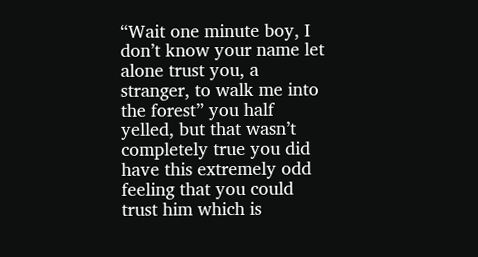“Wait one minute boy, I don’t know your name let alone trust you, a stranger, to walk me into the forest” you half yelled, but that wasn’t completely true you did have this extremely odd feeling that you could trust him which is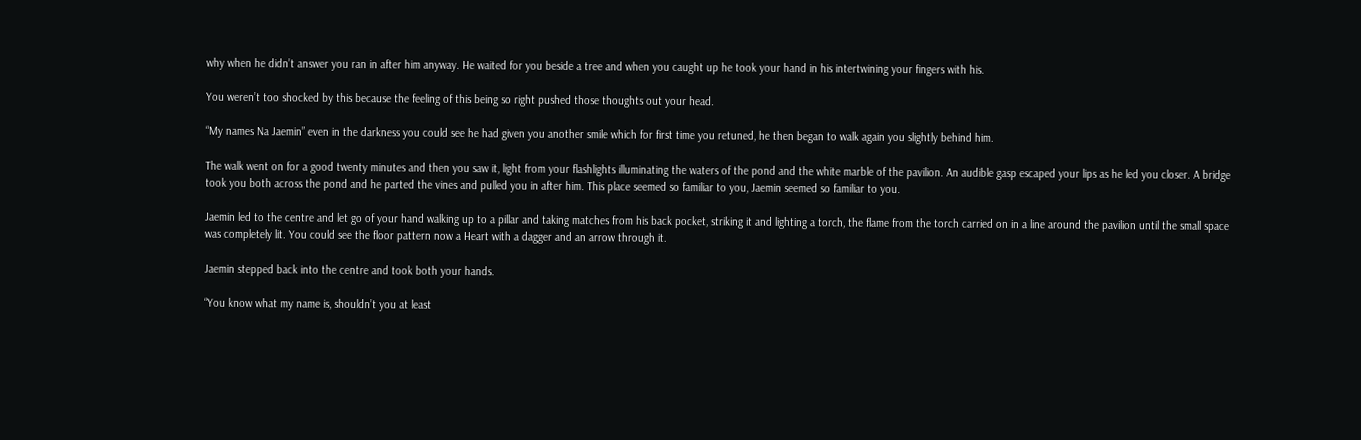why when he didn’t answer you ran in after him anyway. He waited for you beside a tree and when you caught up he took your hand in his intertwining your fingers with his.

You weren’t too shocked by this because the feeling of this being so right pushed those thoughts out your head.

“My names Na Jaemin” even in the darkness you could see he had given you another smile which for first time you retuned, he then began to walk again you slightly behind him.

The walk went on for a good twenty minutes and then you saw it, light from your flashlights illuminating the waters of the pond and the white marble of the pavilion. An audible gasp escaped your lips as he led you closer. A bridge took you both across the pond and he parted the vines and pulled you in after him. This place seemed so familiar to you, Jaemin seemed so familiar to you.

Jaemin led to the centre and let go of your hand walking up to a pillar and taking matches from his back pocket, striking it and lighting a torch, the flame from the torch carried on in a line around the pavilion until the small space was completely lit. You could see the floor pattern now a Heart with a dagger and an arrow through it.

Jaemin stepped back into the centre and took both your hands.

“You know what my name is, shouldn’t you at least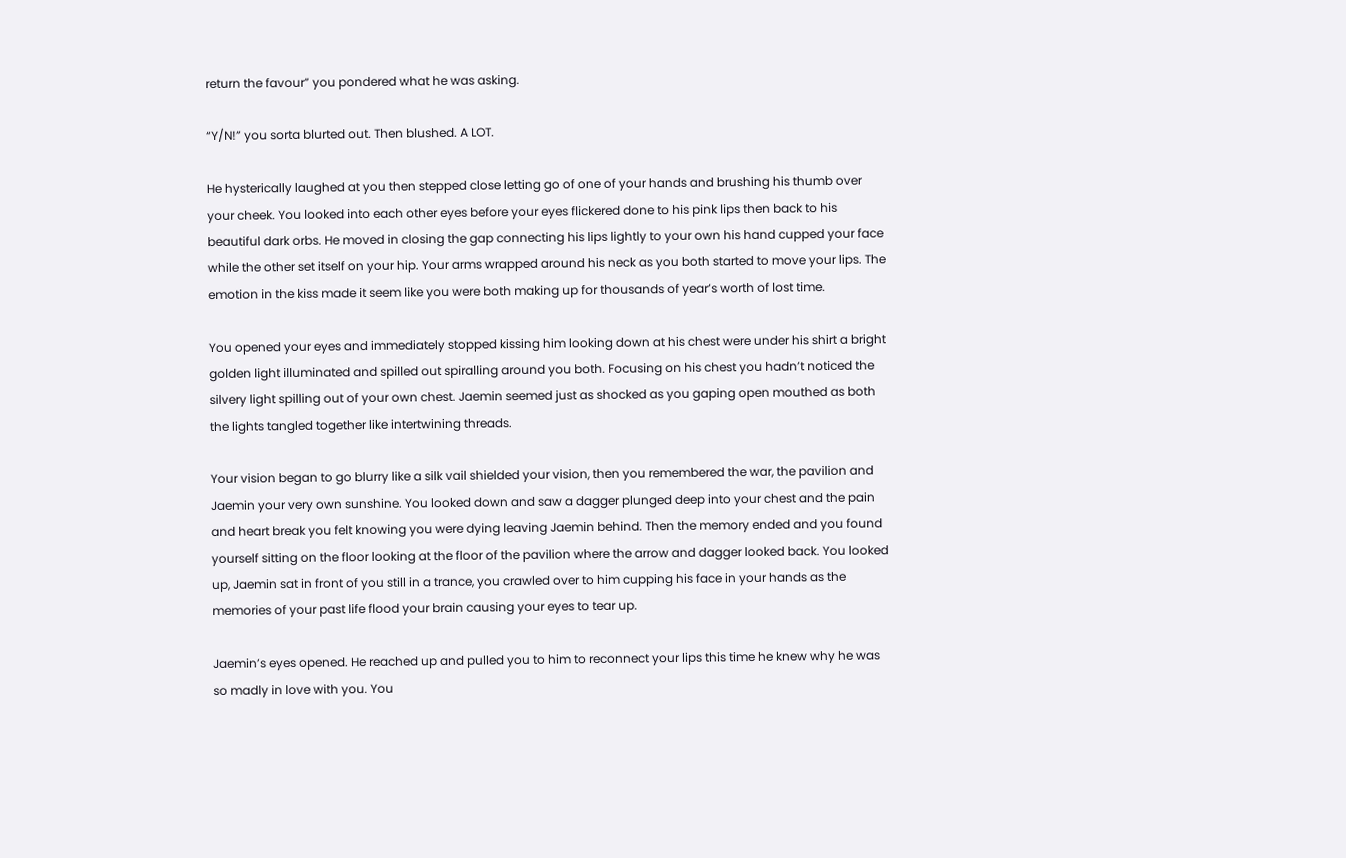return the favour” you pondered what he was asking.

“Y/N!” you sorta blurted out. Then blushed. A LOT.

He hysterically laughed at you then stepped close letting go of one of your hands and brushing his thumb over your cheek. You looked into each other eyes before your eyes flickered done to his pink lips then back to his beautiful dark orbs. He moved in closing the gap connecting his lips lightly to your own his hand cupped your face while the other set itself on your hip. Your arms wrapped around his neck as you both started to move your lips. The emotion in the kiss made it seem like you were both making up for thousands of year’s worth of lost time.

You opened your eyes and immediately stopped kissing him looking down at his chest were under his shirt a bright golden light illuminated and spilled out spiralling around you both. Focusing on his chest you hadn’t noticed the silvery light spilling out of your own chest. Jaemin seemed just as shocked as you gaping open mouthed as both the lights tangled together like intertwining threads.

Your vision began to go blurry like a silk vail shielded your vision, then you remembered the war, the pavilion and Jaemin your very own sunshine. You looked down and saw a dagger plunged deep into your chest and the pain and heart break you felt knowing you were dying leaving Jaemin behind. Then the memory ended and you found yourself sitting on the floor looking at the floor of the pavilion where the arrow and dagger looked back. You looked up, Jaemin sat in front of you still in a trance, you crawled over to him cupping his face in your hands as the memories of your past life flood your brain causing your eyes to tear up.

Jaemin’s eyes opened. He reached up and pulled you to him to reconnect your lips this time he knew why he was so madly in love with you. You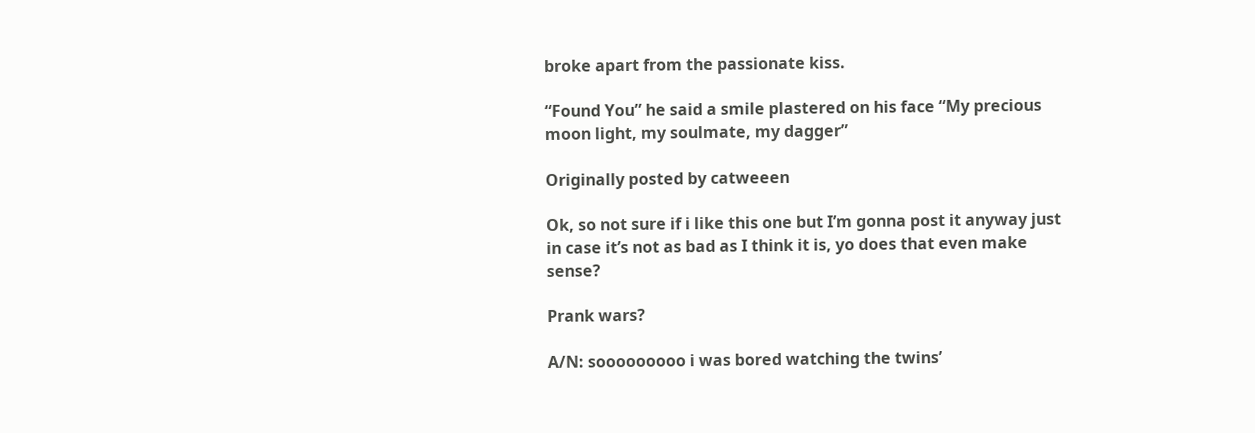broke apart from the passionate kiss.

“Found You” he said a smile plastered on his face “My precious moon light, my soulmate, my dagger”

Originally posted by catweeen

Ok, so not sure if i like this one but I’m gonna post it anyway just in case it’s not as bad as I think it is, yo does that even make sense?

Prank wars?

A/N: sooooooooo i was bored watching the twins’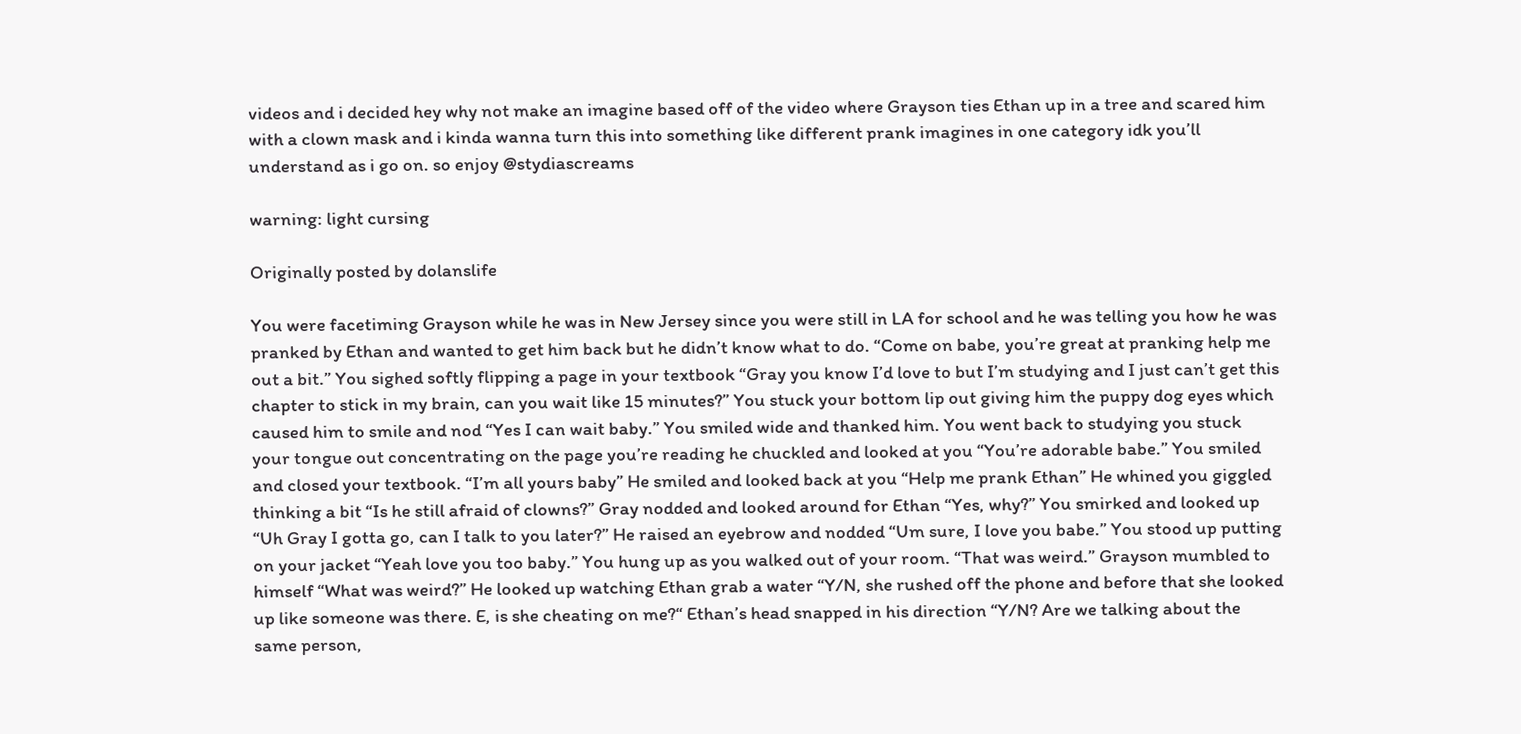videos and i decided hey why not make an imagine based off of the video where Grayson ties Ethan up in a tree and scared him with a clown mask and i kinda wanna turn this into something like different prank imagines in one category idk you’ll understand as i go on. so enjoy @stydiascreams

warning: light cursing

Originally posted by dolanslife

You were facetiming Grayson while he was in New Jersey since you were still in LA for school and he was telling you how he was pranked by Ethan and wanted to get him back but he didn’t know what to do. “Come on babe, you’re great at pranking help me out a bit.” You sighed softly flipping a page in your textbook “Gray you know I’d love to but I’m studying and I just can’t get this chapter to stick in my brain, can you wait like 15 minutes?” You stuck your bottom lip out giving him the puppy dog eyes which caused him to smile and nod “Yes I can wait baby.” You smiled wide and thanked him. You went back to studying you stuck your tongue out concentrating on the page you’re reading he chuckled and looked at you “You’re adorable babe.” You smiled and closed your textbook. “I’m all yours baby” He smiled and looked back at you “Help me prank Ethan” He whined you giggled thinking a bit “Is he still afraid of clowns?” Gray nodded and looked around for Ethan “Yes, why?” You smirked and looked up “Uh Gray I gotta go, can I talk to you later?” He raised an eyebrow and nodded “Um sure, I love you babe.” You stood up putting on your jacket “Yeah love you too baby.” You hung up as you walked out of your room. “That was weird.” Grayson mumbled to himself “What was weird?” He looked up watching Ethan grab a water “Y/N, she rushed off the phone and before that she looked up like someone was there. E, is she cheating on me?“ Ethan’s head snapped in his direction “Y/N? Are we talking about the same person,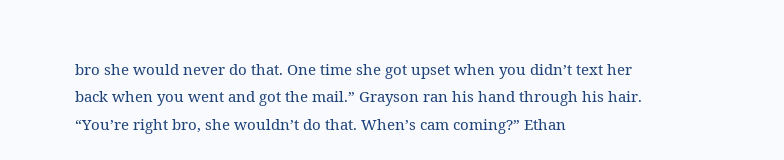bro she would never do that. One time she got upset when you didn’t text her back when you went and got the mail.” Grayson ran his hand through his hair. “You’re right bro, she wouldn’t do that. When’s cam coming?” Ethan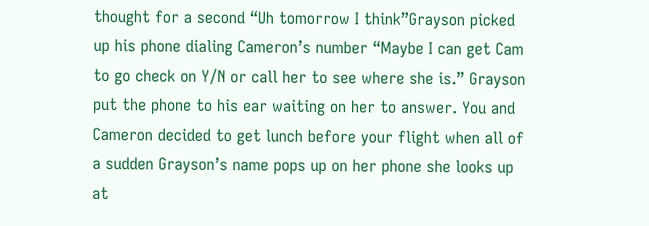thought for a second “Uh tomorrow I think”Grayson picked up his phone dialing Cameron’s number “Maybe I can get Cam to go check on Y/N or call her to see where she is.” Grayson put the phone to his ear waiting on her to answer. You and Cameron decided to get lunch before your flight when all of a sudden Grayson’s name pops up on her phone she looks up at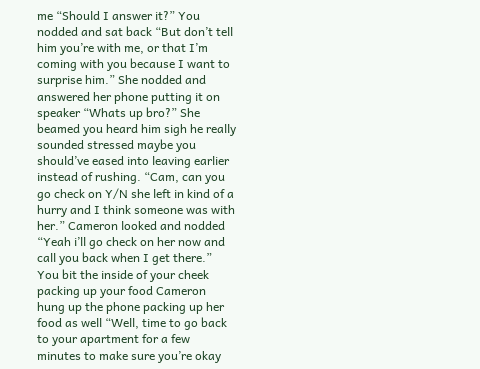me “Should I answer it?” You nodded and sat back “But don’t tell him you’re with me, or that I’m coming with you because I want to surprise him.” She nodded and answered her phone putting it on speaker “Whats up bro?” She beamed you heard him sigh he really sounded stressed maybe you should’ve eased into leaving earlier instead of rushing. “Cam, can you go check on Y/N she left in kind of a hurry and I think someone was with her.” Cameron looked and nodded “Yeah i’ll go check on her now and call you back when I get there.” You bit the inside of your cheek packing up your food Cameron hung up the phone packing up her food as well “Well, time to go back to your apartment for a few minutes to make sure you’re okay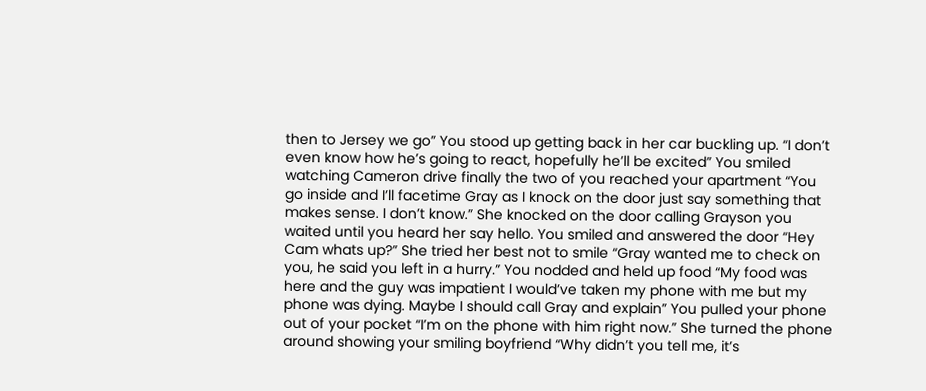then to Jersey we go” You stood up getting back in her car buckling up. “I don’t even know how he’s going to react, hopefully he’ll be excited” You smiled watching Cameron drive finally the two of you reached your apartment “You go inside and I’ll facetime Gray as I knock on the door just say something that makes sense. I don’t know.” She knocked on the door calling Grayson you waited until you heard her say hello. You smiled and answered the door “Hey Cam whats up?” She tried her best not to smile “Gray wanted me to check on you, he said you left in a hurry.” You nodded and held up food “My food was here and the guy was impatient I would’ve taken my phone with me but my phone was dying. Maybe I should call Gray and explain” You pulled your phone out of your pocket “I’m on the phone with him right now.” She turned the phone around showing your smiling boyfriend “Why didn’t you tell me, it’s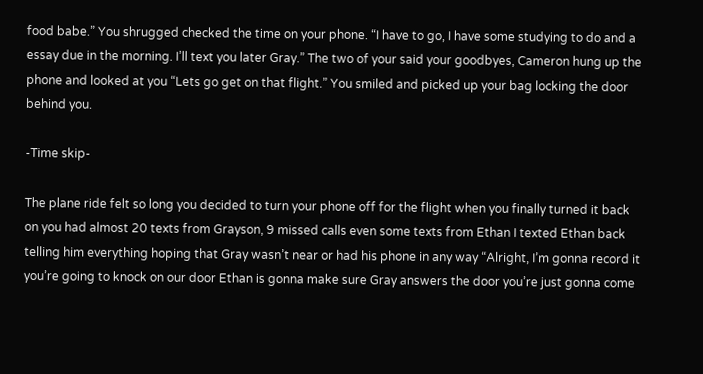food babe.” You shrugged checked the time on your phone. “I have to go, I have some studying to do and a essay due in the morning. I’ll text you later Gray.” The two of your said your goodbyes, Cameron hung up the phone and looked at you “Lets go get on that flight.” You smiled and picked up your bag locking the door behind you.

-Time skip-

The plane ride felt so long you decided to turn your phone off for the flight when you finally turned it back on you had almost 20 texts from Grayson, 9 missed calls even some texts from Ethan I texted Ethan back telling him everything hoping that Gray wasn’t near or had his phone in any way “Alright, I’m gonna record it you’re going to knock on our door Ethan is gonna make sure Gray answers the door you’re just gonna come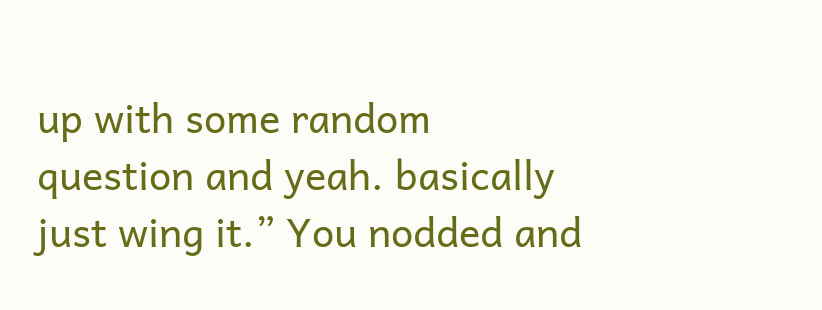up with some random question and yeah. basically just wing it.” You nodded and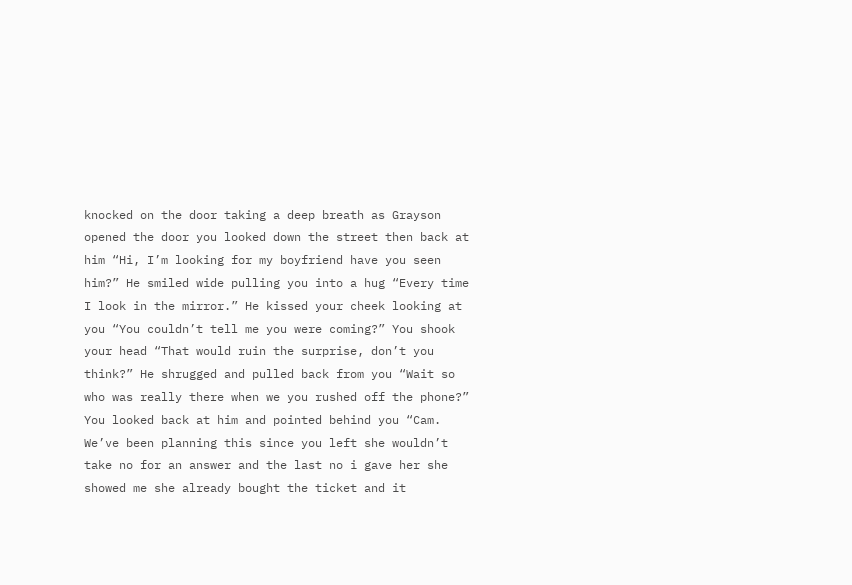knocked on the door taking a deep breath as Grayson opened the door you looked down the street then back at him “Hi, I’m looking for my boyfriend have you seen him?” He smiled wide pulling you into a hug “Every time I look in the mirror.” He kissed your cheek looking at you “You couldn’t tell me you were coming?” You shook your head “That would ruin the surprise, don’t you think?” He shrugged and pulled back from you “Wait so who was really there when we you rushed off the phone?” You looked back at him and pointed behind you “Cam. We’ve been planning this since you left she wouldn’t take no for an answer and the last no i gave her she showed me she already bought the ticket and it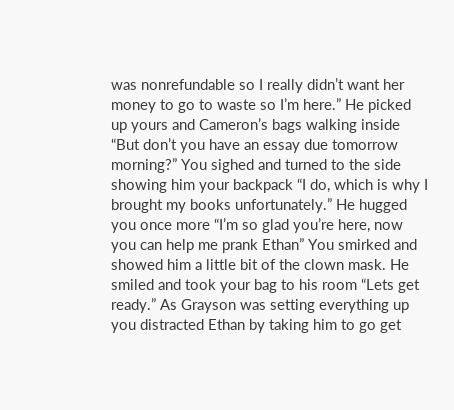was nonrefundable so I really didn’t want her money to go to waste so I’m here.” He picked up yours and Cameron’s bags walking inside “But don’t you have an essay due tomorrow morning?” You sighed and turned to the side showing him your backpack “I do, which is why I brought my books unfortunately.” He hugged you once more “I’m so glad you’re here, now you can help me prank Ethan” You smirked and showed him a little bit of the clown mask. He smiled and took your bag to his room “Lets get ready.” As Grayson was setting everything up you distracted Ethan by taking him to go get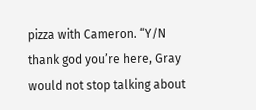pizza with Cameron. “Y/N thank god you’re here, Gray would not stop talking about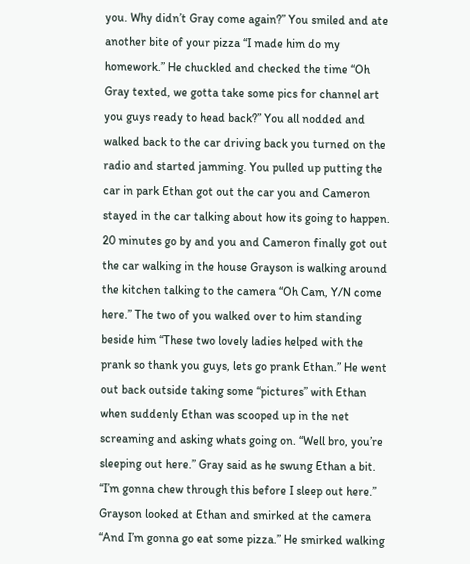you. Why didn’t Gray come again?” You smiled and ate another bite of your pizza “I made him do my homework.” He chuckled and checked the time “Oh Gray texted, we gotta take some pics for channel art you guys ready to head back?” You all nodded and walked back to the car driving back you turned on the radio and started jamming. You pulled up putting the car in park Ethan got out the car you and Cameron stayed in the car talking about how its going to happen. 20 minutes go by and you and Cameron finally got out the car walking in the house Grayson is walking around the kitchen talking to the camera “Oh Cam, Y/N come here.” The two of you walked over to him standing beside him “These two lovely ladies helped with the prank so thank you guys, lets go prank Ethan.” He went out back outside taking some “pictures” with Ethan when suddenly Ethan was scooped up in the net screaming and asking whats going on. “Well bro, you’re sleeping out here.” Gray said as he swung Ethan a bit. “I’m gonna chew through this before I sleep out here.” Grayson looked at Ethan and smirked at the camera “And I’m gonna go eat some pizza.” He smirked walking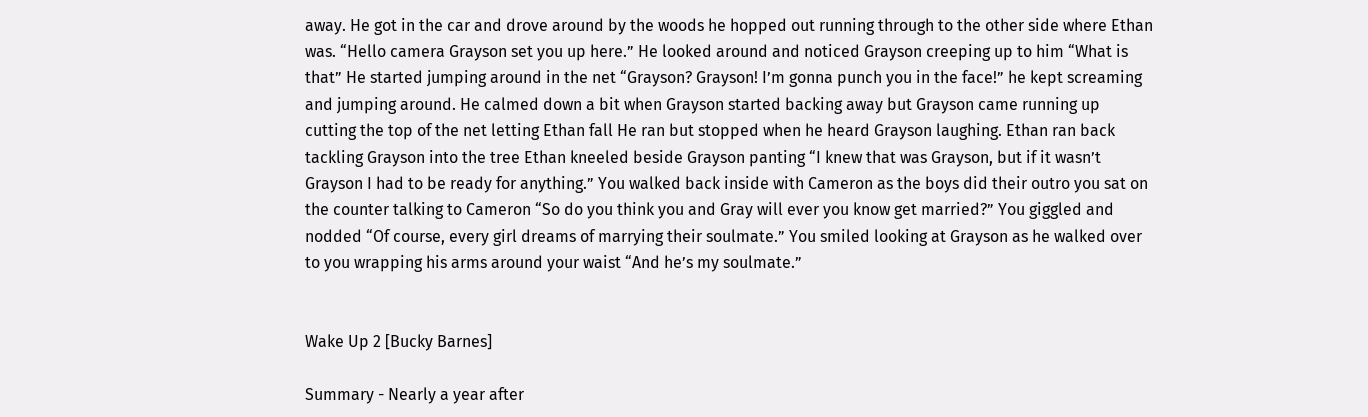away. He got in the car and drove around by the woods he hopped out running through to the other side where Ethan was. “Hello camera Grayson set you up here.” He looked around and noticed Grayson creeping up to him “What is that” He started jumping around in the net “Grayson? Grayson! I’m gonna punch you in the face!” he kept screaming and jumping around. He calmed down a bit when Grayson started backing away but Grayson came running up cutting the top of the net letting Ethan fall He ran but stopped when he heard Grayson laughing. Ethan ran back tackling Grayson into the tree Ethan kneeled beside Grayson panting “I knew that was Grayson, but if it wasn’t Grayson I had to be ready for anything.” You walked back inside with Cameron as the boys did their outro you sat on the counter talking to Cameron “So do you think you and Gray will ever you know get married?” You giggled and nodded “Of course, every girl dreams of marrying their soulmate.” You smiled looking at Grayson as he walked over to you wrapping his arms around your waist “And he’s my soulmate.”


Wake Up 2 [Bucky Barnes]

Summary - Nearly a year after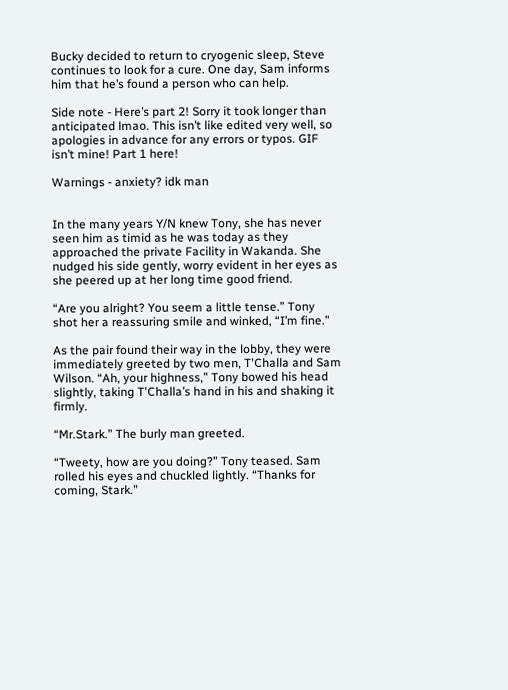Bucky decided to return to cryogenic sleep, Steve continues to look for a cure. One day, Sam informs him that he’s found a person who can help.

Side note - Here’s part 2! Sorry it took longer than anticipated lmao. This isn’t like edited very well, so apologies in advance for any errors or typos. GIF isn’t mine! Part 1 here!

Warnings - anxiety? idk man


In the many years Y/N knew Tony, she has never seen him as timid as he was today as they approached the private Facility in Wakanda. She nudged his side gently, worry evident in her eyes as she peered up at her long time good friend.

“Are you alright? You seem a little tense.” Tony shot her a reassuring smile and winked, “I’m fine.”

As the pair found their way in the lobby, they were immediately greeted by two men, T'Challa and Sam Wilson. “Ah, your highness,” Tony bowed his head slightly, taking T'Challa’s hand in his and shaking it firmly.

“Mr.Stark.” The burly man greeted.

“Tweety, how are you doing?” Tony teased. Sam rolled his eyes and chuckled lightly. “Thanks for coming, Stark.”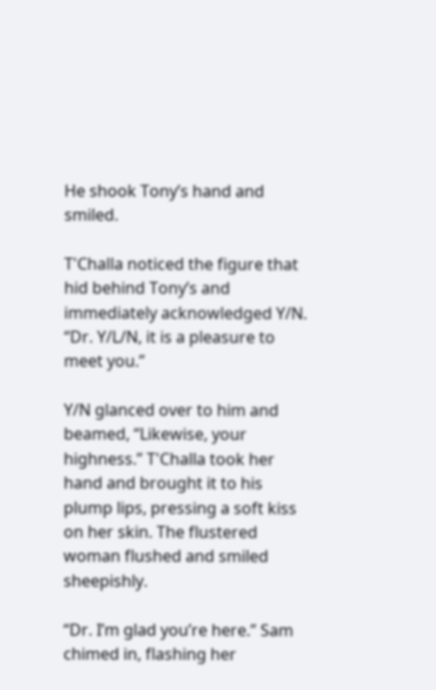He shook Tony’s hand and smiled.

T'Challa noticed the figure that hid behind Tony’s and immediately acknowledged Y/N. “Dr. Y/L/N, it is a pleasure to meet you.”

Y/N glanced over to him and beamed, “Likewise, your highness.” T'Challa took her hand and brought it to his plump lips, pressing a soft kiss on her skin. The flustered woman flushed and smiled sheepishly.

“Dr. I’m glad you’re here.” Sam chimed in, flashing her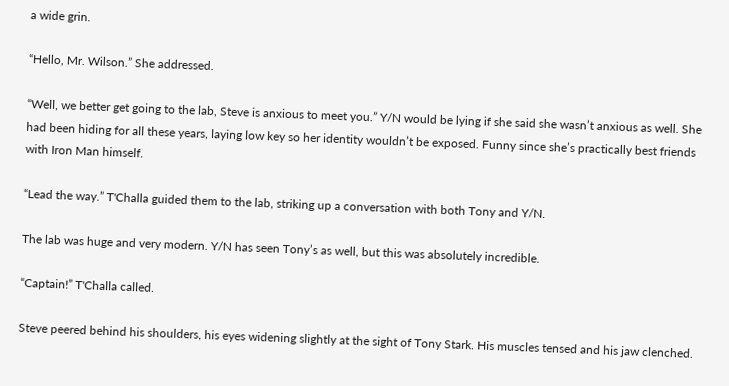a wide grin.

“Hello, Mr. Wilson.” She addressed.

“Well, we better get going to the lab, Steve is anxious to meet you.” Y/N would be lying if she said she wasn’t anxious as well. She had been hiding for all these years, laying low key so her identity wouldn’t be exposed. Funny since she’s practically best friends with Iron Man himself.

“Lead the way.” T'Challa guided them to the lab, striking up a conversation with both Tony and Y/N.

The lab was huge and very modern. Y/N has seen Tony’s as well, but this was absolutely incredible.

“Captain!” T'Challa called.

Steve peered behind his shoulders, his eyes widening slightly at the sight of Tony Stark. His muscles tensed and his jaw clenched.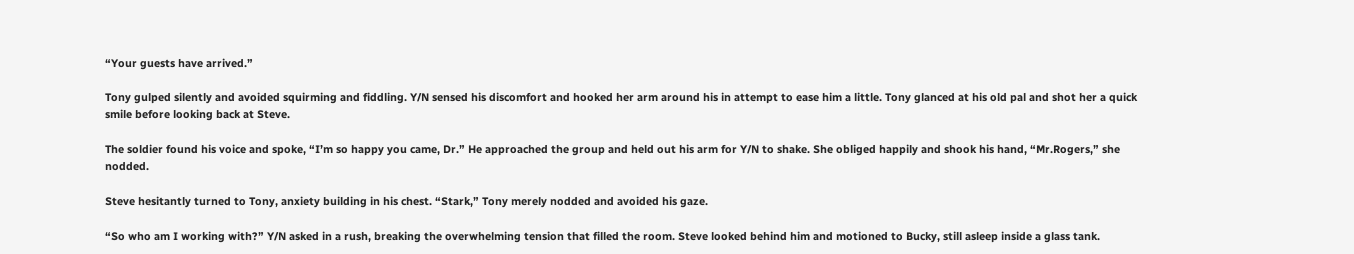“Your guests have arrived.”

Tony gulped silently and avoided squirming and fiddling. Y/N sensed his discomfort and hooked her arm around his in attempt to ease him a little. Tony glanced at his old pal and shot her a quick smile before looking back at Steve.

The soldier found his voice and spoke, “I’m so happy you came, Dr.” He approached the group and held out his arm for Y/N to shake. She obliged happily and shook his hand, “Mr.Rogers,” she nodded.

Steve hesitantly turned to Tony, anxiety building in his chest. “Stark,” Tony merely nodded and avoided his gaze.

“So who am I working with?” Y/N asked in a rush, breaking the overwhelming tension that filled the room. Steve looked behind him and motioned to Bucky, still asleep inside a glass tank.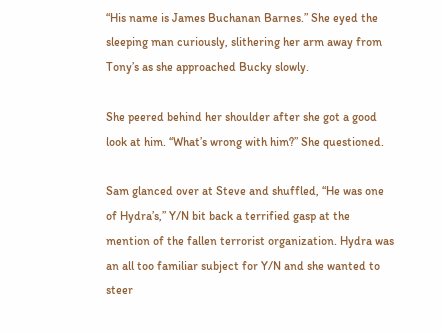“His name is James Buchanan Barnes.” She eyed the sleeping man curiously, slithering her arm away from Tony’s as she approached Bucky slowly.

She peered behind her shoulder after she got a good look at him. ‘‘What’s wrong with him?” She questioned.

Sam glanced over at Steve and shuffled, “He was one of Hydra’s,” Y/N bit back a terrified gasp at the mention of the fallen terrorist organization. Hydra was an all too familiar subject for Y/N and she wanted to steer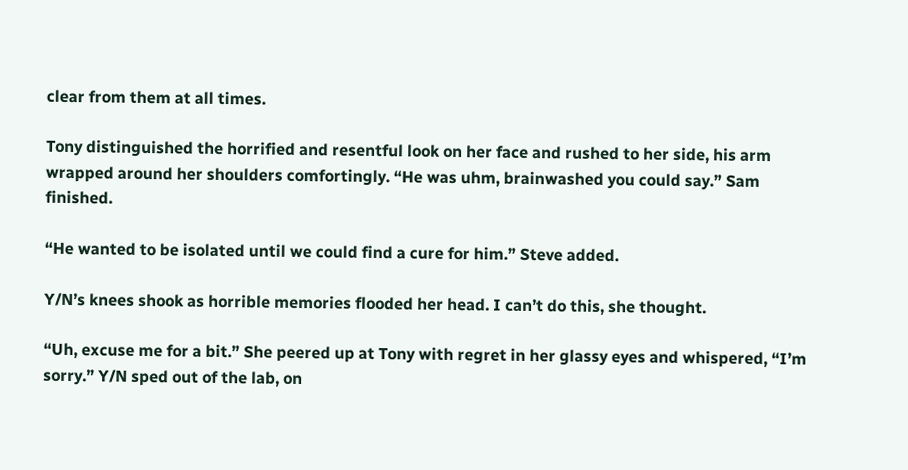clear from them at all times.

Tony distinguished the horrified and resentful look on her face and rushed to her side, his arm wrapped around her shoulders comfortingly. “He was uhm, brainwashed you could say.” Sam finished.

“He wanted to be isolated until we could find a cure for him.” Steve added.

Y/N’s knees shook as horrible memories flooded her head. I can’t do this, she thought.

“Uh, excuse me for a bit.” She peered up at Tony with regret in her glassy eyes and whispered, “I’m sorry.” Y/N sped out of the lab, on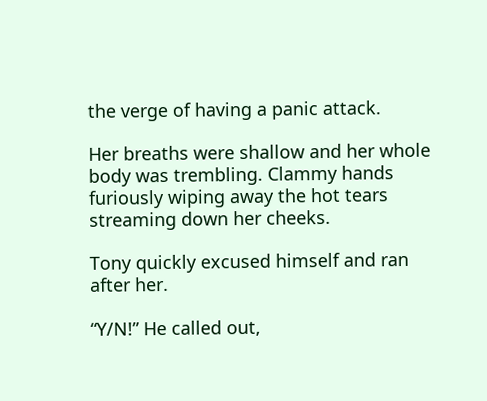the verge of having a panic attack.

Her breaths were shallow and her whole body was trembling. Clammy hands furiously wiping away the hot tears streaming down her cheeks.

Tony quickly excused himself and ran after her.

“Y/N!” He called out,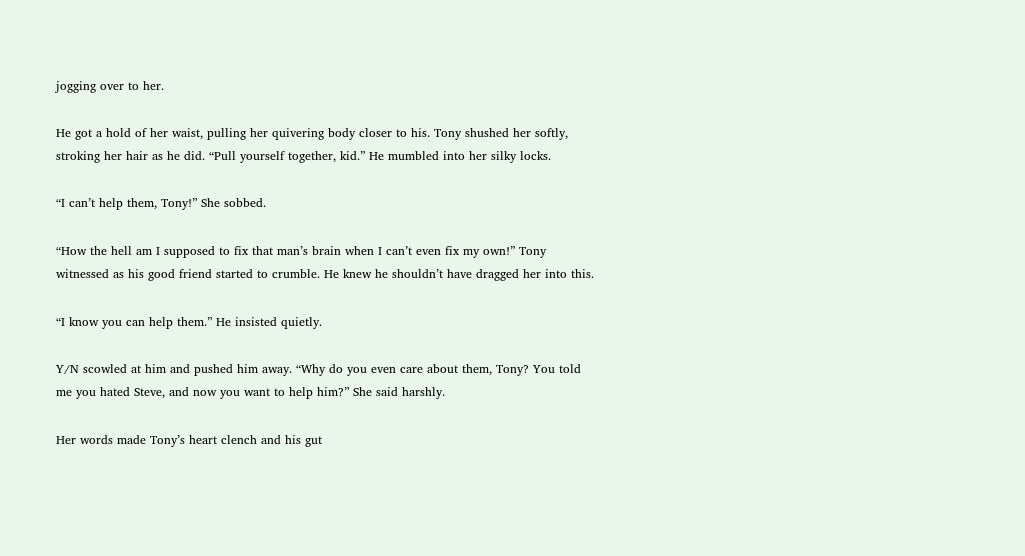jogging over to her.

He got a hold of her waist, pulling her quivering body closer to his. Tony shushed her softly, stroking her hair as he did. “Pull yourself together, kid.” He mumbled into her silky locks.

“I can’t help them, Tony!” She sobbed.

“How the hell am I supposed to fix that man’s brain when I can’t even fix my own!” Tony witnessed as his good friend started to crumble. He knew he shouldn’t have dragged her into this.

“I know you can help them.” He insisted quietly.

Y/N scowled at him and pushed him away. “Why do you even care about them, Tony? You told me you hated Steve, and now you want to help him?” She said harshly.

Her words made Tony’s heart clench and his gut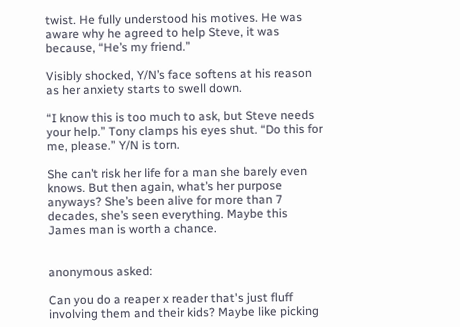twist. He fully understood his motives. He was aware why he agreed to help Steve, it was because, “He’s my friend.”

Visibly shocked, Y/N’s face softens at his reason as her anxiety starts to swell down.

“I know this is too much to ask, but Steve needs your help.” Tony clamps his eyes shut. “Do this for me, please.” Y/N is torn.

She can’t risk her life for a man she barely even knows. But then again, what’s her purpose anyways? She’s been alive for more than 7 decades, she’s seen everything. Maybe this James man is worth a chance.


anonymous asked:

Can you do a reaper x reader that's just fluff involving them and their kids? Maybe like picking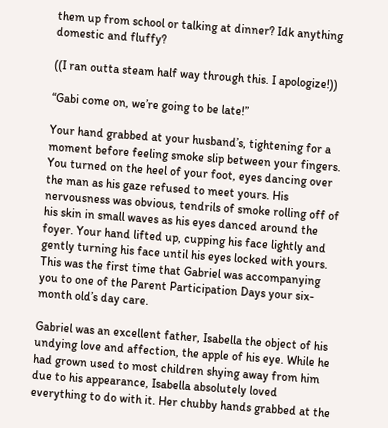them up from school or talking at dinner? Idk anything domestic and fluffy?

((I ran outta steam half way through this. I apologize!))

“Gabi come on, we’re going to be late!”

Your hand grabbed at your husband’s, tightening for a moment before feeling smoke slip between your fingers. You turned on the heel of your foot, eyes dancing over the man as his gaze refused to meet yours. His nervousness was obvious, tendrils of smoke rolling off of his skin in small waves as his eyes danced around the foyer. Your hand lifted up, cupping his face lightly and gently turning his face until his eyes locked with yours. This was the first time that Gabriel was accompanying you to one of the Parent Participation Days your six-month old’s day care.

Gabriel was an excellent father, Isabella the object of his undying love and affection, the apple of his eye. While he had grown used to most children shying away from him due to his appearance, Isabella absolutely loved everything to do with it. Her chubby hands grabbed at the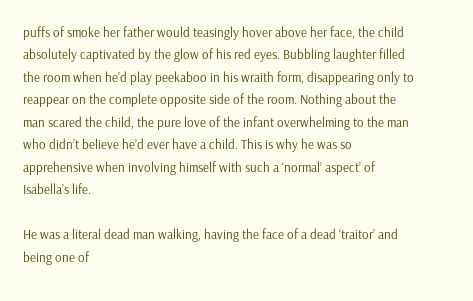puffs of smoke her father would teasingly hover above her face, the child absolutely captivated by the glow of his red eyes. Bubbling laughter filled the room when he’d play peekaboo in his wraith form, disappearing only to reappear on the complete opposite side of the room. Nothing about the man scared the child, the pure love of the infant overwhelming to the man who didn’t believe he’d ever have a child. This is why he was so apprehensive when involving himself with such a ‘normal’ aspect’ of Isabella’s life.

He was a literal dead man walking, having the face of a dead ‘traitor’ and being one of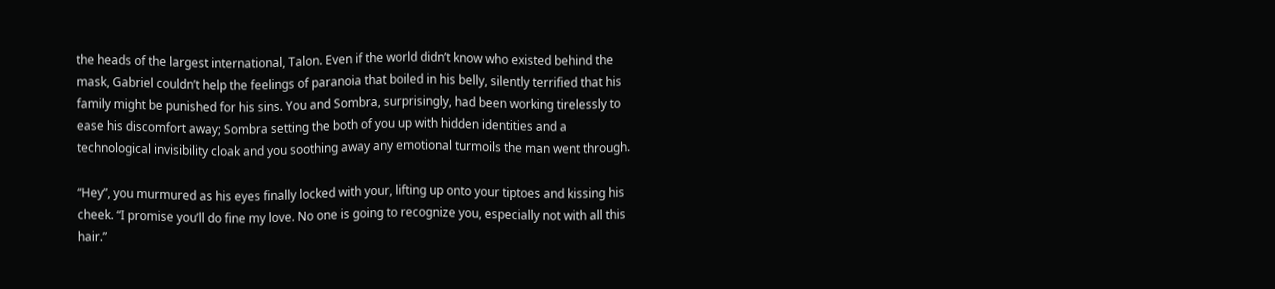the heads of the largest international, Talon. Even if the world didn’t know who existed behind the mask, Gabriel couldn’t help the feelings of paranoia that boiled in his belly, silently terrified that his family might be punished for his sins. You and Sombra, surprisingly, had been working tirelessly to ease his discomfort away; Sombra setting the both of you up with hidden identities and a technological invisibility cloak and you soothing away any emotional turmoils the man went through.

“Hey”, you murmured as his eyes finally locked with your, lifting up onto your tiptoes and kissing his cheek. “I promise you’ll do fine my love. No one is going to recognize you, especially not with all this hair.”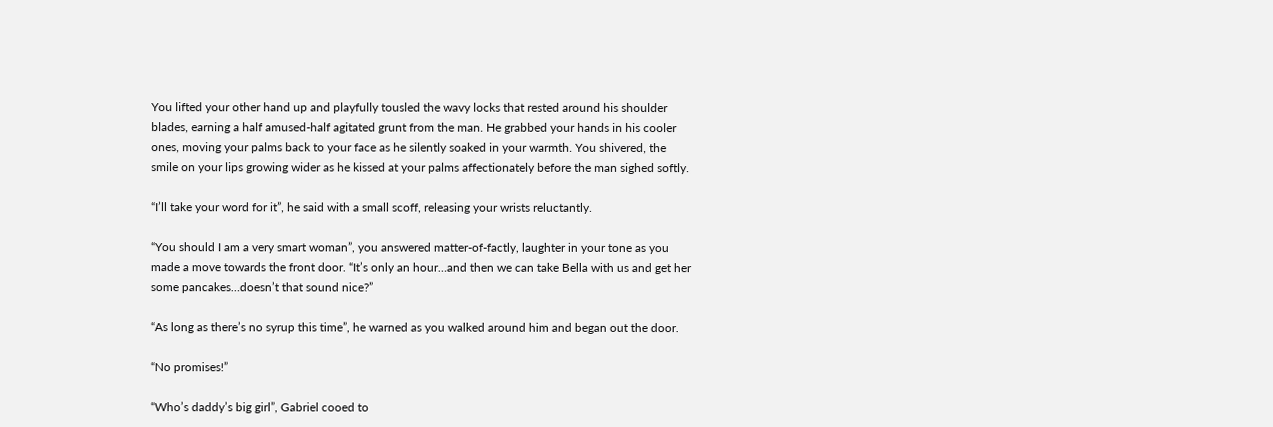You lifted your other hand up and playfully tousled the wavy locks that rested around his shoulder blades, earning a half amused-half agitated grunt from the man. He grabbed your hands in his cooler ones, moving your palms back to your face as he silently soaked in your warmth. You shivered, the smile on your lips growing wider as he kissed at your palms affectionately before the man sighed softly.

“I’ll take your word for it”, he said with a small scoff, releasing your wrists reluctantly.

“You should I am a very smart woman”, you answered matter-of-factly, laughter in your tone as you made a move towards the front door. “It’s only an hour…and then we can take Bella with us and get her some pancakes…doesn’t that sound nice?”

“As long as there’s no syrup this time”, he warned as you walked around him and began out the door.

“No promises!”

“Who’s daddy’s big girl”, Gabriel cooed to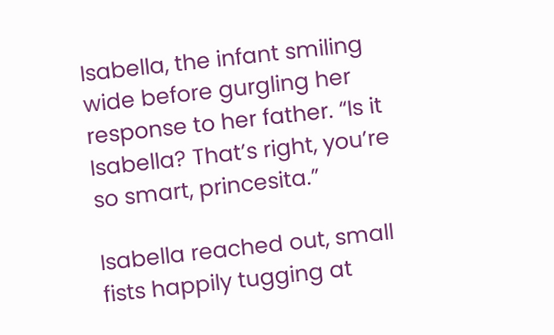Isabella, the infant smiling wide before gurgling her response to her father. “Is it Isabella? That’s right, you’re so smart, princesita.”

Isabella reached out, small fists happily tugging at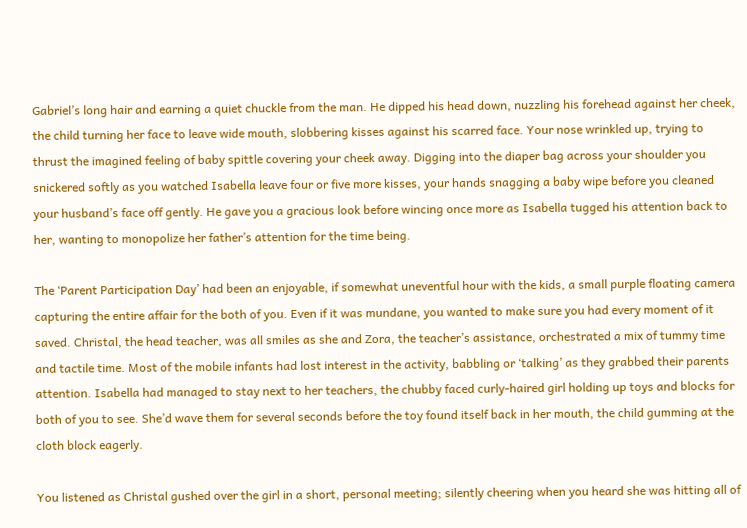Gabriel’s long hair and earning a quiet chuckle from the man. He dipped his head down, nuzzling his forehead against her cheek, the child turning her face to leave wide mouth, slobbering kisses against his scarred face. Your nose wrinkled up, trying to thrust the imagined feeling of baby spittle covering your cheek away. Digging into the diaper bag across your shoulder you snickered softly as you watched Isabella leave four or five more kisses, your hands snagging a baby wipe before you cleaned your husband’s face off gently. He gave you a gracious look before wincing once more as Isabella tugged his attention back to her, wanting to monopolize her father’s attention for the time being.

The ‘Parent Participation Day’ had been an enjoyable, if somewhat uneventful hour with the kids, a small purple floating camera capturing the entire affair for the both of you. Even if it was mundane, you wanted to make sure you had every moment of it saved. Christal, the head teacher, was all smiles as she and Zora, the teacher’s assistance, orchestrated a mix of tummy time and tactile time. Most of the mobile infants had lost interest in the activity, babbling or ‘talking’ as they grabbed their parents attention. Isabella had managed to stay next to her teachers, the chubby faced curly-haired girl holding up toys and blocks for both of you to see. She’d wave them for several seconds before the toy found itself back in her mouth, the child gumming at the cloth block eagerly.

You listened as Christal gushed over the girl in a short, personal meeting; silently cheering when you heard she was hitting all of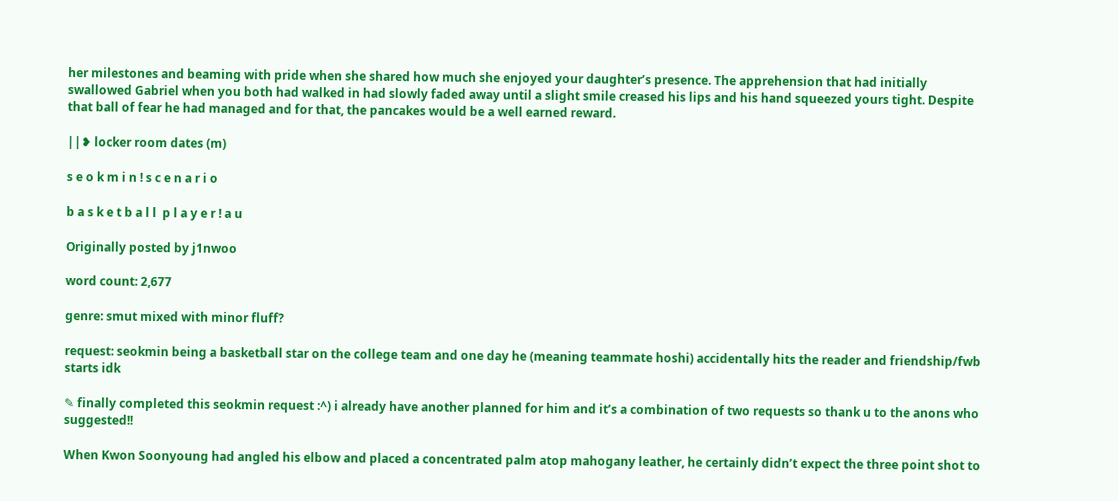her milestones and beaming with pride when she shared how much she enjoyed your daughter’s presence. The apprehension that had initially swallowed Gabriel when you both had walked in had slowly faded away until a slight smile creased his lips and his hand squeezed yours tight. Despite that ball of fear he had managed and for that, the pancakes would be a well earned reward.

||❥ locker room dates (m)

s e o k m i n ! s c e n a r i o

b a s k e t b a l l  p l a y e r ! a u

Originally posted by j1nwoo

word count: 2,677

genre: smut mixed with minor fluff?

request: seokmin being a basketball star on the college team and one day he (meaning teammate hoshi) accidentally hits the reader and friendship/fwb starts idk

✎ finally completed this seokmin request :^) i already have another planned for him and it’s a combination of two requests so thank u to the anons who suggested!!

When Kwon Soonyoung had angled his elbow and placed a concentrated palm atop mahogany leather, he certainly didn’t expect the three point shot to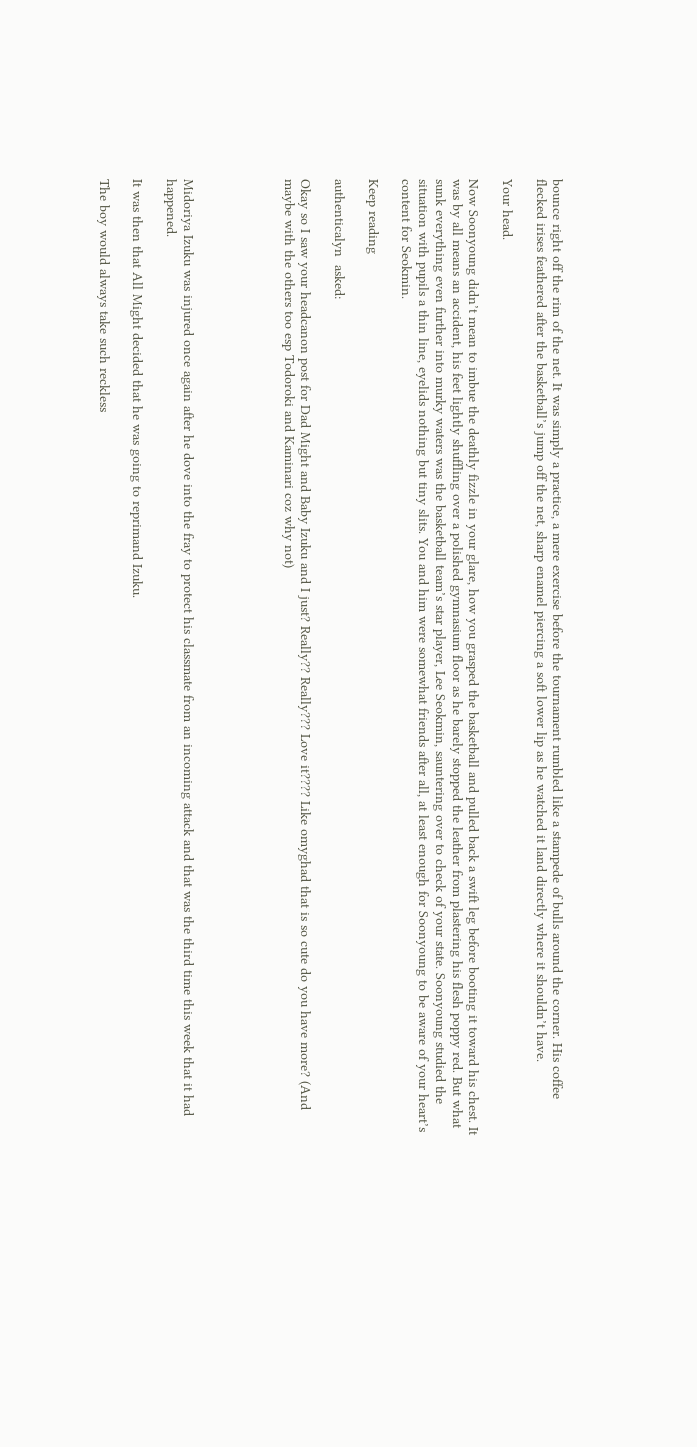bounce right off the rim of the net. It was simply a practice, a mere exercise before the tournament rumbled like a stampede of bulls around the corner. His coffee flecked irises feathered after the basketball’s jump off the net, sharp enamel piercing a soft lower lip as he watched it land directly where it shouldn’t have.

Your head.

Now Soonyoung didn’t mean to imbue the deathly fizzle in your glare, how you grasped the basketball and pulled back a swift leg before booting it toward his chest. It was by all means an accident, his feet lightly shuffling over a polished gymnasium floor as he barely stopped the leather from plastering his flesh poppy red. But what sunk everything even further into murky waters was the basketball team’s star player, Lee Seokmin, sauntering over to check of your state. Soonyoung studied the situation with pupils a thin line, eyelids nothing but tiny slits. You and him were somewhat friends after all, at least enough for Soonyoung to be aware of your heart’s content for Seokmin.

Keep reading

authenticalyn  asked:

Okay so I saw your headcanon post for Dad Might and Baby Izuku and I just? Really?? Really??? Love it???? Like omyghad that is so cute do you have more? (And maybe with the others too esp Todoroki and Kaminari coz why not)





Midoriya Izuku was injured once again after he dove into the fray to protect his classmate from an incoming attack and that was the third time this week that it had happened.

It was then that All Might decided that he was going to reprimand Izuku.

The boy would always take such reckless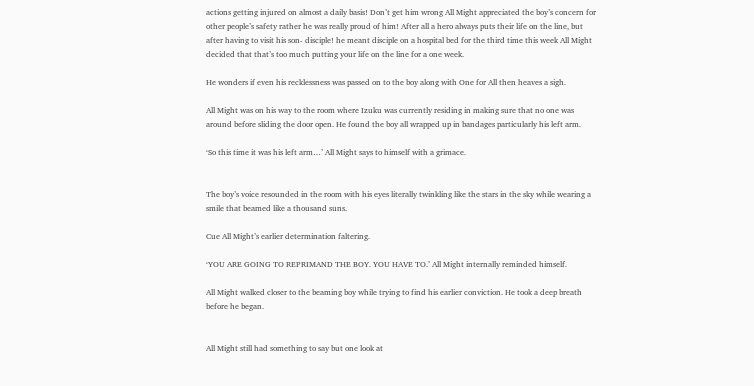actions getting injured on almost a daily basis! Don’t get him wrong All Might appreciated the boy’s concern for other people’s safety rather he was really proud of him! After all a hero always puts their life on the line, but after having to visit his son- disciple! he meant disciple on a hospital bed for the third time this week All Might decided that that’s too much putting your life on the line for a one week.

He wonders if even his recklessness was passed on to the boy along with One for All then heaves a sigh.

All Might was on his way to the room where Izuku was currently residing in making sure that no one was around before sliding the door open. He found the boy all wrapped up in bandages particularly his left arm.

‘So this time it was his left arm…’ All Might says to himself with a grimace.


The boy’s voice resounded in the room with his eyes literally twinkling like the stars in the sky while wearing a smile that beamed like a thousand suns.

Cue All Might’s earlier determination faltering.

‘YOU ARE GOING TO REPRIMAND THE BOY. YOU HAVE TO.’ All Might internally reminded himself.

All Might walked closer to the beaming boy while trying to find his earlier conviction. He took a deep breath before he began.


All Might still had something to say but one look at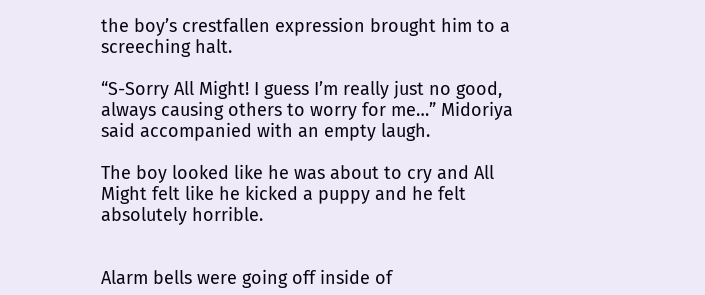the boy’s crestfallen expression brought him to a screeching halt.

“S-Sorry All Might! I guess I’m really just no good, always causing others to worry for me…” Midoriya said accompanied with an empty laugh.

The boy looked like he was about to cry and All Might felt like he kicked a puppy and he felt absolutely horrible.


Alarm bells were going off inside of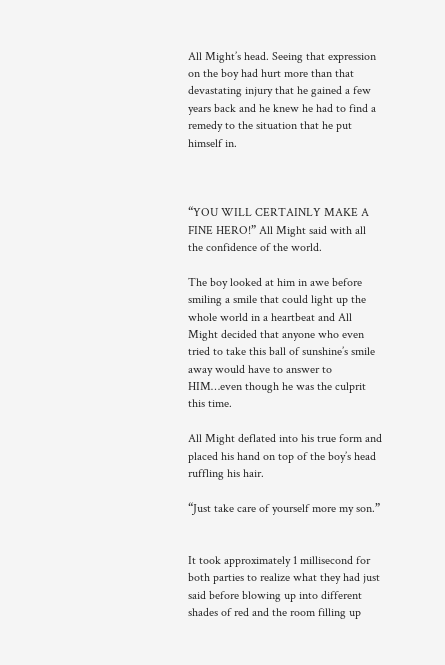All Might’s head. Seeing that expression on the boy had hurt more than that devastating injury that he gained a few years back and he knew he had to find a remedy to the situation that he put himself in.



“YOU WILL CERTAINLY MAKE A FINE HERO!” All Might said with all the confidence of the world.

The boy looked at him in awe before smiling a smile that could light up the whole world in a heartbeat and All Might decided that anyone who even tried to take this ball of sunshine’s smile away would have to answer to HIM…even though he was the culprit this time.

All Might deflated into his true form and placed his hand on top of the boy’s head ruffling his hair.

“Just take care of yourself more my son.”


It took approximately 1 millisecond for both parties to realize what they had just said before blowing up into different shades of red and the room filling up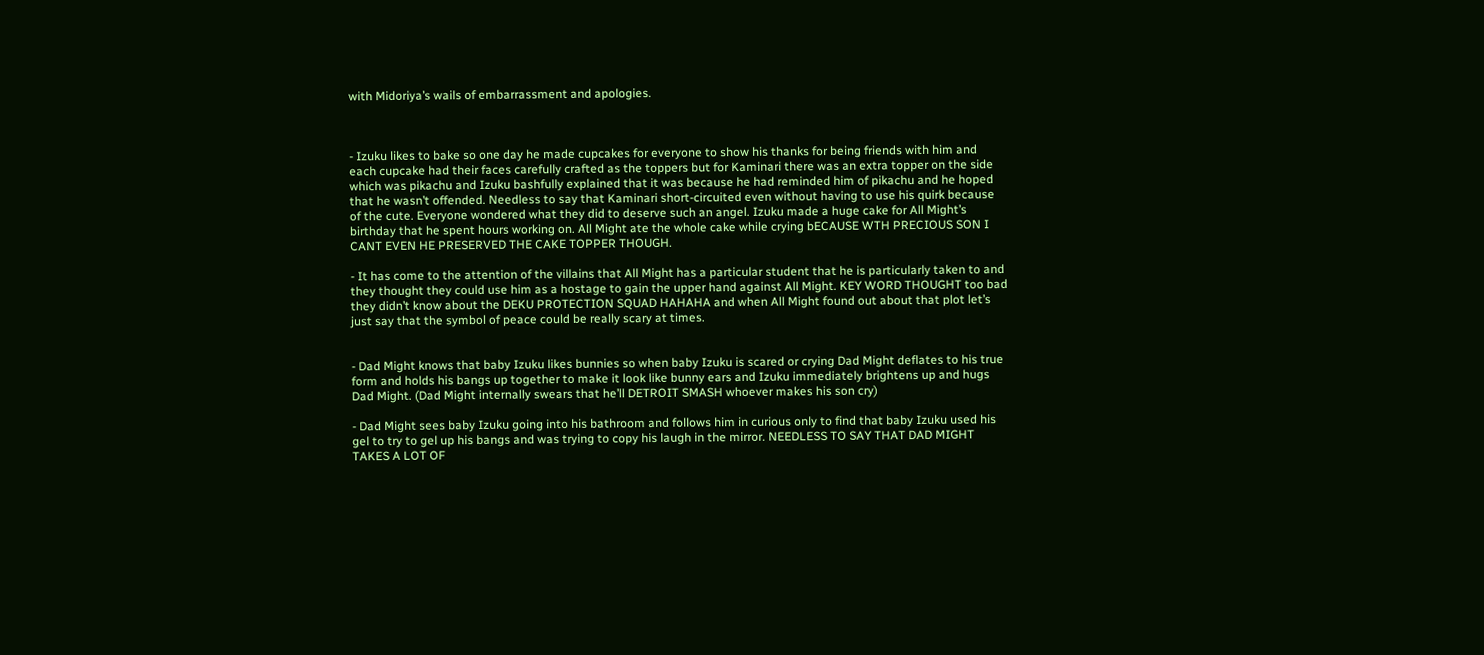with Midoriya’s wails of embarrassment and apologies.



- Izuku likes to bake so one day he made cupcakes for everyone to show his thanks for being friends with him and each cupcake had their faces carefully crafted as the toppers but for Kaminari there was an extra topper on the side which was pikachu and Izuku bashfully explained that it was because he had reminded him of pikachu and he hoped that he wasn’t offended. Needless to say that Kaminari short-circuited even without having to use his quirk because of the cute. Everyone wondered what they did to deserve such an angel. Izuku made a huge cake for All Might’s birthday that he spent hours working on. All Might ate the whole cake while crying bECAUSE WTH PRECIOUS SON I CANT EVEN HE PRESERVED THE CAKE TOPPER THOUGH.

- It has come to the attention of the villains that All Might has a particular student that he is particularly taken to and they thought they could use him as a hostage to gain the upper hand against All Might. KEY WORD THOUGHT too bad they didn’t know about the DEKU PROTECTION SQUAD HAHAHA and when All Might found out about that plot let’s just say that the symbol of peace could be really scary at times.


- Dad Might knows that baby Izuku likes bunnies so when baby Izuku is scared or crying Dad Might deflates to his true form and holds his bangs up together to make it look like bunny ears and Izuku immediately brightens up and hugs Dad Might. (Dad Might internally swears that he’ll DETROIT SMASH whoever makes his son cry)

- Dad Might sees baby Izuku going into his bathroom and follows him in curious only to find that baby Izuku used his gel to try to gel up his bangs and was trying to copy his laugh in the mirror. NEEDLESS TO SAY THAT DAD MIGHT TAKES A LOT OF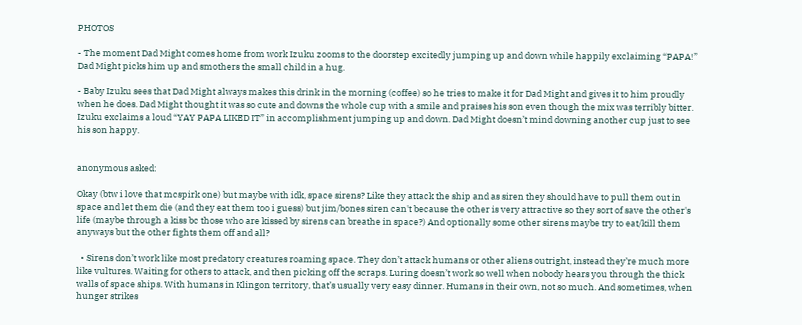PHOTOS

- The moment Dad Might comes home from work Izuku zooms to the doorstep excitedly jumping up and down while happily exclaiming “PAPA!” Dad Might picks him up and smothers the small child in a hug.

- Baby Izuku sees that Dad Might always makes this drink in the morning (coffee) so he tries to make it for Dad Might and gives it to him proudly when he does. Dad Might thought it was so cute and downs the whole cup with a smile and praises his son even though the mix was terribly bitter. Izuku exclaims a loud “YAY PAPA LIKED IT” in accomplishment jumping up and down. Dad Might doesn’t mind downing another cup just to see his son happy.


anonymous asked:

Okay (btw i love that mcspirk one) but maybe with idk, space sirens? Like they attack the ship and as siren they should have to pull them out in space and let them die (and they eat them too i guess) but jim/bones siren can't because the other is very attractive so they sort of save the other's life (maybe through a kiss bc those who are kissed by sirens can breathe in space?) And optionally some other sirens maybe try to eat/kill them anyways but the other fights them off and all?

  • Sirens don’t work like most predatory creatures roaming space. They don’t attack humans or other aliens outright, instead they’re much more like vultures. Waiting for others to attack, and then picking off the scraps. Luring doesn’t work so well when nobody hears you through the thick walls of space ships. With humans in Klingon territory, that’s usually very easy dinner. Humans in their own, not so much. And sometimes, when hunger strikes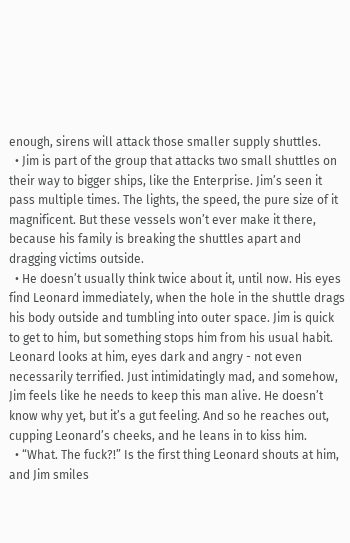enough, sirens will attack those smaller supply shuttles.
  • Jim is part of the group that attacks two small shuttles on their way to bigger ships, like the Enterprise. Jim’s seen it pass multiple times. The lights, the speed, the pure size of it magnificent. But these vessels won’t ever make it there, because his family is breaking the shuttles apart and dragging victims outside.
  • He doesn’t usually think twice about it, until now. His eyes find Leonard immediately, when the hole in the shuttle drags his body outside and tumbling into outer space. Jim is quick to get to him, but something stops him from his usual habit. Leonard looks at him, eyes dark and angry - not even necessarily terrified. Just intimidatingly mad, and somehow, Jim feels like he needs to keep this man alive. He doesn’t know why yet, but it’s a gut feeling. And so he reaches out, cupping Leonard’s cheeks, and he leans in to kiss him.
  • “What. The fuck?!” Is the first thing Leonard shouts at him, and Jim smiles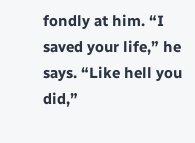fondly at him. “I saved your life,” he says. “Like hell you did,”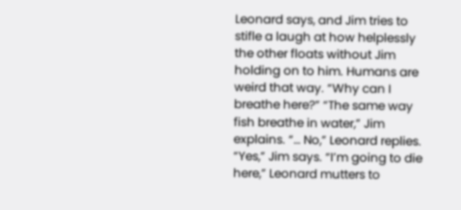Leonard says, and Jim tries to stifle a laugh at how helplessly the other floats without Jim holding on to him. Humans are weird that way. “Why can I breathe here?” “The same way fish breathe in water,” Jim explains. “… No,” Leonard replies. “Yes,” Jim says. “I’m going to die here,” Leonard mutters to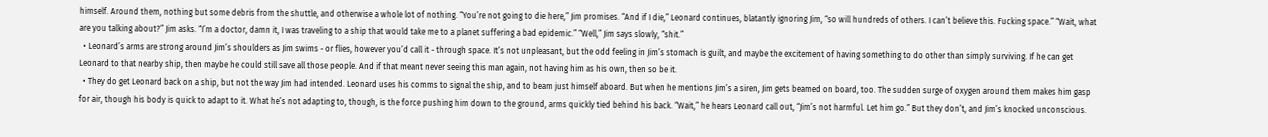himself. Around them, nothing but some debris from the shuttle, and otherwise a whole lot of nothing. “You’re not going to die here,” Jim promises. “And if I die,” Leonard continues, blatantly ignoring Jim, “so will hundreds of others. I can’t believe this. Fucking space.” “Wait, what are you talking about?” Jim asks. “I’m a doctor, damn it, I was traveling to a ship that would take me to a planet suffering a bad epidemic.” “Well,” Jim says slowly, “shit.”
  • Leonard’s arms are strong around Jim’s shoulders as Jim swims - or flies, however you’d call it - through space. It’s not unpleasant, but the odd feeling in Jim’s stomach is guilt, and maybe the excitement of having something to do other than simply surviving. If he can get Leonard to that nearby ship, then maybe he could still save all those people. And if that meant never seeing this man again, not having him as his own, then so be it.
  • They do get Leonard back on a ship, but not the way Jim had intended. Leonard uses his comms to signal the ship, and to beam just himself aboard. But when he mentions Jim’s a siren, Jim gets beamed on board, too. The sudden surge of oxygen around them makes him gasp for air, though his body is quick to adapt to it. What he’s not adapting to, though, is the force pushing him down to the ground, arms quickly tied behind his back. “Wait,” he hears Leonard call out, “Jim’s not harmful. Let him go.” But they don’t, and Jim’s knocked unconscious.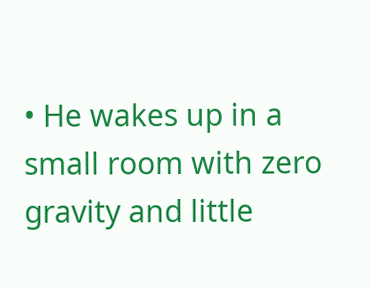• He wakes up in a small room with zero gravity and little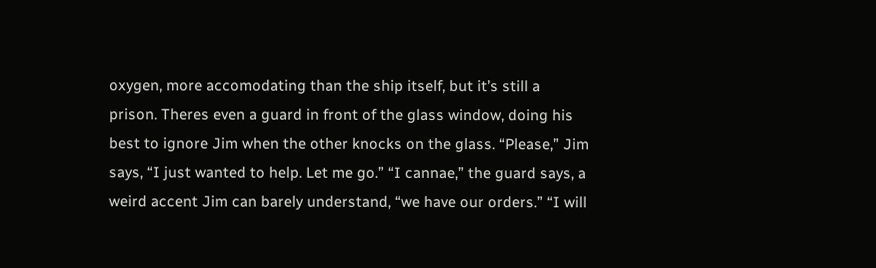oxygen, more accomodating than the ship itself, but it’s still a prison. Theres even a guard in front of the glass window, doing his best to ignore Jim when the other knocks on the glass. “Please,” Jim says, “I just wanted to help. Let me go.” “I cannae,” the guard says, a weird accent Jim can barely understand, “we have our orders.” “I will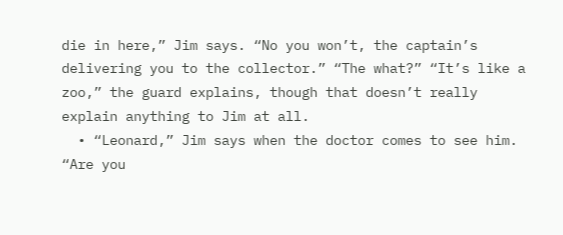die in here,” Jim says. “No you won’t, the captain’s delivering you to the collector.” “The what?” “It’s like a zoo,” the guard explains, though that doesn’t really explain anything to Jim at all.
  • “Leonard,” Jim says when the doctor comes to see him. “Are you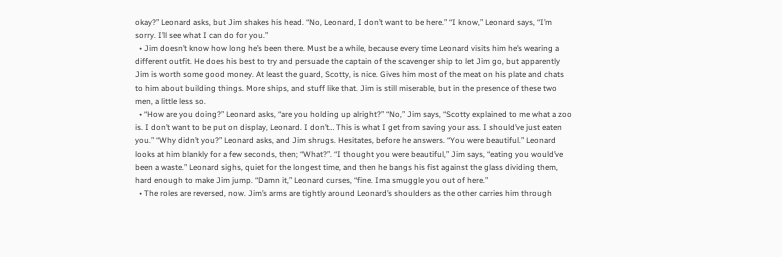okay?” Leonard asks, but Jim shakes his head. “No, Leonard, I don’t want to be here.” “I know,” Leonard says, “I’m sorry. I’ll see what I can do for you.”
  • Jim doesn’t know how long he’s been there. Must be a while, because every time Leonard visits him he’s wearing a different outfit. He does his best to try and persuade the captain of the scavenger ship to let Jim go, but apparently Jim is worth some good money. At least the guard, Scotty, is nice. Gives him most of the meat on his plate and chats to him about building things. More ships, and stuff like that. Jim is still miserable, but in the presence of these two men, a little less so.
  • “How are you doing?” Leonard asks, “are you holding up alright?” “No,” Jim says, “Scotty explained to me what a zoo is. I don’t want to be put on display, Leonard. I don’t… This is what I get from saving your ass. I should’ve just eaten you.” “Why didn’t you?” Leonard asks, and Jim shrugs. Hesitates, before he answers. “You were beautiful.” Leonard looks at him blankly for a few seconds, then; “What?”. “I thought you were beautiful,” Jim says, “eating you would’ve been a waste.” Leonard sighs, quiet for the longest time, and then he bangs his fist against the glass dividing them, hard enough to make Jim jump. “Damn it,” Leonard curses, “fine. Ima smuggle you out of here.”
  • The roles are reversed, now. Jim’s arms are tightly around Leonard’s shoulders as the other carries him through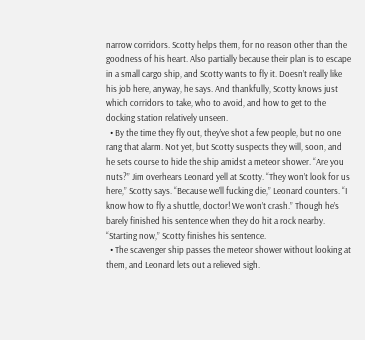narrow corridors. Scotty helps them, for no reason other than the goodness of his heart. Also partially because their plan is to escape in a small cargo ship, and Scotty wants to fly it. Doesn’t really like his job here, anyway, he says. And thankfully, Scotty knows just which corridors to take, who to avoid, and how to get to the docking station relatively unseen.
  • By the time they fly out, they’ve shot a few people, but no one rang that alarm. Not yet, but Scotty suspects they will, soon, and he sets course to hide the ship amidst a meteor shower. “Are you nuts?” Jim overhears Leonard yell at Scotty. “They won’t look for us here,” Scotty says. “Because we’ll fucking die,” Leonard counters. “I know how to fly a shuttle, doctor! We won’t crash.” Though he’s barely finished his sentence when they do hit a rock nearby. “Starting now,” Scotty finishes his sentence.
  • The scavenger ship passes the meteor shower without looking at them, and Leonard lets out a relieved sigh.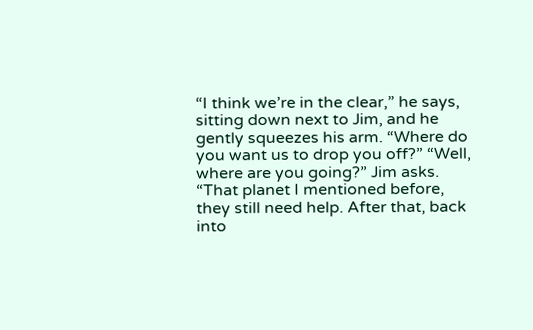“I think we’re in the clear,” he says, sitting down next to Jim, and he gently squeezes his arm. “Where do you want us to drop you off?” “Well, where are you going?” Jim asks. “That planet I mentioned before, they still need help. After that, back into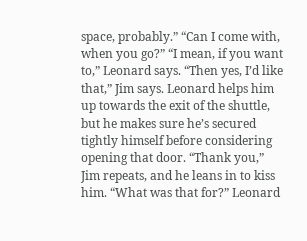space, probably.” “Can I come with, when you go?” “I mean, if you want to,” Leonard says. “Then yes, I’d like that,” Jim says. Leonard helps him up towards the exit of the shuttle, but he makes sure he’s secured tightly himself before considering opening that door. “Thank you,” Jim repeats, and he leans in to kiss him. “What was that for?” Leonard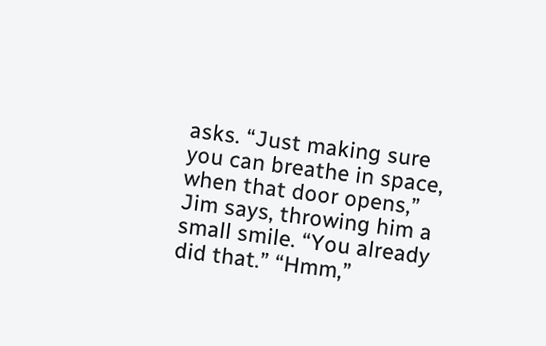asks. “Just making sure you can breathe in space, when that door opens,” Jim says, throwing him a small smile. “You already did that.” “Hmm,”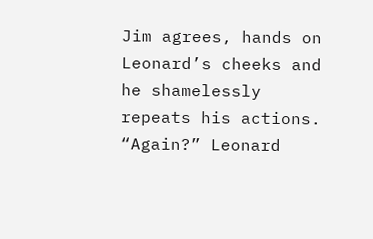Jim agrees, hands on Leonard’s cheeks and he shamelessly repeats his actions. “Again?” Leonard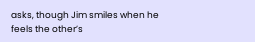asks, though Jim smiles when he feels the other’s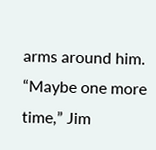arms around him. “Maybe one more time,” Jim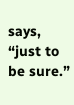says, “just to be sure.”